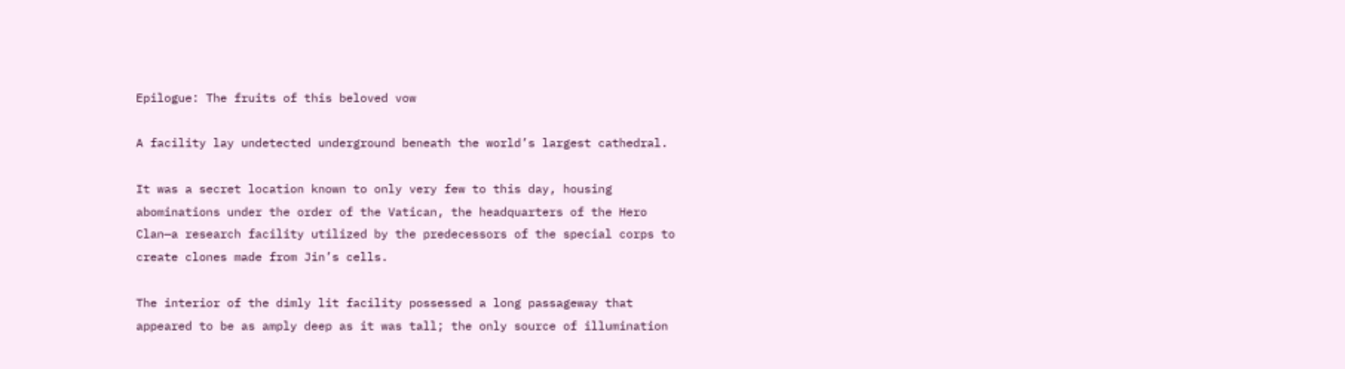Epilogue: The fruits of this beloved vow

A facility lay undetected underground beneath the world’s largest cathedral.

It was a secret location known to only very few to this day, housing abominations under the order of the Vatican, the headquarters of the Hero Clan—a research facility utilized by the predecessors of the special corps to create clones made from Jin’s cells.

The interior of the dimly lit facility possessed a long passageway that appeared to be as amply deep as it was tall; the only source of illumination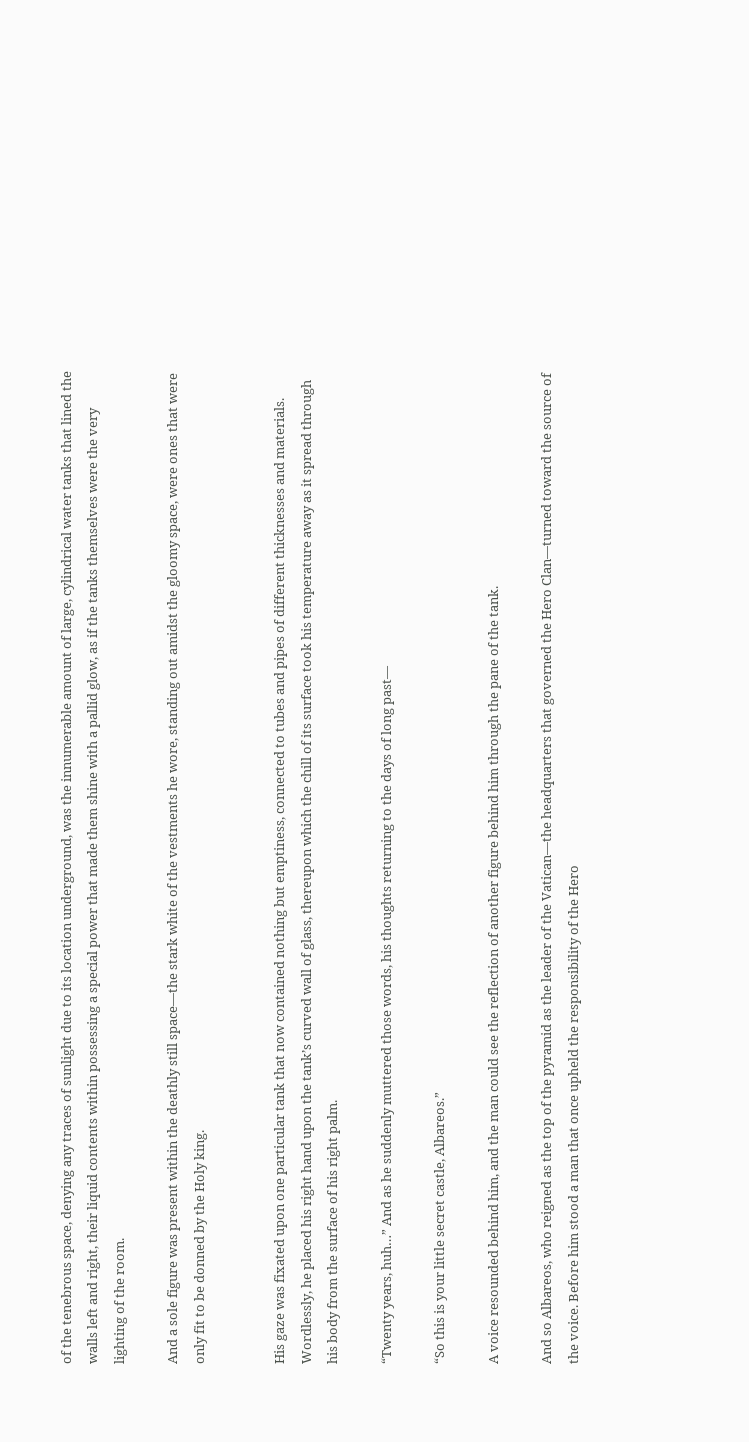of the tenebrous space, denying any traces of sunlight due to its location underground, was the innumerable amount of large, cylindrical water tanks that lined the walls left and right, their liquid contents within possessing a special power that made them shine with a pallid glow, as if the tanks themselves were the very lighting of the room.

And a sole figure was present within the deathly still space—the stark white of the vestments he wore, standing out amidst the gloomy space, were ones that were only fit to be donned by the Holy king.


His gaze was fixated upon one particular tank that now contained nothing but emptiness, connected to tubes and pipes of different thicknesses and materials. Wordlessly, he placed his right hand upon the tank’s curved wall of glass, thereupon which the chill of its surface took his temperature away as it spread through his body from the surface of his right palm.

“Twenty years, huh…” And as he suddenly muttered those words, his thoughts returning to the days of long past—

“So this is your little secret castle, Albareos.”

A voice resounded behind him, and the man could see the reflection of another figure behind him through the pane of the tank.

And so Albareos, who reigned as the top of the pyramid as the leader of the Vatican—the headquarters that governed the Hero Clan—turned toward the source of the voice. Before him stood a man that once upheld the responsibility of the Hero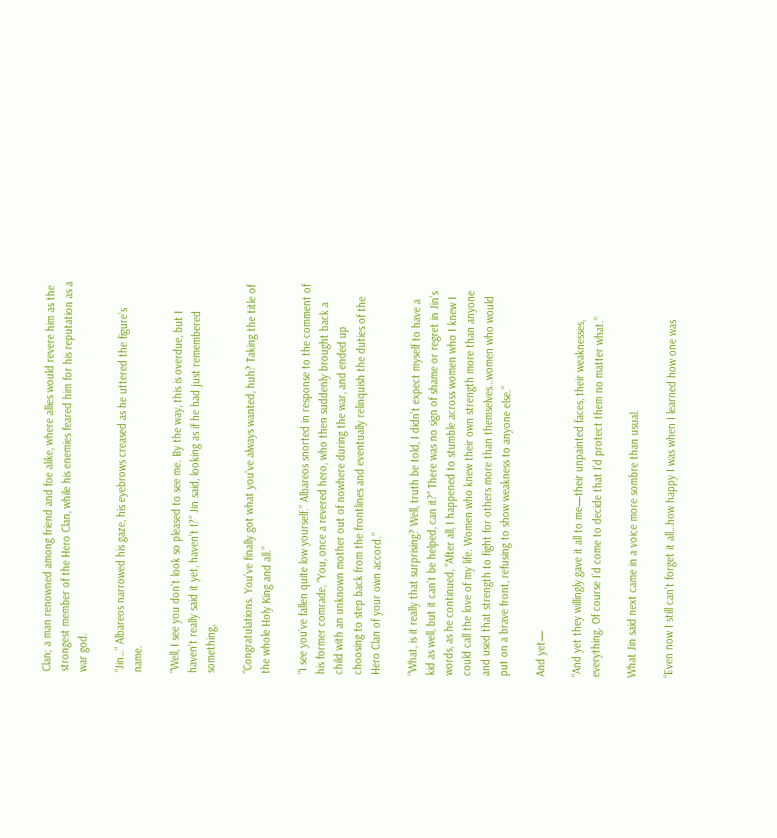Clan; a man renowned among friend and foe alike, where allies would revere him as the strongest member of the Hero Clan, while his enemies feared him for his reputation as a war god.

“Jin…” Albareos narrowed his gaze, his eyebrows creased as he uttered the figure’s name.

“Well, I see you don’t look so pleased to see me. By the way, this is overdue, but I haven’t really said it yet, haven’t I?” Jin said, looking as if he had just remembered something,

“Congratulations. You’ve finally got what you’ve always wanted, huh? Taking the title of the whole Holy King and all.”

“I see you’ve fallen quite low yourself.” Albareos snorted in response to the comment of his former comrade, “You, once a revered hero, who then suddenly brought back a child with an unknown mother out of nowhere during the war, and ended up choosing to step back from the frontlines and eventually relinquish the duties of the Hero Clan of your own accord.”

“What, is it really that surprising? Well, truth be told, I didn’t expect myself to have a kid as well, but it can’t be helped, can it?” There was no sign of shame or regret in Jin’s words, as he continued, “After all, I happened to stumble across women who I knew I could call the love of my life. Women who knew their own strength more than anyone and used that strength to fight for others more than themselves…women who would put on a brave front, refusing to show weakness to anyone else.”

And yet—

“And yet they willingly gave it all to me—their unpainted faces, their weaknesses, everything. Of course I’d come to decide that I’d protect them no matter what.”

What Jin said next came in a voice more sombre than usual.

“Even now I still can’t forget it all…how happy I was when I learned how one was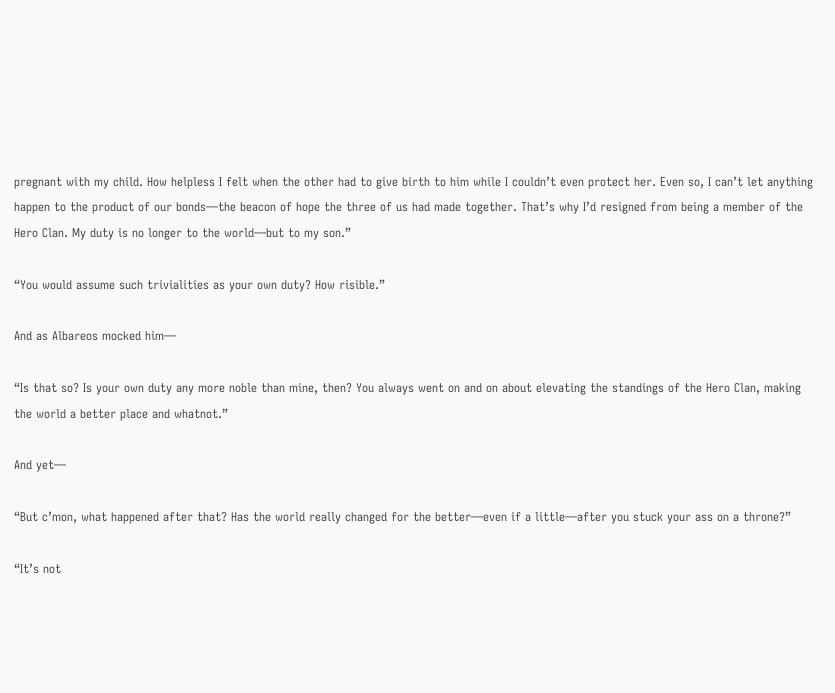pregnant with my child. How helpless I felt when the other had to give birth to him while I couldn’t even protect her. Even so, I can’t let anything happen to the product of our bonds—the beacon of hope the three of us had made together. That’s why I’d resigned from being a member of the Hero Clan. My duty is no longer to the world—but to my son.”

“You would assume such trivialities as your own duty? How risible.”

And as Albareos mocked him—

“Is that so? Is your own duty any more noble than mine, then? You always went on and on about elevating the standings of the Hero Clan, making the world a better place and whatnot.”

And yet—

“But c’mon, what happened after that? Has the world really changed for the better—even if a little—after you stuck your ass on a throne?”

“It’s not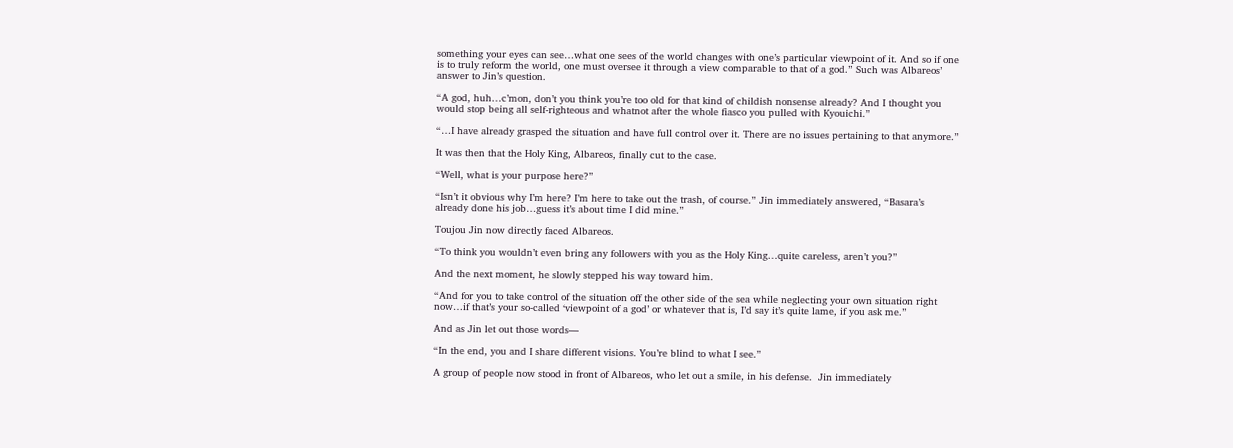something your eyes can see…what one sees of the world changes with one’s particular viewpoint of it. And so if one is to truly reform the world, one must oversee it through a view comparable to that of a god.” Such was Albareos’ answer to Jin’s question.

“A god, huh…c’mon, don’t you think you’re too old for that kind of childish nonsense already? And I thought you would stop being all self-righteous and whatnot after the whole fiasco you pulled with Kyouichi.”

“…I have already grasped the situation and have full control over it. There are no issues pertaining to that anymore.”

It was then that the Holy King, Albareos, finally cut to the case.

“Well, what is your purpose here?”

“Isn’t it obvious why I’m here? I’m here to take out the trash, of course.” Jin immediately answered, “Basara’s already done his job…guess it’s about time I did mine.”

Toujou Jin now directly faced Albareos.

“To think you wouldn’t even bring any followers with you as the Holy King…quite careless, aren’t you?”

And the next moment, he slowly stepped his way toward him.

“And for you to take control of the situation off the other side of the sea while neglecting your own situation right now…if that’s your so-called ‘viewpoint of a god’ or whatever that is, I’d say it’s quite lame, if you ask me.”

And as Jin let out those words—

“In the end, you and I share different visions. You’re blind to what I see.”

A group of people now stood in front of Albareos, who let out a smile, in his defense.  Jin immediately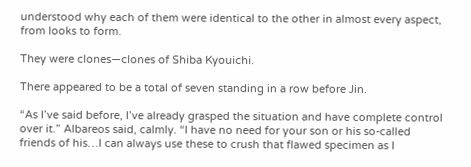understood why each of them were identical to the other in almost every aspect, from looks to form.

They were clones—clones of Shiba Kyouichi.

There appeared to be a total of seven standing in a row before Jin.

“As I’ve said before, I’ve already grasped the situation and have complete control over it.” Albareos said, calmly. “I have no need for your son or his so-called friends of his…I can always use these to crush that flawed specimen as I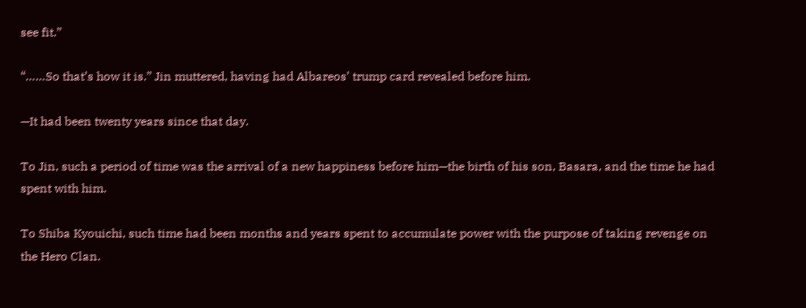see fit.”

“……So that’s how it is.” Jin muttered, having had Albareos’ trump card revealed before him.

—It had been twenty years since that day.

To Jin, such a period of time was the arrival of a new happiness before him—the birth of his son, Basara, and the time he had spent with him.

To Shiba Kyouichi, such time had been months and years spent to accumulate power with the purpose of taking revenge on the Hero Clan.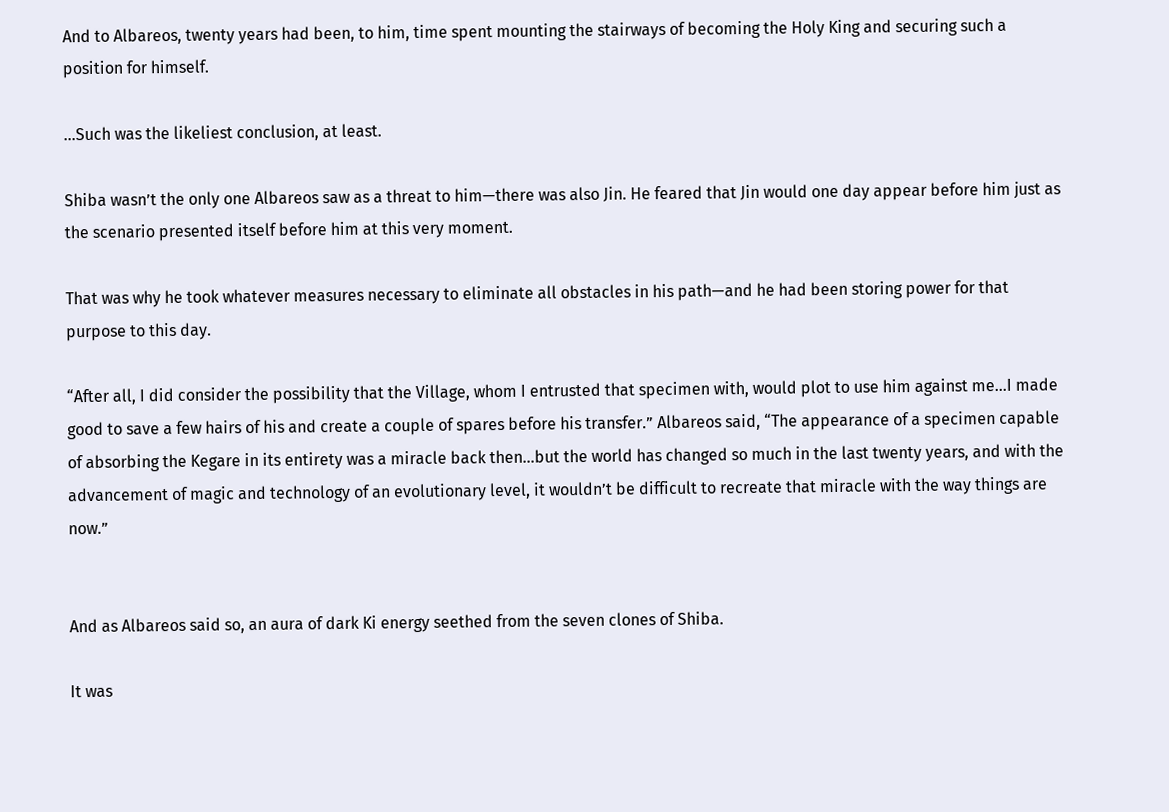And to Albareos, twenty years had been, to him, time spent mounting the stairways of becoming the Holy King and securing such a position for himself.

…Such was the likeliest conclusion, at least.

Shiba wasn’t the only one Albareos saw as a threat to him—there was also Jin. He feared that Jin would one day appear before him just as the scenario presented itself before him at this very moment.

That was why he took whatever measures necessary to eliminate all obstacles in his path—and he had been storing power for that purpose to this day.

“After all, I did consider the possibility that the Village, whom I entrusted that specimen with, would plot to use him against me…I made good to save a few hairs of his and create a couple of spares before his transfer.” Albareos said, “The appearance of a specimen capable of absorbing the Kegare in its entirety was a miracle back then…but the world has changed so much in the last twenty years, and with the advancement of magic and technology of an evolutionary level, it wouldn’t be difficult to recreate that miracle with the way things are now.”


And as Albareos said so, an aura of dark Ki energy seethed from the seven clones of Shiba.

It was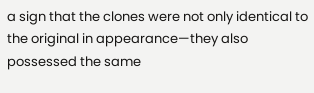a sign that the clones were not only identical to the original in appearance—they also possessed the same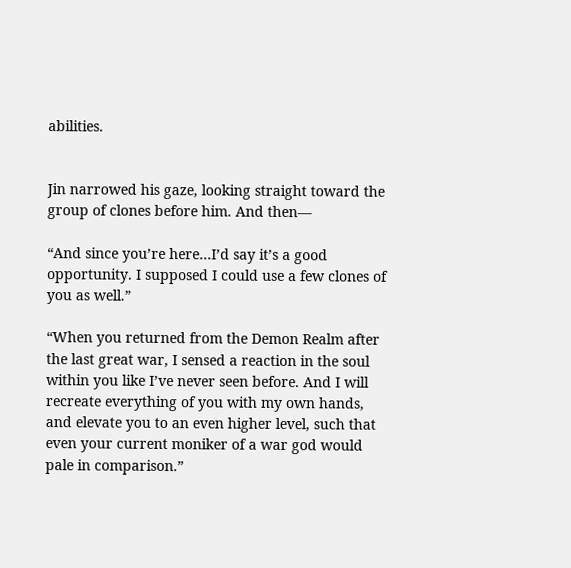abilities.


Jin narrowed his gaze, looking straight toward the group of clones before him. And then—

“And since you’re here…I’d say it’s a good opportunity. I supposed I could use a few clones of you as well.”

“When you returned from the Demon Realm after the last great war, I sensed a reaction in the soul within you like I’ve never seen before. And I will recreate everything of you with my own hands, and elevate you to an even higher level, such that even your current moniker of a war god would pale in comparison.”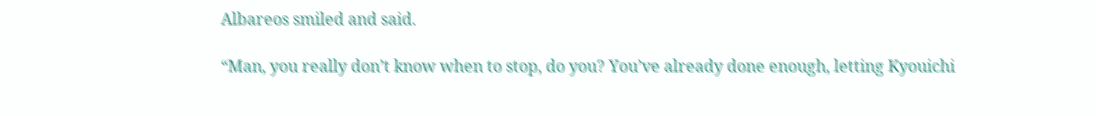Albareos smiled and said.

“Man, you really don’t know when to stop, do you? You’ve already done enough, letting Kyouichi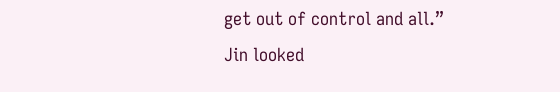get out of control and all.” Jin looked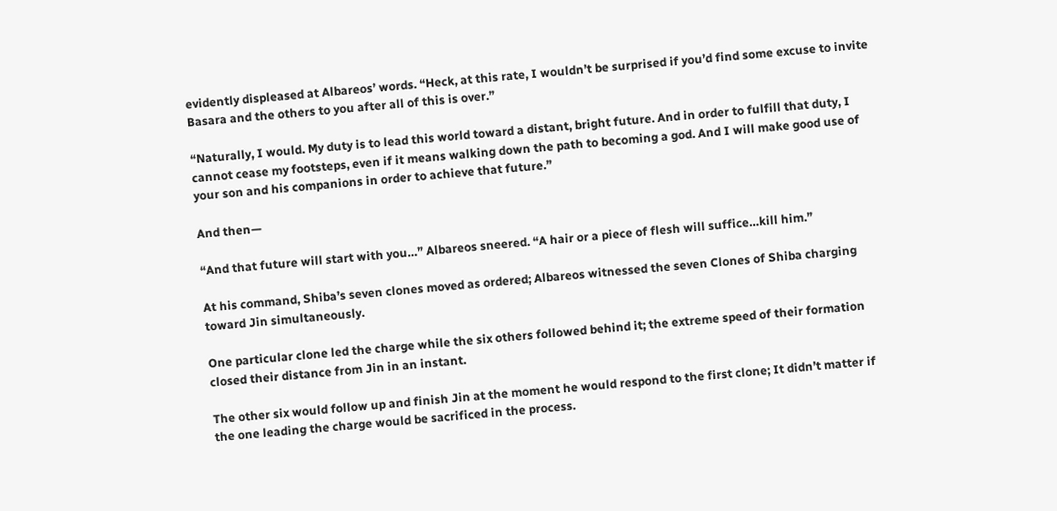evidently displeased at Albareos’ words. “Heck, at this rate, I wouldn’t be surprised if you’d find some excuse to invite Basara and the others to you after all of this is over.”

“Naturally, I would. My duty is to lead this world toward a distant, bright future. And in order to fulfill that duty, I cannot cease my footsteps, even if it means walking down the path to becoming a god. And I will make good use of your son and his companions in order to achieve that future.”

And then—

“And that future will start with you…” Albareos sneered. “A hair or a piece of flesh will suffice…kill him.”

At his command, Shiba’s seven clones moved as ordered; Albareos witnessed the seven Clones of Shiba charging toward Jin simultaneously.

One particular clone led the charge while the six others followed behind it; the extreme speed of their formation closed their distance from Jin in an instant.

The other six would follow up and finish Jin at the moment he would respond to the first clone; It didn’t matter if the one leading the charge would be sacrificed in the process.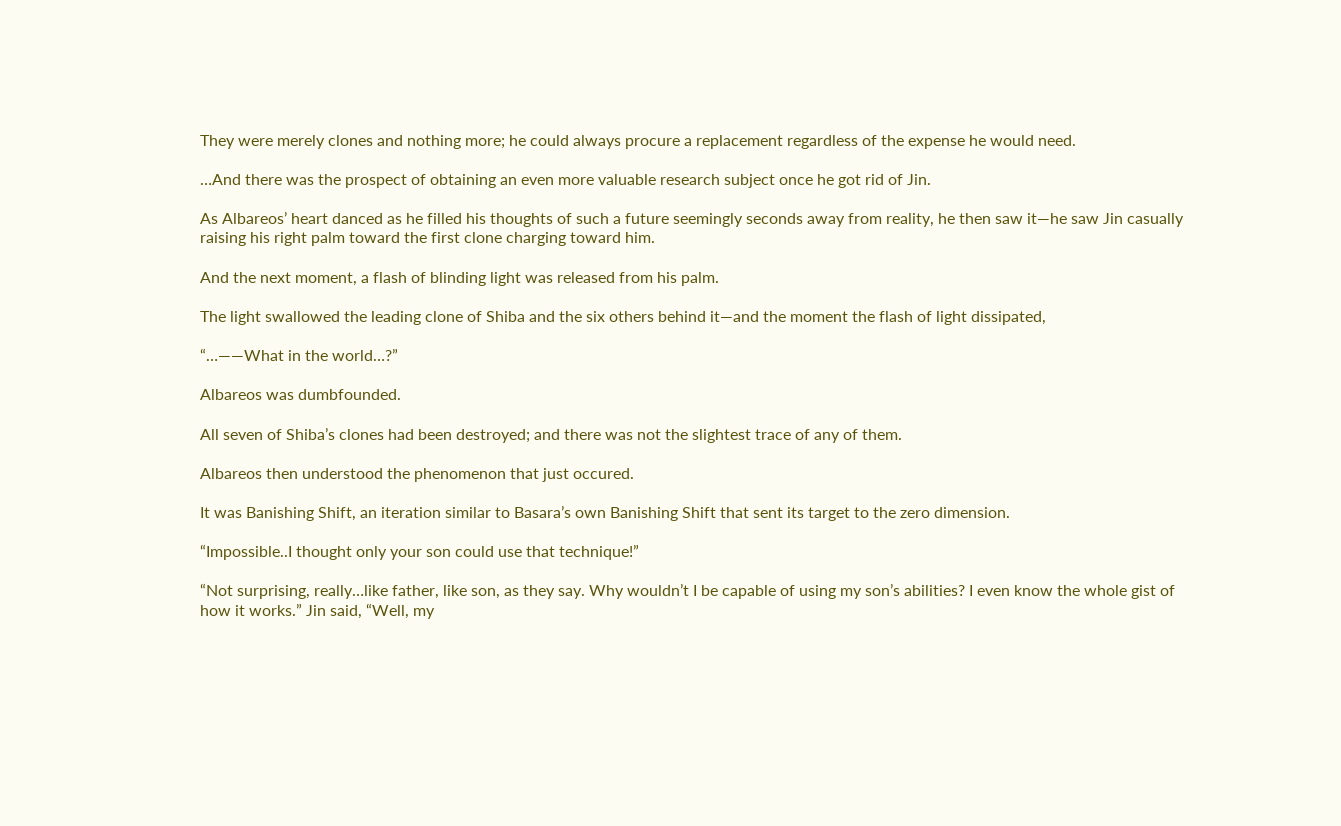They were merely clones and nothing more; he could always procure a replacement regardless of the expense he would need.

…And there was the prospect of obtaining an even more valuable research subject once he got rid of Jin.

As Albareos’ heart danced as he filled his thoughts of such a future seemingly seconds away from reality, he then saw it—he saw Jin casually raising his right palm toward the first clone charging toward him.

And the next moment, a flash of blinding light was released from his palm.

The light swallowed the leading clone of Shiba and the six others behind it—and the moment the flash of light dissipated,

“…——What in the world…?”

Albareos was dumbfounded.

All seven of Shiba’s clones had been destroyed; and there was not the slightest trace of any of them.

Albareos then understood the phenomenon that just occured.

It was Banishing Shift, an iteration similar to Basara’s own Banishing Shift that sent its target to the zero dimension.

“Impossible..I thought only your son could use that technique!”

“Not surprising, really…like father, like son, as they say. Why wouldn’t I be capable of using my son’s abilities? I even know the whole gist of how it works.” Jin said, “Well, my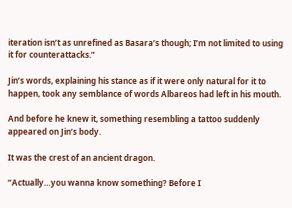iteration isn’t as unrefined as Basara’s though; I’m not limited to using it for counterattacks.”

Jin’s words, explaining his stance as if it were only natural for it to happen, took any semblance of words Albareos had left in his mouth.

And before he knew it, something resembling a tattoo suddenly appeared on Jin’s body.

It was the crest of an ancient dragon.

“Actually…you wanna know something? Before I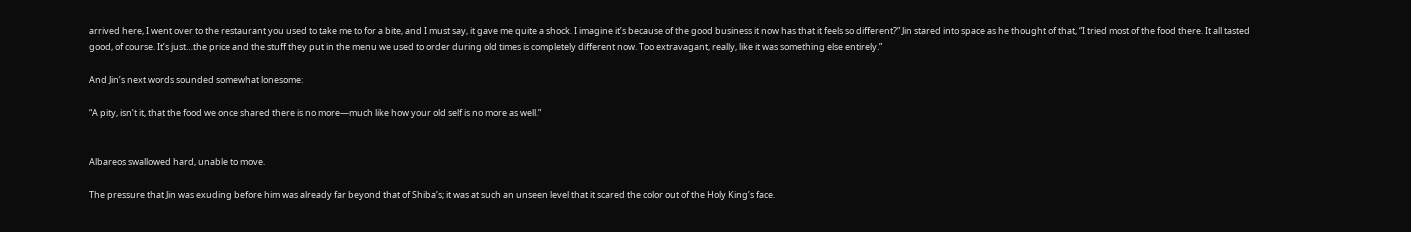arrived here, I went over to the restaurant you used to take me to for a bite, and I must say, it gave me quite a shock. I imagine it’s because of the good business it now has that it feels so different?” Jin stared into space as he thought of that, “I tried most of the food there. It all tasted good, of course. It’s just…the price and the stuff they put in the menu we used to order during old times is completely different now. Too extravagant, really, like it was something else entirely.”

And Jin’s next words sounded somewhat lonesome:

“A pity, isn’t it, that the food we once shared there is no more—much like how your old self is no more as well.”


Albareos swallowed hard, unable to move.

The pressure that Jin was exuding before him was already far beyond that of Shiba’s; it was at such an unseen level that it scared the color out of the Holy King’s face.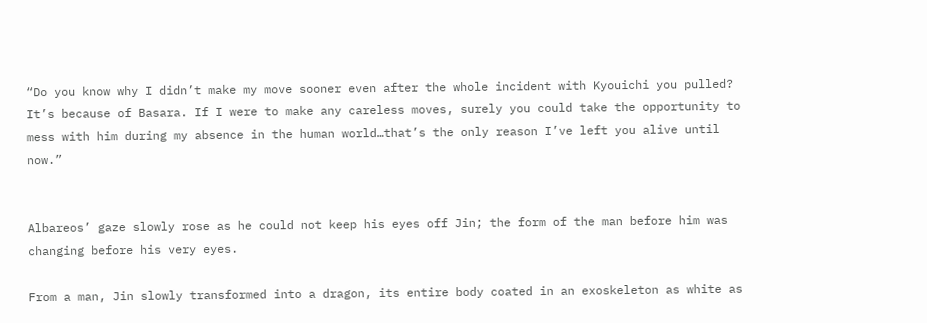“Do you know why I didn’t make my move sooner even after the whole incident with Kyouichi you pulled? It’s because of Basara. If I were to make any careless moves, surely you could take the opportunity to mess with him during my absence in the human world…that’s the only reason I’ve left you alive until now.”


Albareos’ gaze slowly rose as he could not keep his eyes off Jin; the form of the man before him was changing before his very eyes.

From a man, Jin slowly transformed into a dragon, its entire body coated in an exoskeleton as white as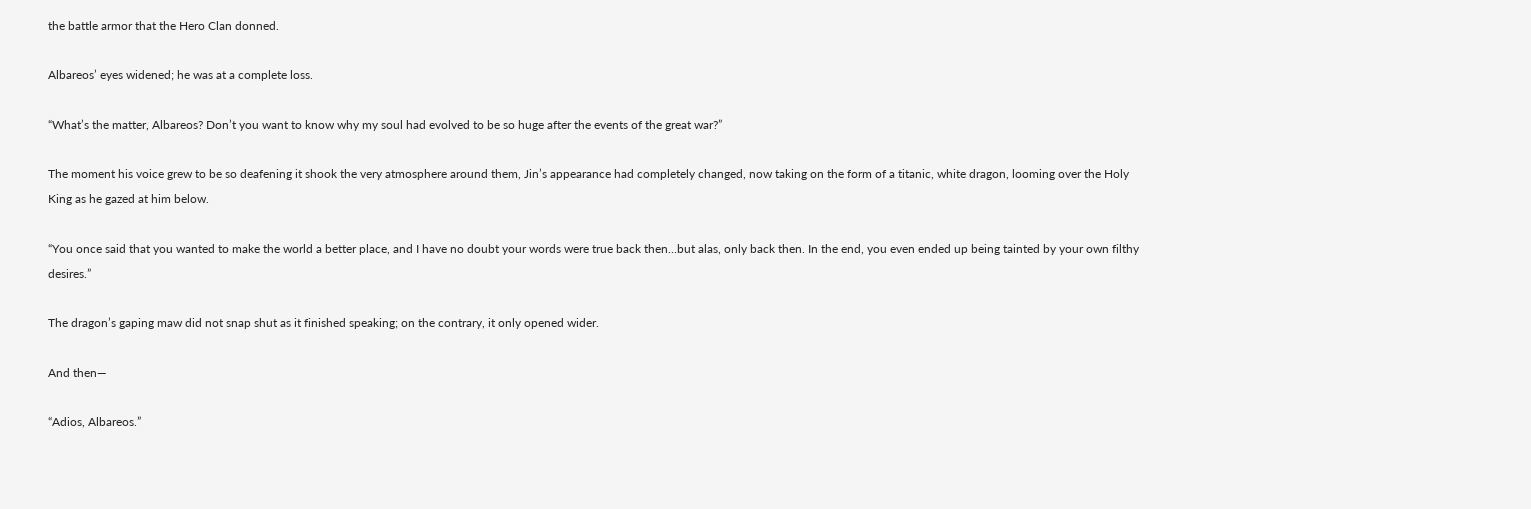the battle armor that the Hero Clan donned.

Albareos’ eyes widened; he was at a complete loss.

“What’s the matter, Albareos? Don’t you want to know why my soul had evolved to be so huge after the events of the great war?”

The moment his voice grew to be so deafening it shook the very atmosphere around them, Jin’s appearance had completely changed, now taking on the form of a titanic, white dragon, looming over the Holy King as he gazed at him below.

“You once said that you wanted to make the world a better place, and I have no doubt your words were true back then…but alas, only back then. In the end, you even ended up being tainted by your own filthy desires.”

The dragon’s gaping maw did not snap shut as it finished speaking; on the contrary, it only opened wider.

And then—

“Adios, Albareos.”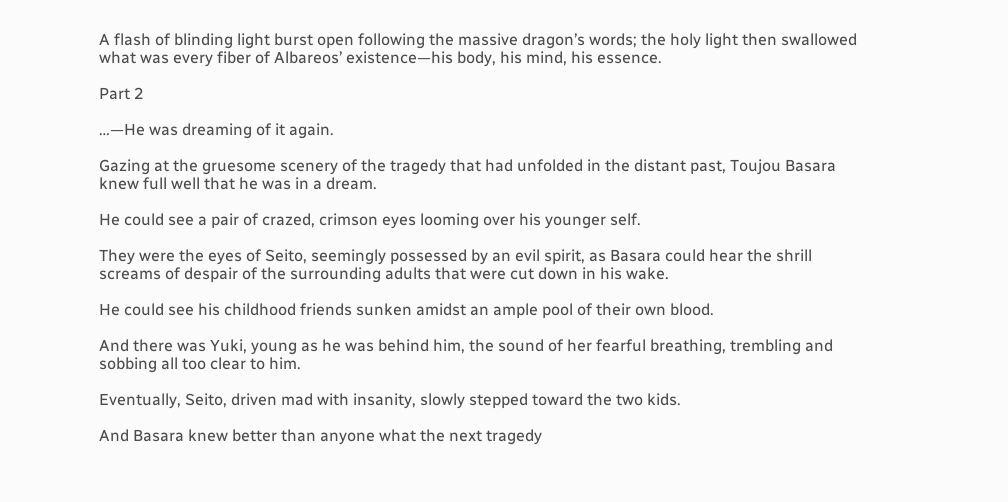A flash of blinding light burst open following the massive dragon’s words; the holy light then swallowed what was every fiber of Albareos’ existence—his body, his mind, his essence.

Part 2

…—He was dreaming of it again.

Gazing at the gruesome scenery of the tragedy that had unfolded in the distant past, Toujou Basara knew full well that he was in a dream.

He could see a pair of crazed, crimson eyes looming over his younger self.

They were the eyes of Seito, seemingly possessed by an evil spirit, as Basara could hear the shrill screams of despair of the surrounding adults that were cut down in his wake.

He could see his childhood friends sunken amidst an ample pool of their own blood.

And there was Yuki, young as he was behind him, the sound of her fearful breathing, trembling and sobbing all too clear to him.

Eventually, Seito, driven mad with insanity, slowly stepped toward the two kids.

And Basara knew better than anyone what the next tragedy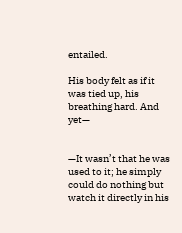entailed.

His body felt as if it was tied up, his breathing hard. And yet—


—It wasn’t that he was used to it; he simply could do nothing but watch it directly in his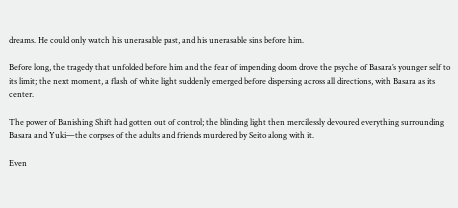dreams. He could only watch his unerasable past, and his unerasable sins before him.

Before long, the tragedy that unfolded before him and the fear of impending doom drove the psyche of Basara’s younger self to its limit; the next moment, a flash of white light suddenly emerged before dispersing across all directions, with Basara as its center.

The power of Banishing Shift had gotten out of control; the blinding light then mercilessly devoured everything surrounding Basara and Yuki—the corpses of the adults and friends murdered by Seito along with it.

Even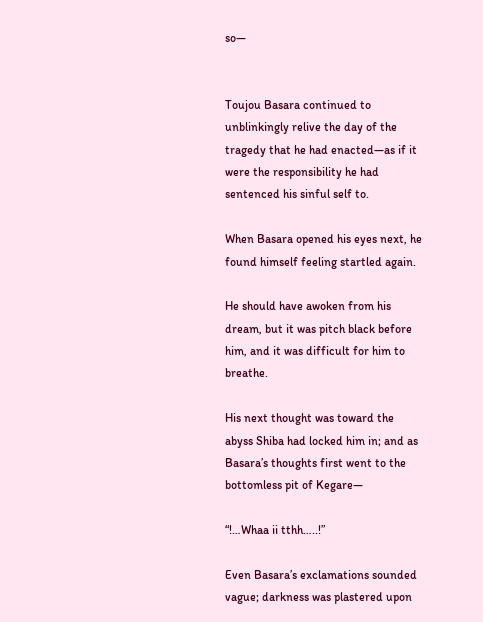so—


Toujou Basara continued to unblinkingly relive the day of the tragedy that he had enacted—as if it were the responsibility he had sentenced his sinful self to.

When Basara opened his eyes next, he found himself feeling startled again.

He should have awoken from his dream, but it was pitch black before him, and it was difficult for him to breathe.

His next thought was toward the abyss Shiba had locked him in; and as Basara’s thoughts first went to the bottomless pit of Kegare—

“!…Whaa ii tthh…..!”

Even Basara’s exclamations sounded vague; darkness was plastered upon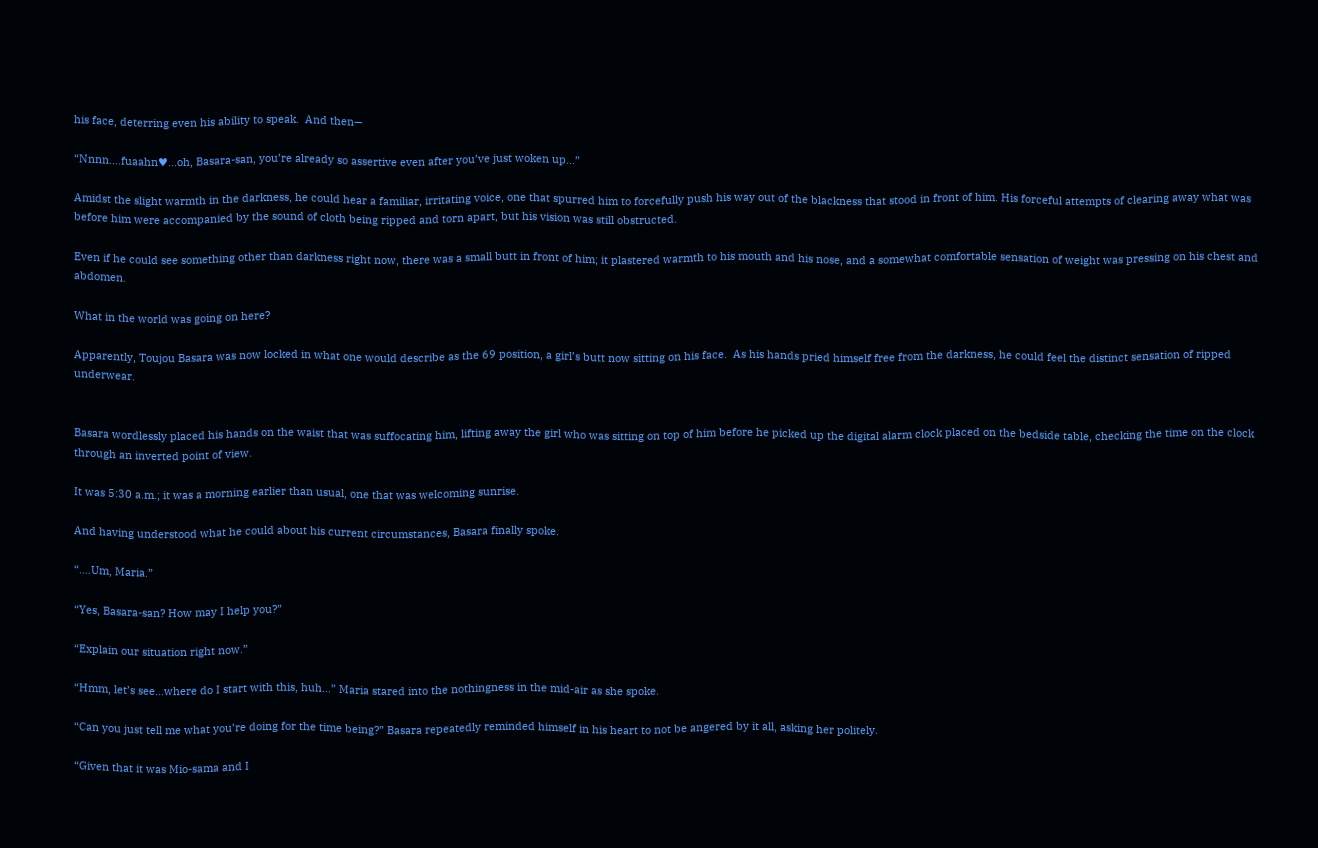his face, deterring even his ability to speak.  And then—

“Nnnn….fuaahn♥…oh, Basara-san, you’re already so assertive even after you’ve just woken up…”

Amidst the slight warmth in the darkness, he could hear a familiar, irritating voice, one that spurred him to forcefully push his way out of the blackness that stood in front of him. His forceful attempts of clearing away what was before him were accompanied by the sound of cloth being ripped and torn apart, but his vision was still obstructed.

Even if he could see something other than darkness right now, there was a small butt in front of him; it plastered warmth to his mouth and his nose, and a somewhat comfortable sensation of weight was pressing on his chest and abdomen.

What in the world was going on here?

Apparently, Toujou Basara was now locked in what one would describe as the 69 position, a girl’s butt now sitting on his face.  As his hands pried himself free from the darkness, he could feel the distinct sensation of ripped underwear.


Basara wordlessly placed his hands on the waist that was suffocating him, lifting away the girl who was sitting on top of him before he picked up the digital alarm clock placed on the bedside table, checking the time on the clock through an inverted point of view.

It was 5:30 a.m.; it was a morning earlier than usual, one that was welcoming sunrise.

And having understood what he could about his current circumstances, Basara finally spoke.

“….Um, Maria.”

“Yes, Basara-san? How may I help you?”

“Explain our situation right now.”

“Hmm, let’s see…where do I start with this, huh…” Maria stared into the nothingness in the mid-air as she spoke.

“Can you just tell me what you’re doing for the time being?” Basara repeatedly reminded himself in his heart to not be angered by it all, asking her politely.

“Given that it was Mio-sama and I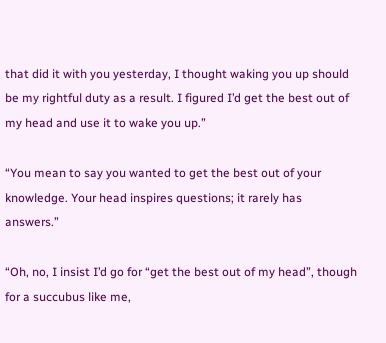that did it with you yesterday, I thought waking you up should be my rightful duty as a result. I figured I’d get the best out of my head and use it to wake you up.”

“You mean to say you wanted to get the best out of your knowledge. Your head inspires questions; it rarely has answers.”

“Oh, no, I insist I’d go for “get the best out of my head”, though for a succubus like me,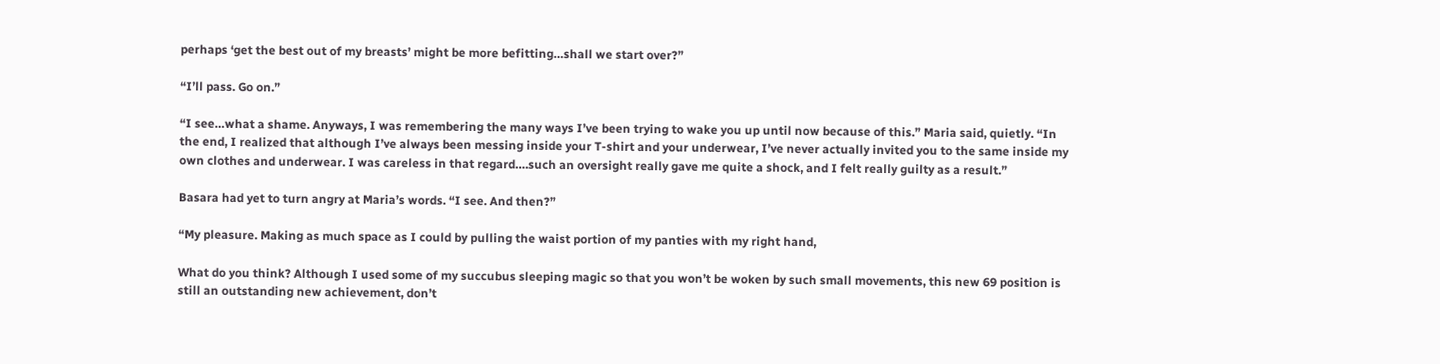perhaps ‘get the best out of my breasts’ might be more befitting…shall we start over?”

“I’ll pass. Go on.”

“I see…what a shame. Anyways, I was remembering the many ways I’ve been trying to wake you up until now because of this.” Maria said, quietly. “In the end, I realized that although I’ve always been messing inside your T-shirt and your underwear, I’ve never actually invited you to the same inside my own clothes and underwear. I was careless in that regard….such an oversight really gave me quite a shock, and I felt really guilty as a result.”

Basara had yet to turn angry at Maria’s words. “I see. And then?”

“My pleasure. Making as much space as I could by pulling the waist portion of my panties with my right hand,

What do you think? Although I used some of my succubus sleeping magic so that you won’t be woken by such small movements, this new 69 position is still an outstanding new achievement, don’t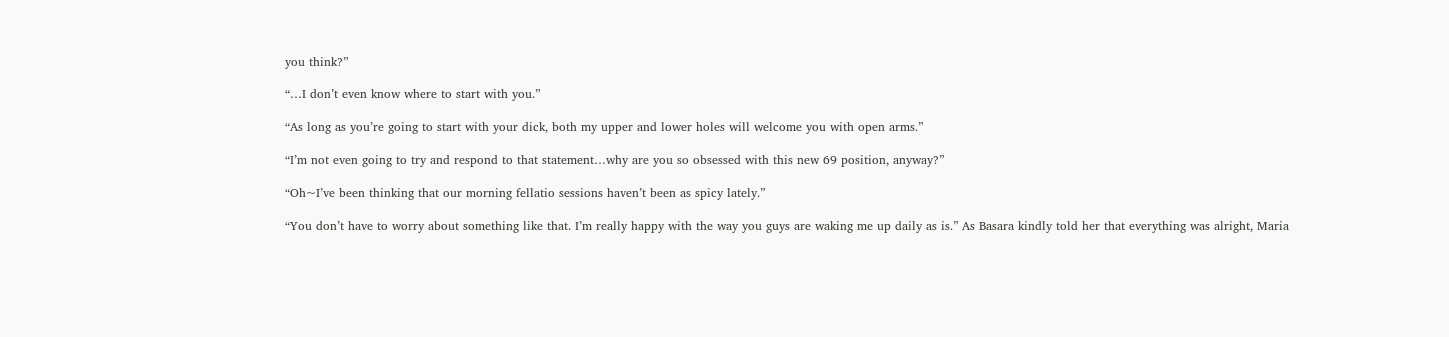you think?”

“…I don’t even know where to start with you.”

“As long as you’re going to start with your dick, both my upper and lower holes will welcome you with open arms.”

“I’m not even going to try and respond to that statement…why are you so obsessed with this new 69 position, anyway?”

“Oh~I’ve been thinking that our morning fellatio sessions haven’t been as spicy lately.”

“You don’t have to worry about something like that. I’m really happy with the way you guys are waking me up daily as is.” As Basara kindly told her that everything was alright, Maria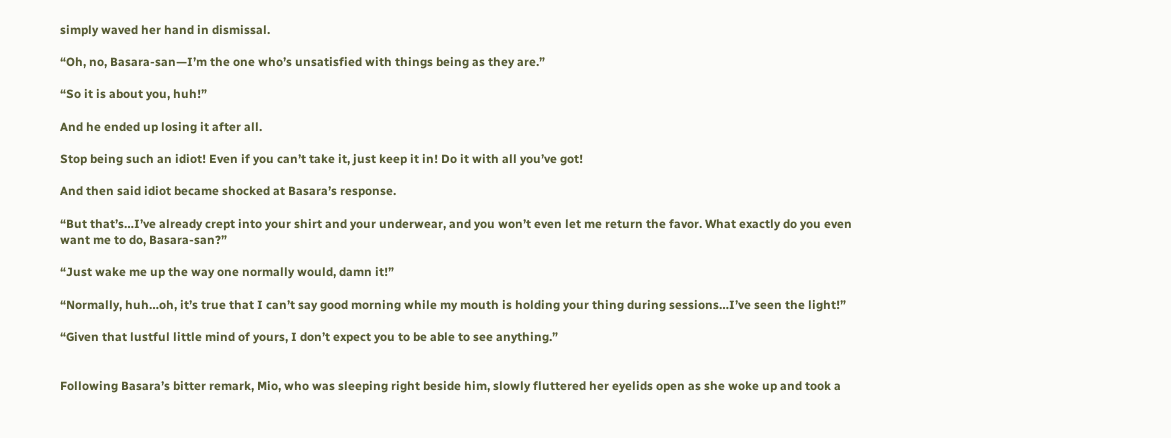simply waved her hand in dismissal.

“Oh, no, Basara-san—I’m the one who’s unsatisfied with things being as they are.”

“So it is about you, huh!”

And he ended up losing it after all.

Stop being such an idiot! Even if you can’t take it, just keep it in! Do it with all you’ve got!

And then said idiot became shocked at Basara’s response.

“But that’s…I’ve already crept into your shirt and your underwear, and you won’t even let me return the favor. What exactly do you even want me to do, Basara-san?”

“Just wake me up the way one normally would, damn it!”

“Normally, huh…oh, it’s true that I can’t say good morning while my mouth is holding your thing during sessions…I’ve seen the light!”

“Given that lustful little mind of yours, I don’t expect you to be able to see anything.”


Following Basara’s bitter remark, Mio, who was sleeping right beside him, slowly fluttered her eyelids open as she woke up and took a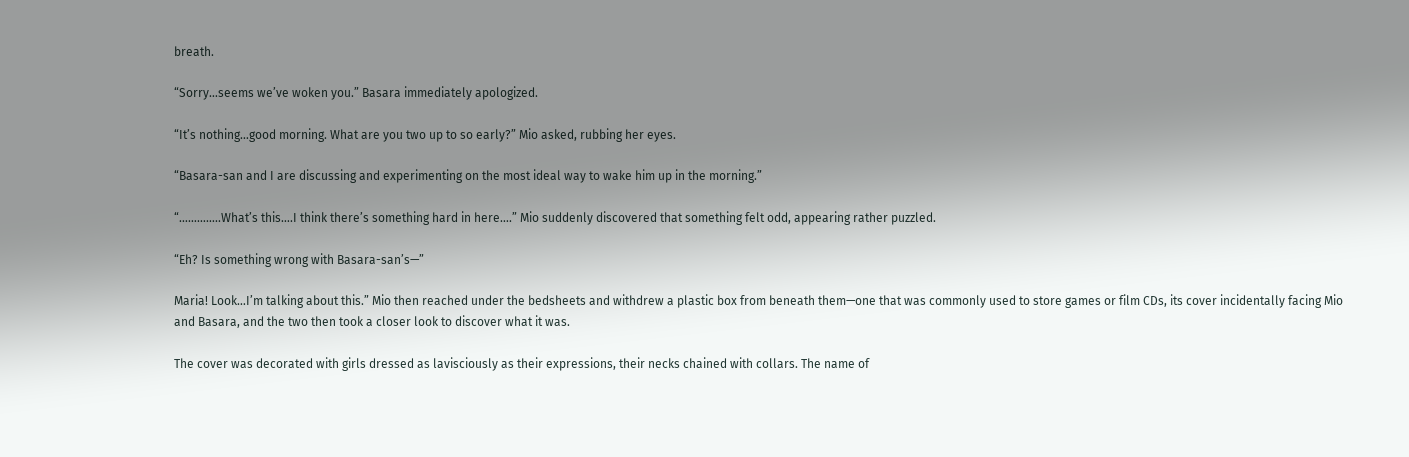breath.

“Sorry…seems we’ve woken you.” Basara immediately apologized.

“It’s nothing…good morning. What are you two up to so early?” Mio asked, rubbing her eyes.

“Basara-san and I are discussing and experimenting on the most ideal way to wake him up in the morning.”

“…………..What’s this….I think there’s something hard in here….” Mio suddenly discovered that something felt odd, appearing rather puzzled.

“Eh? Is something wrong with Basara-san’s—”

Maria! Look…I’m talking about this.” Mio then reached under the bedsheets and withdrew a plastic box from beneath them—one that was commonly used to store games or film CDs, its cover incidentally facing Mio and Basara, and the two then took a closer look to discover what it was.

The cover was decorated with girls dressed as lavisciously as their expressions, their necks chained with collars. The name of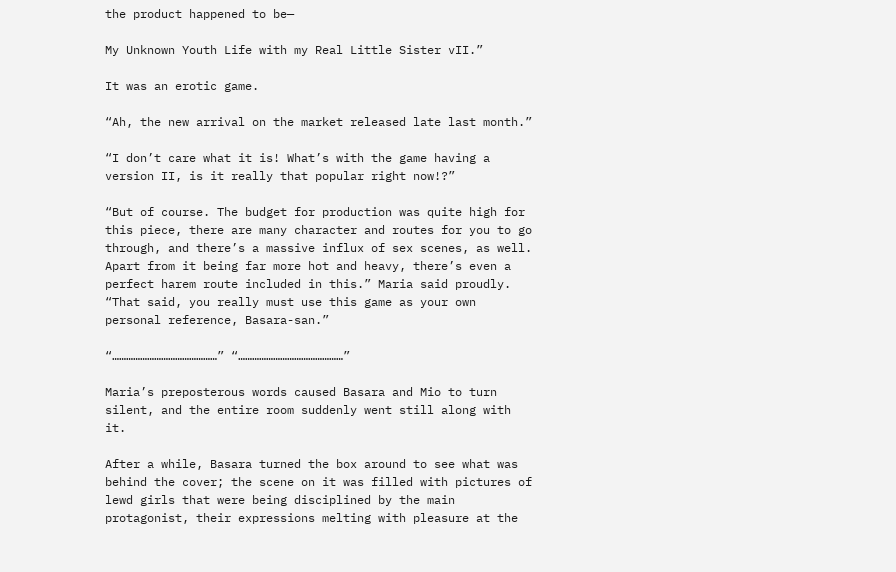the product happened to be—

My Unknown Youth Life with my Real Little Sister vII.”

It was an erotic game.

“Ah, the new arrival on the market released late last month.”

“I don’t care what it is! What’s with the game having a version II, is it really that popular right now!?”

“But of course. The budget for production was quite high for this piece, there are many character and routes for you to go through, and there’s a massive influx of sex scenes, as well. Apart from it being far more hot and heavy, there’s even a perfect harem route included in this.” Maria said proudly. “That said, you really must use this game as your own personal reference, Basara-san.”

“………………………………………” “………………………………………”

Maria’s preposterous words caused Basara and Mio to turn silent, and the entire room suddenly went still along with it.

After a while, Basara turned the box around to see what was behind the cover; the scene on it was filled with pictures of lewd girls that were being disciplined by the main protagonist, their expressions melting with pleasure at the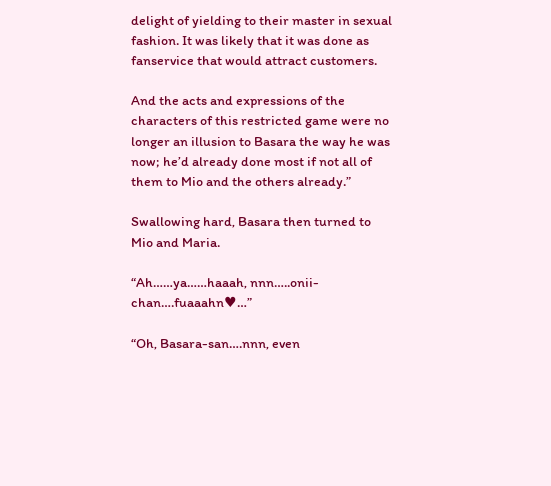delight of yielding to their master in sexual fashion. It was likely that it was done as fanservice that would attract customers.

And the acts and expressions of the characters of this restricted game were no longer an illusion to Basara the way he was now; he’d already done most if not all of them to Mio and the others already.”

Swallowing hard, Basara then turned to Mio and Maria.

“Ah……ya……haaah, nnn…..onii-chan….fuaaahn♥…”

“Oh, Basara-san….nnn, even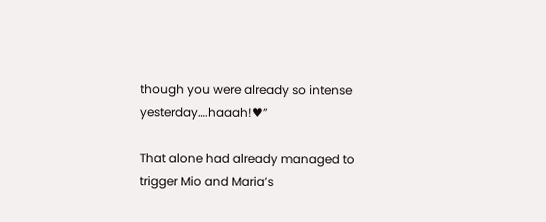though you were already so intense yesterday….haaah!♥”

That alone had already managed to trigger Mio and Maria’s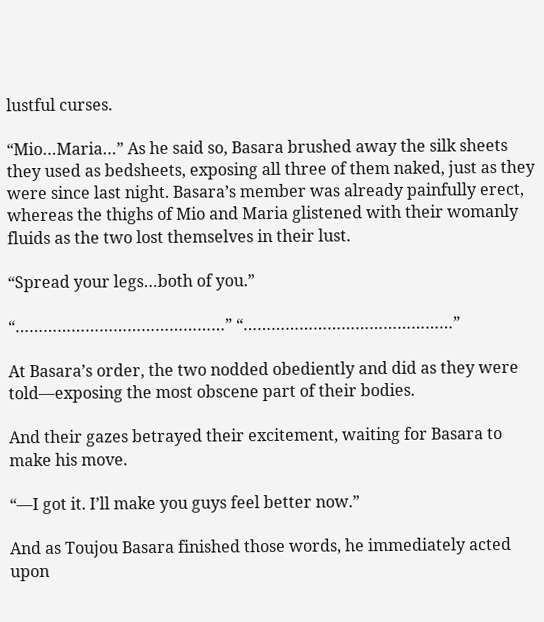lustful curses.

“Mio…Maria…” As he said so, Basara brushed away the silk sheets they used as bedsheets, exposing all three of them naked, just as they were since last night. Basara’s member was already painfully erect, whereas the thighs of Mio and Maria glistened with their womanly fluids as the two lost themselves in their lust.

“Spread your legs…both of you.”

“………………………………………” “………………………………………”

At Basara’s order, the two nodded obediently and did as they were told—exposing the most obscene part of their bodies.

And their gazes betrayed their excitement, waiting for Basara to make his move.

“—I got it. I’ll make you guys feel better now.”

And as Toujou Basara finished those words, he immediately acted upon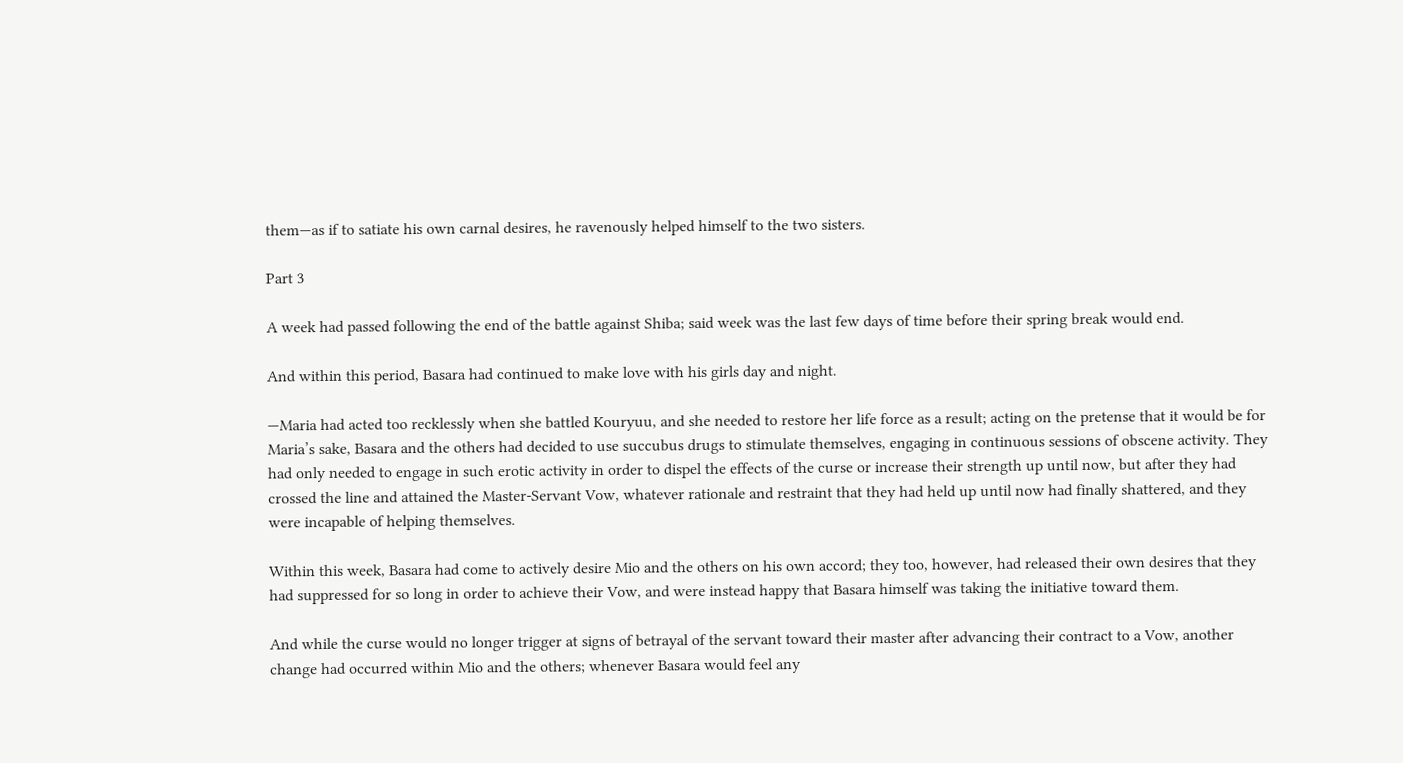them—as if to satiate his own carnal desires, he ravenously helped himself to the two sisters.

Part 3

A week had passed following the end of the battle against Shiba; said week was the last few days of time before their spring break would end.

And within this period, Basara had continued to make love with his girls day and night.

—Maria had acted too recklessly when she battled Kouryuu, and she needed to restore her life force as a result; acting on the pretense that it would be for Maria’s sake, Basara and the others had decided to use succubus drugs to stimulate themselves, engaging in continuous sessions of obscene activity. They had only needed to engage in such erotic activity in order to dispel the effects of the curse or increase their strength up until now, but after they had crossed the line and attained the Master-Servant Vow, whatever rationale and restraint that they had held up until now had finally shattered, and they were incapable of helping themselves.

Within this week, Basara had come to actively desire Mio and the others on his own accord; they too, however, had released their own desires that they had suppressed for so long in order to achieve their Vow, and were instead happy that Basara himself was taking the initiative toward them.

And while the curse would no longer trigger at signs of betrayal of the servant toward their master after advancing their contract to a Vow, another change had occurred within Mio and the others; whenever Basara would feel any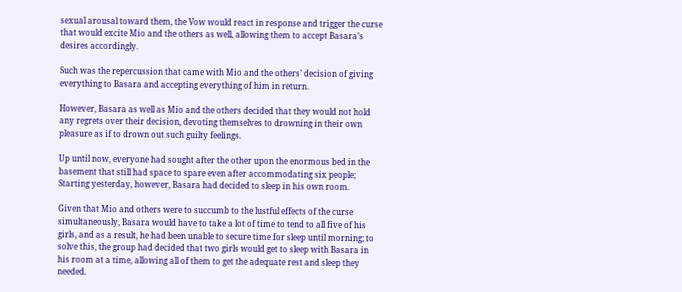sexual arousal toward them, the Vow would react in response and trigger the curse that would excite Mio and the others as well, allowing them to accept Basara’s desires accordingly.

Such was the repercussion that came with Mio and the others’ decision of giving everything to Basara and accepting everything of him in return.

However, Basara as well as Mio and the others decided that they would not hold any regrets over their decision, devoting themselves to drowning in their own pleasure as if to drown out such guilty feelings.

Up until now, everyone had sought after the other upon the enormous bed in the basement that still had space to spare even after accommodating six people; Starting yesterday, however, Basara had decided to sleep in his own room.

Given that Mio and others were to succumb to the lustful effects of the curse simultaneously, Basara would have to take a lot of time to tend to all five of his girls, and as a result, he had been unable to secure time for sleep until morning; to solve this, the group had decided that two girls would get to sleep with Basara in his room at a time, allowing all of them to get the adequate rest and sleep they needed.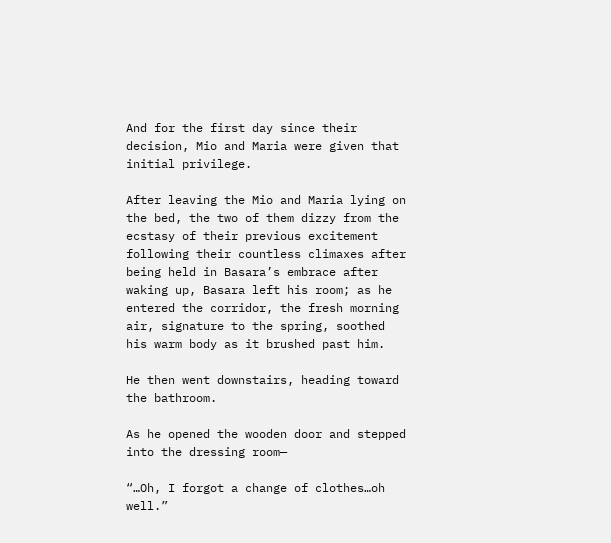And for the first day since their decision, Mio and Maria were given that initial privilege.

After leaving the Mio and Maria lying on the bed, the two of them dizzy from the ecstasy of their previous excitement following their countless climaxes after being held in Basara’s embrace after waking up, Basara left his room; as he entered the corridor, the fresh morning air, signature to the spring, soothed his warm body as it brushed past him.

He then went downstairs, heading toward the bathroom.

As he opened the wooden door and stepped into the dressing room—

“…Oh, I forgot a change of clothes…oh well.”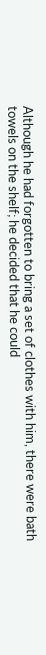Although he had forgotten to bring a set of clothes with him, there were bath towels on the shelf; he decided that he could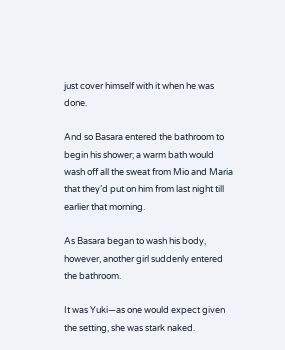just cover himself with it when he was done.

And so Basara entered the bathroom to begin his shower; a warm bath would wash off all the sweat from Mio and Maria that they’d put on him from last night till earlier that morning.

As Basara began to wash his body, however, another girl suddenly entered the bathroom.

It was Yuki—as one would expect given the setting, she was stark naked.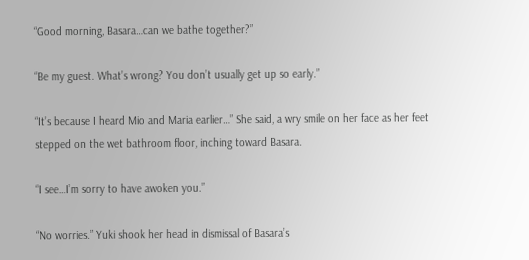“Good morning, Basara…can we bathe together?”

“Be my guest. What’s wrong? You don’t usually get up so early.”

“It’s because I heard Mio and Maria earlier…” She said, a wry smile on her face as her feet stepped on the wet bathroom floor, inching toward Basara.

“I see…I’m sorry to have awoken you.”

“No worries.” Yuki shook her head in dismissal of Basara’s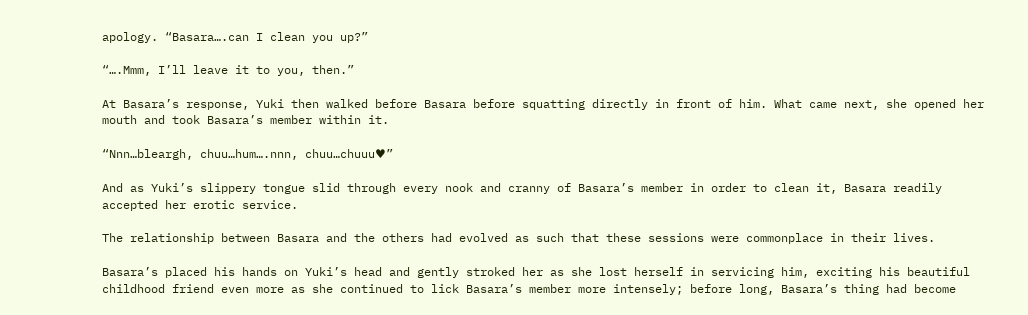apology. “Basara….can I clean you up?”

“….Mmm, I’ll leave it to you, then.”

At Basara’s response, Yuki then walked before Basara before squatting directly in front of him. What came next, she opened her mouth and took Basara’s member within it.

“Nnn…bleargh, chuu…hum….nnn, chuu…chuuu♥”

And as Yuki’s slippery tongue slid through every nook and cranny of Basara’s member in order to clean it, Basara readily accepted her erotic service.

The relationship between Basara and the others had evolved as such that these sessions were commonplace in their lives.

Basara’s placed his hands on Yuki’s head and gently stroked her as she lost herself in servicing him, exciting his beautiful childhood friend even more as she continued to lick Basara’s member more intensely; before long, Basara’s thing had become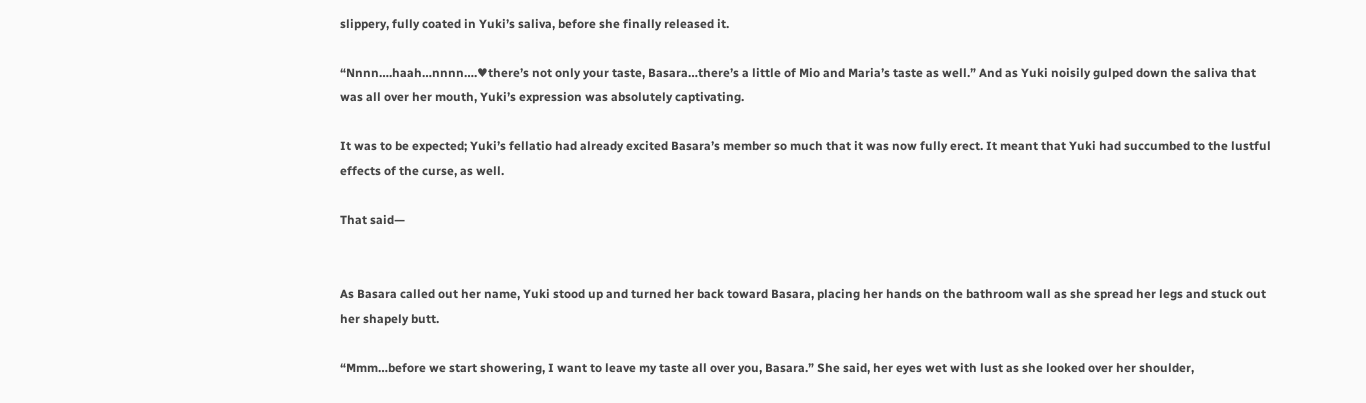slippery, fully coated in Yuki’s saliva, before she finally released it.

“Nnnn….haah…nnnn….♥there’s not only your taste, Basara…there’s a little of Mio and Maria’s taste as well.” And as Yuki noisily gulped down the saliva that was all over her mouth, Yuki’s expression was absolutely captivating.

It was to be expected; Yuki’s fellatio had already excited Basara’s member so much that it was now fully erect. It meant that Yuki had succumbed to the lustful effects of the curse, as well.

That said—


As Basara called out her name, Yuki stood up and turned her back toward Basara, placing her hands on the bathroom wall as she spread her legs and stuck out her shapely butt.

“Mmm…before we start showering, I want to leave my taste all over you, Basara.” She said, her eyes wet with lust as she looked over her shoulder,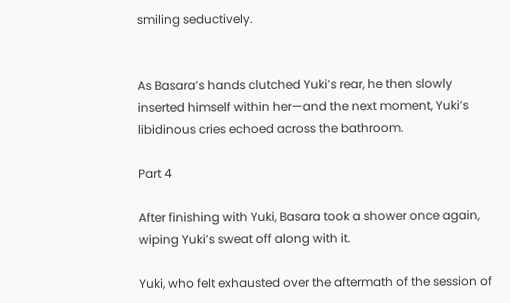smiling seductively.


As Basara’s hands clutched Yuki’s rear, he then slowly inserted himself within her—and the next moment, Yuki’s libidinous cries echoed across the bathroom.

Part 4

After finishing with Yuki, Basara took a shower once again, wiping Yuki’s sweat off along with it.

Yuki, who felt exhausted over the aftermath of the session of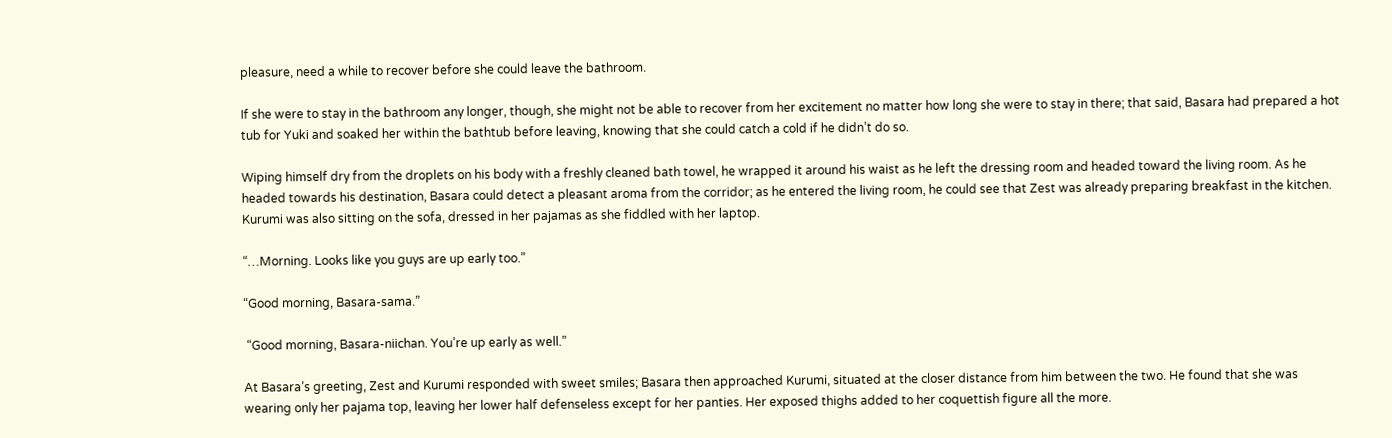pleasure, need a while to recover before she could leave the bathroom.

If she were to stay in the bathroom any longer, though, she might not be able to recover from her excitement no matter how long she were to stay in there; that said, Basara had prepared a hot tub for Yuki and soaked her within the bathtub before leaving, knowing that she could catch a cold if he didn’t do so.

Wiping himself dry from the droplets on his body with a freshly cleaned bath towel, he wrapped it around his waist as he left the dressing room and headed toward the living room. As he headed towards his destination, Basara could detect a pleasant aroma from the corridor; as he entered the living room, he could see that Zest was already preparing breakfast in the kitchen. Kurumi was also sitting on the sofa, dressed in her pajamas as she fiddled with her laptop.

“…Morning. Looks like you guys are up early too.”

“Good morning, Basara-sama.”

 “Good morning, Basara-niichan. You’re up early as well.”

At Basara’s greeting, Zest and Kurumi responded with sweet smiles; Basara then approached Kurumi, situated at the closer distance from him between the two. He found that she was wearing only her pajama top, leaving her lower half defenseless except for her panties. Her exposed thighs added to her coquettish figure all the more.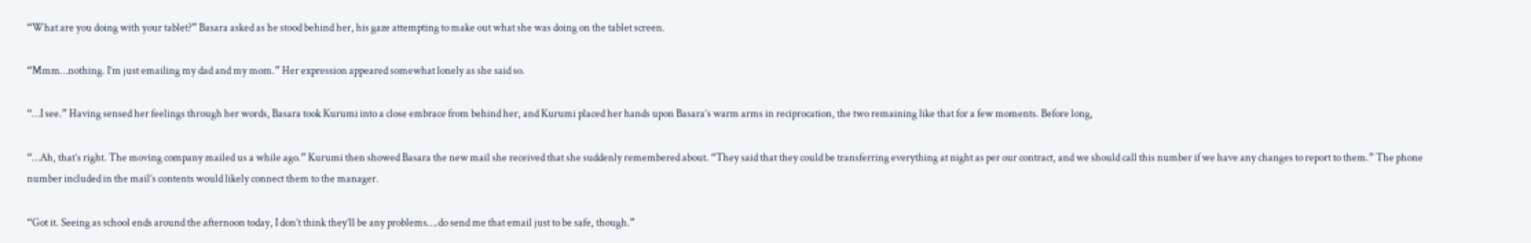“What are you doing with your tablet?” Basara asked as he stood behind her, his gaze attempting to make out what she was doing on the tablet screen.

“Mmm…nothing. I’m just emailing my dad and my mom.” Her expression appeared somewhat lonely as she said so.

“…I see.” Having sensed her feelings through her words, Basara took Kurumi into a close embrace from behind her, and Kurumi placed her hands upon Basara’s warm arms in reciprocation, the two remaining like that for a few moments. Before long,

“…Ah, that’s right. The moving company mailed us a while ago.” Kurumi then showed Basara the new mail she received that she suddenly remembered about. “They said that they could be transferring everything at night as per our contract, and we should call this number if we have any changes to report to them.” The phone number included in the mail’s contents would likely connect them to the manager.

“Got it. Seeing as school ends around the afternoon today, I don’t think they’ll be any problems….do send me that email just to be safe, though.”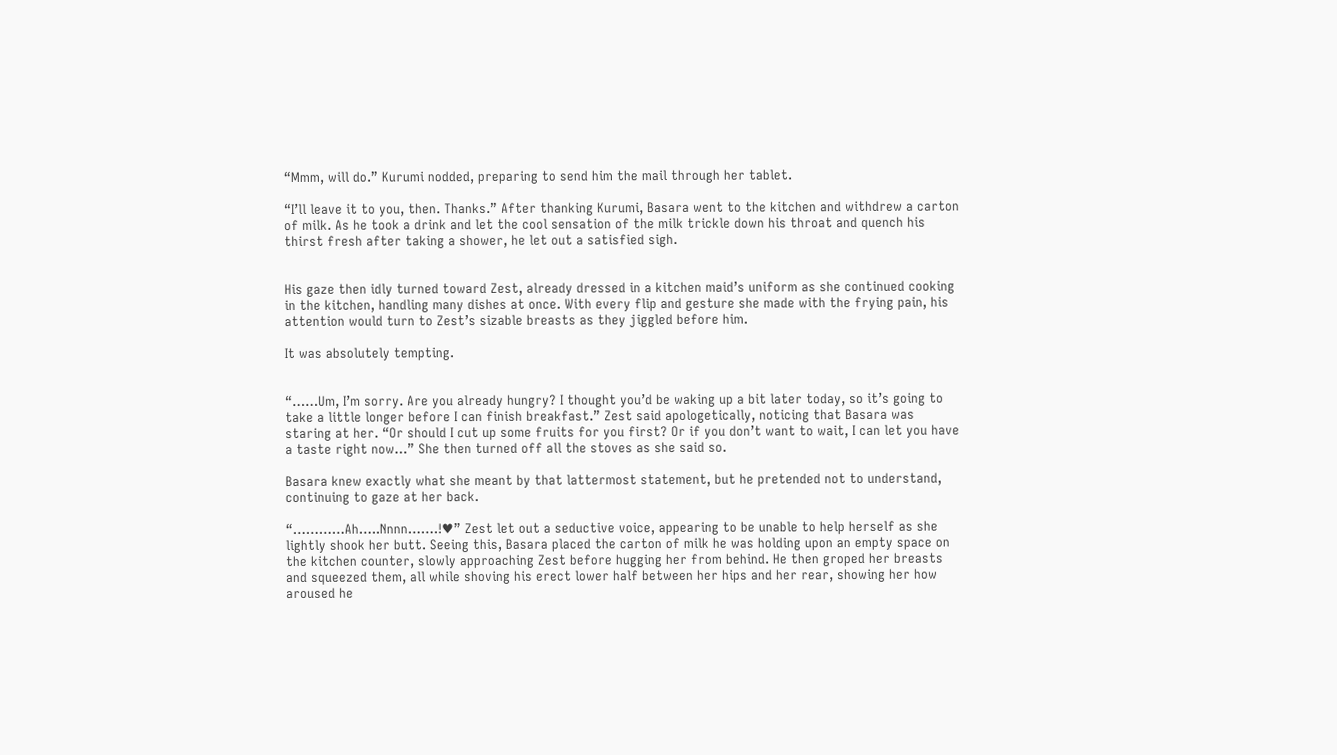“Mmm, will do.” Kurumi nodded, preparing to send him the mail through her tablet.

“I’ll leave it to you, then. Thanks.” After thanking Kurumi, Basara went to the kitchen and withdrew a carton of milk. As he took a drink and let the cool sensation of the milk trickle down his throat and quench his thirst fresh after taking a shower, he let out a satisfied sigh.


His gaze then idly turned toward Zest, already dressed in a kitchen maid’s uniform as she continued cooking in the kitchen, handling many dishes at once. With every flip and gesture she made with the frying pain, his attention would turn to Zest’s sizable breasts as they jiggled before him.

It was absolutely tempting.


“……Um, I’m sorry. Are you already hungry? I thought you’d be waking up a bit later today, so it’s going to take a little longer before I can finish breakfast.” Zest said apologetically, noticing that Basara was staring at her. “Or should I cut up some fruits for you first? Or if you don’t want to wait, I can let you have a taste right now…” She then turned off all the stoves as she said so.

Basara knew exactly what she meant by that lattermost statement, but he pretended not to understand, continuing to gaze at her back.

“…………Ah…..Nnnn…….!♥” Zest let out a seductive voice, appearing to be unable to help herself as she lightly shook her butt. Seeing this, Basara placed the carton of milk he was holding upon an empty space on the kitchen counter, slowly approaching Zest before hugging her from behind. He then groped her breasts and squeezed them, all while shoving his erect lower half between her hips and her rear, showing her how aroused he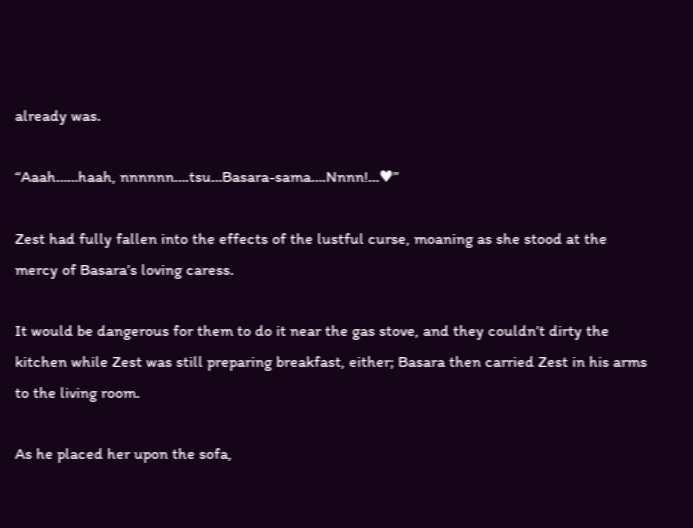already was.

“Aaah……haah, nnnnnn….tsu…Basara-sama….Nnnn!…♥”

Zest had fully fallen into the effects of the lustful curse, moaning as she stood at the mercy of Basara’s loving caress.

It would be dangerous for them to do it near the gas stove, and they couldn’t dirty the kitchen while Zest was still preparing breakfast, either; Basara then carried Zest in his arms to the living room.

As he placed her upon the sofa,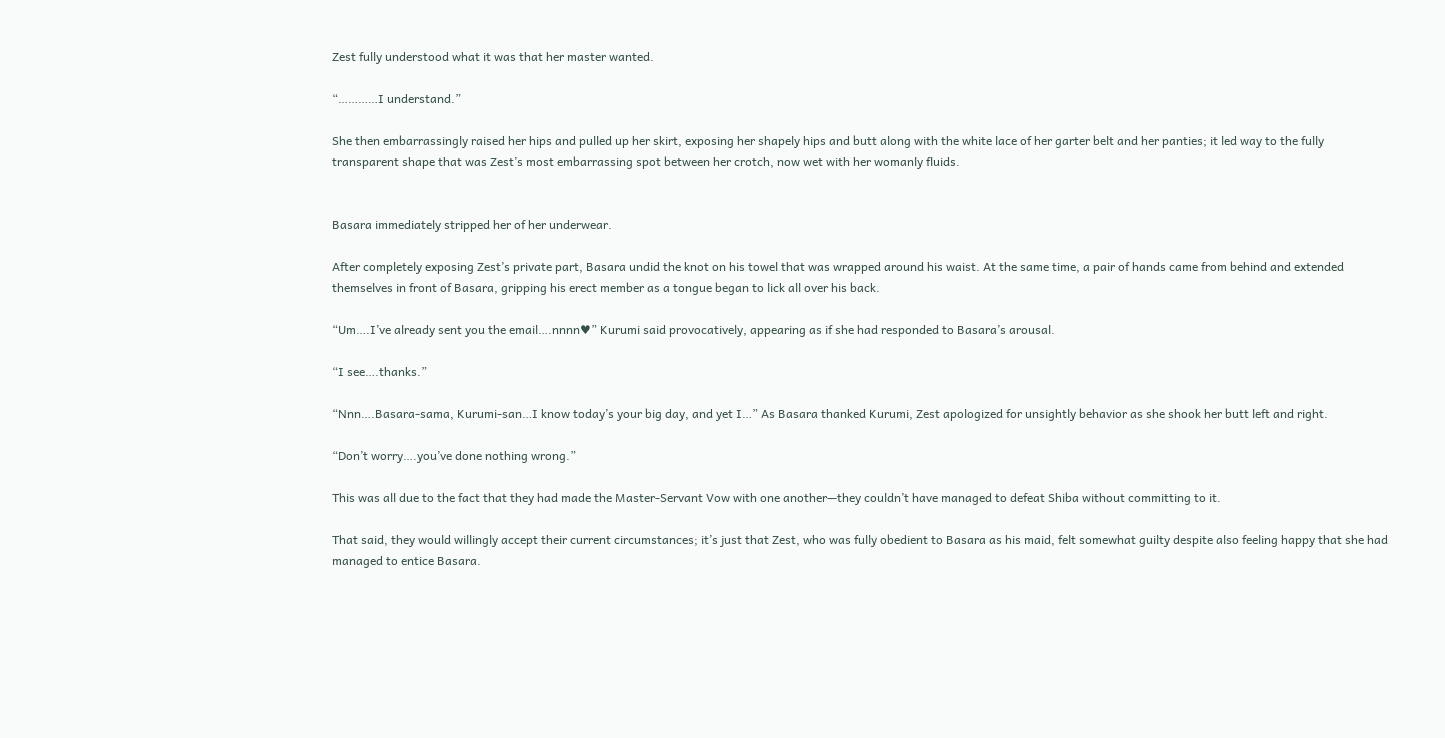Zest fully understood what it was that her master wanted.

“…………I understand.”

She then embarrassingly raised her hips and pulled up her skirt, exposing her shapely hips and butt along with the white lace of her garter belt and her panties; it led way to the fully transparent shape that was Zest’s most embarrassing spot between her crotch, now wet with her womanly fluids.


Basara immediately stripped her of her underwear.

After completely exposing Zest’s private part, Basara undid the knot on his towel that was wrapped around his waist. At the same time, a pair of hands came from behind and extended themselves in front of Basara, gripping his erect member as a tongue began to lick all over his back.

“Um….I’ve already sent you the email….nnnn♥” Kurumi said provocatively, appearing as if she had responded to Basara’s arousal.

“I see….thanks.”

“Nnn….Basara-sama, Kurumi-san…I know today’s your big day, and yet I…” As Basara thanked Kurumi, Zest apologized for unsightly behavior as she shook her butt left and right.

“Don’t worry….you’ve done nothing wrong.”

This was all due to the fact that they had made the Master-Servant Vow with one another—they couldn’t have managed to defeat Shiba without committing to it.

That said, they would willingly accept their current circumstances; it’s just that Zest, who was fully obedient to Basara as his maid, felt somewhat guilty despite also feeling happy that she had managed to entice Basara.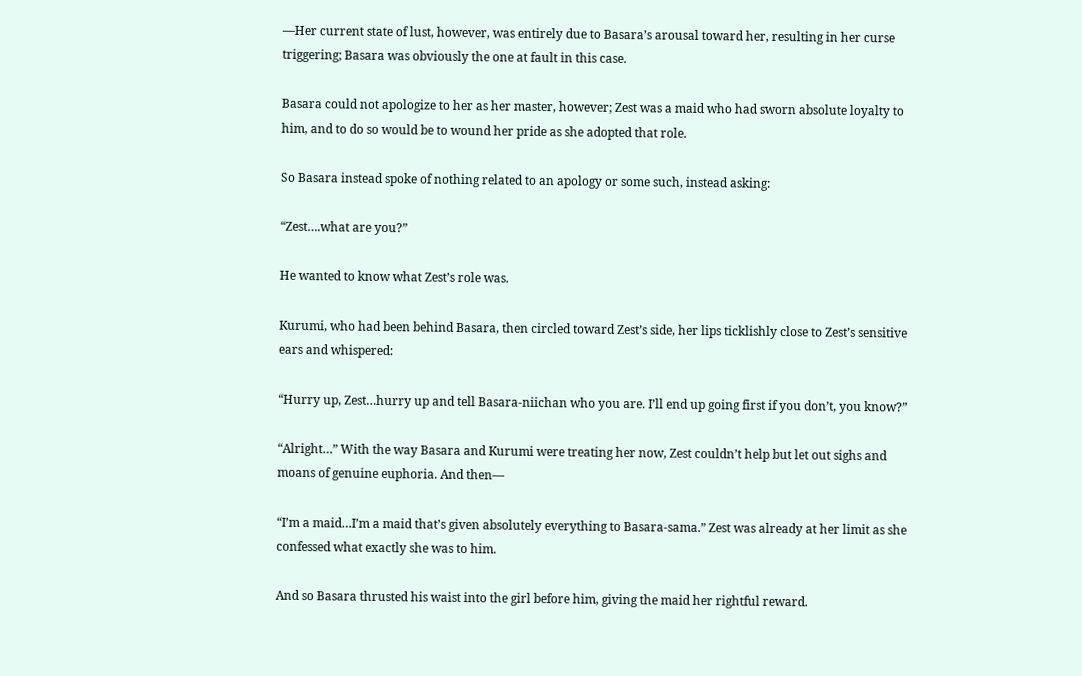—Her current state of lust, however, was entirely due to Basara’s arousal toward her, resulting in her curse triggering; Basara was obviously the one at fault in this case.

Basara could not apologize to her as her master, however; Zest was a maid who had sworn absolute loyalty to him, and to do so would be to wound her pride as she adopted that role.

So Basara instead spoke of nothing related to an apology or some such, instead asking:

“Zest….what are you?”

He wanted to know what Zest’s role was.

Kurumi, who had been behind Basara, then circled toward Zest’s side, her lips ticklishly close to Zest’s sensitive ears and whispered:

“Hurry up, Zest…hurry up and tell Basara-niichan who you are. I’ll end up going first if you don’t, you know?”

“Alright…” With the way Basara and Kurumi were treating her now, Zest couldn’t help but let out sighs and moans of genuine euphoria. And then—

“I’m a maid…I’m a maid that’s given absolutely everything to Basara-sama.” Zest was already at her limit as she confessed what exactly she was to him.

And so Basara thrusted his waist into the girl before him, giving the maid her rightful reward.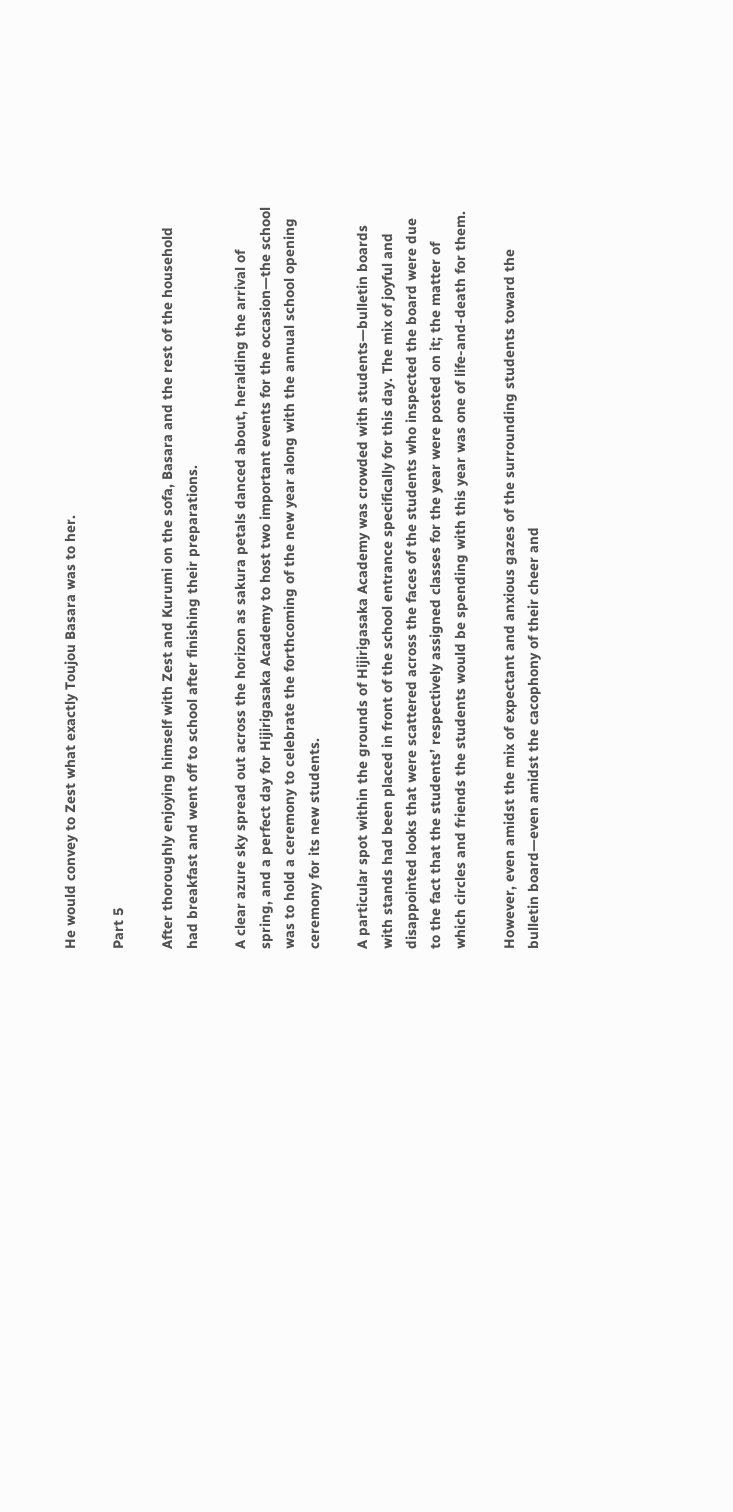He would convey to Zest what exactly Toujou Basara was to her.

Part 5

After thoroughly enjoying himself with Zest and Kurumi on the sofa, Basara and the rest of the household had breakfast and went off to school after finishing their preparations.

A clear azure sky spread out across the horizon as sakura petals danced about, heralding the arrival of spring, and a perfect day for Hijirigasaka Academy to host two important events for the occasion—the school was to hold a ceremony to celebrate the forthcoming of the new year along with the annual school opening ceremony for its new students.

A particular spot within the grounds of Hijirigasaka Academy was crowded with students—bulletin boards with stands had been placed in front of the school entrance specifically for this day. The mix of joyful and disappointed looks that were scattered across the faces of the students who inspected the board were due to the fact that the students’ respectively assigned classes for the year were posted on it; the matter of which circles and friends the students would be spending with this year was one of life-and-death for them.

However, even amidst the mix of expectant and anxious gazes of the surrounding students toward the bulletin board—even amidst the cacophony of their cheer and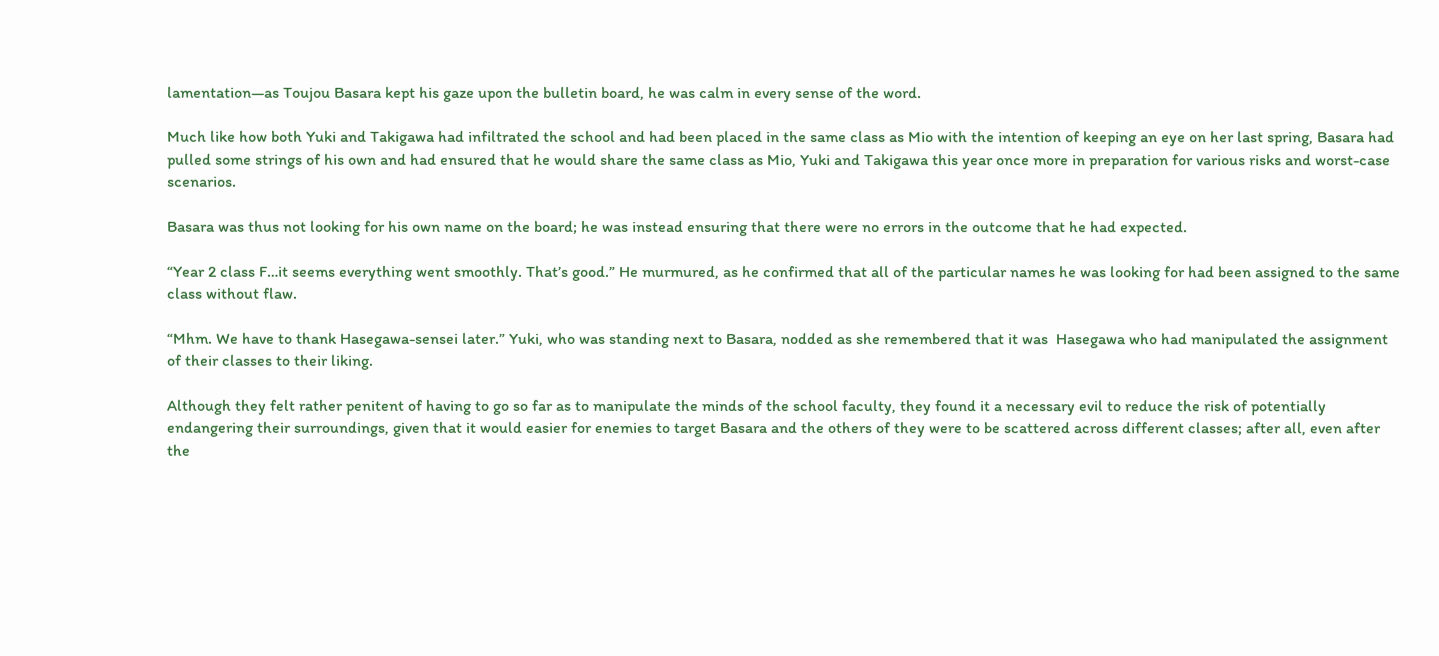lamentation—as Toujou Basara kept his gaze upon the bulletin board, he was calm in every sense of the word.

Much like how both Yuki and Takigawa had infiltrated the school and had been placed in the same class as Mio with the intention of keeping an eye on her last spring, Basara had pulled some strings of his own and had ensured that he would share the same class as Mio, Yuki and Takigawa this year once more in preparation for various risks and worst-case scenarios.

Basara was thus not looking for his own name on the board; he was instead ensuring that there were no errors in the outcome that he had expected.

“Year 2 class F…it seems everything went smoothly. That’s good.” He murmured, as he confirmed that all of the particular names he was looking for had been assigned to the same class without flaw.

“Mhm. We have to thank Hasegawa-sensei later.” Yuki, who was standing next to Basara, nodded as she remembered that it was  Hasegawa who had manipulated the assignment of their classes to their liking.

Although they felt rather penitent of having to go so far as to manipulate the minds of the school faculty, they found it a necessary evil to reduce the risk of potentially endangering their surroundings, given that it would easier for enemies to target Basara and the others of they were to be scattered across different classes; after all, even after the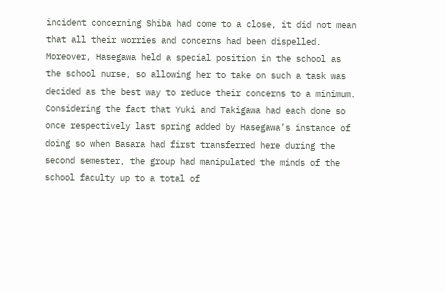incident concerning Shiba had come to a close, it did not mean that all their worries and concerns had been dispelled. Moreover, Hasegawa held a special position in the school as the school nurse, so allowing her to take on such a task was decided as the best way to reduce their concerns to a minimum. Considering the fact that Yuki and Takigawa had each done so once respectively last spring added by Hasegawa’s instance of doing so when Basara had first transferred here during the second semester, the group had manipulated the minds of the school faculty up to a total of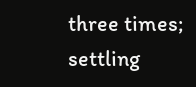three times; settling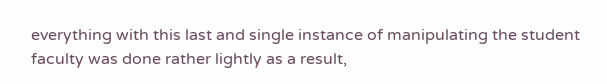everything with this last and single instance of manipulating the student faculty was done rather lightly as a result,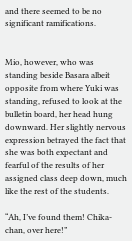and there seemed to be no significant ramifications.


Mio, however, who was standing beside Basara albeit opposite from where Yuki was standing, refused to look at the bulletin board, her head hung downward. Her slightly nervous expression betrayed the fact that she was both expectant and fearful of the results of her assigned class deep down, much like the rest of the students.

“Ah, I’ve found them! Chika-chan, over here!”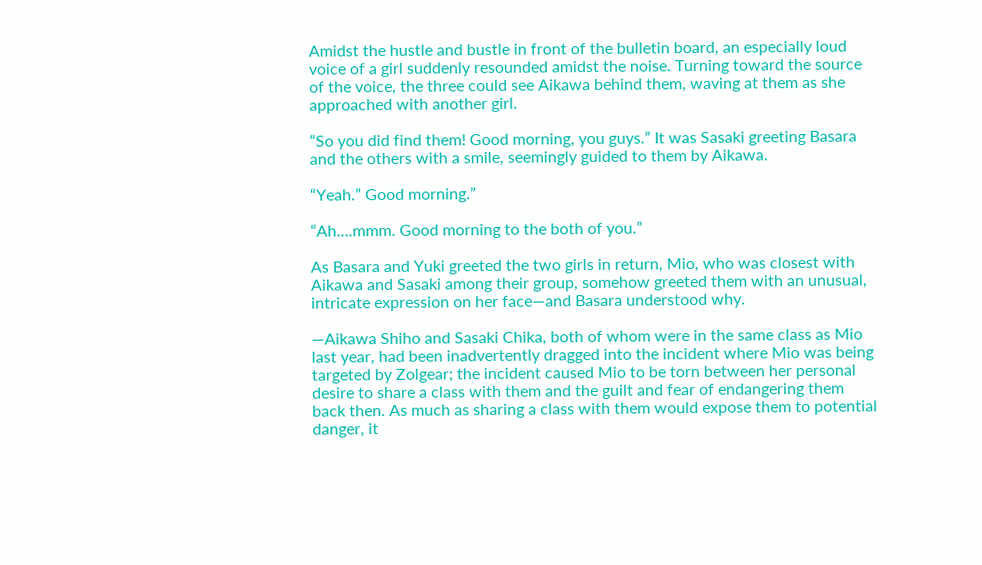Amidst the hustle and bustle in front of the bulletin board, an especially loud voice of a girl suddenly resounded amidst the noise. Turning toward the source of the voice, the three could see Aikawa behind them, waving at them as she approached with another girl.

“So you did find them! Good morning, you guys.” It was Sasaki greeting Basara and the others with a smile, seemingly guided to them by Aikawa.

“Yeah.” Good morning.”

“Ah….mmm. Good morning to the both of you.”

As Basara and Yuki greeted the two girls in return, Mio, who was closest with Aikawa and Sasaki among their group, somehow greeted them with an unusual, intricate expression on her face—and Basara understood why.

—Aikawa Shiho and Sasaki Chika, both of whom were in the same class as Mio last year, had been inadvertently dragged into the incident where Mio was being targeted by Zolgear; the incident caused Mio to be torn between her personal desire to share a class with them and the guilt and fear of endangering them back then. As much as sharing a class with them would expose them to potential danger, it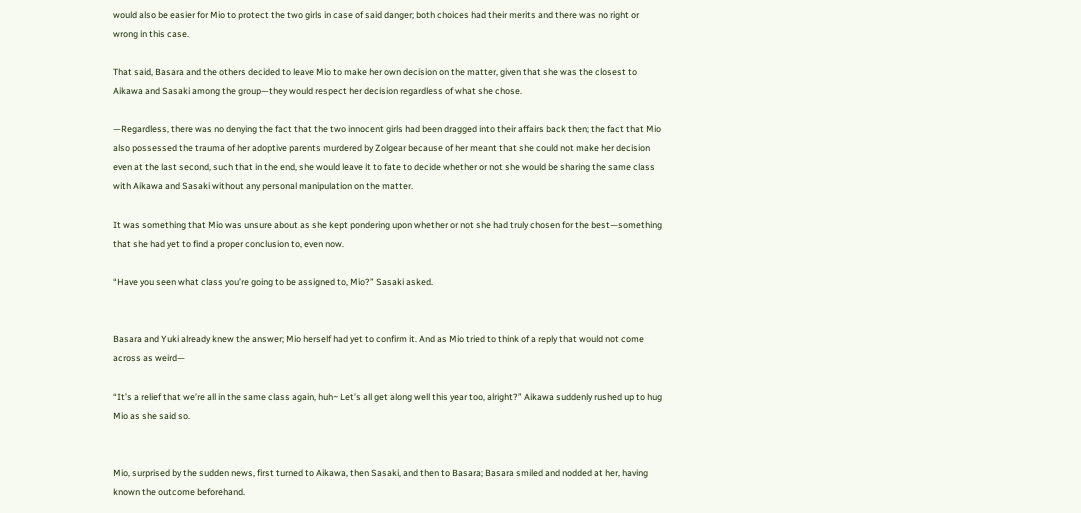would also be easier for Mio to protect the two girls in case of said danger; both choices had their merits and there was no right or wrong in this case.

That said, Basara and the others decided to leave Mio to make her own decision on the matter, given that she was the closest to Aikawa and Sasaki among the group—they would respect her decision regardless of what she chose.

—Regardless, there was no denying the fact that the two innocent girls had been dragged into their affairs back then; the fact that Mio also possessed the trauma of her adoptive parents murdered by Zolgear because of her meant that she could not make her decision even at the last second, such that in the end, she would leave it to fate to decide whether or not she would be sharing the same class with Aikawa and Sasaki without any personal manipulation on the matter.

It was something that Mio was unsure about as she kept pondering upon whether or not she had truly chosen for the best—something that she had yet to find a proper conclusion to, even now.

“Have you seen what class you’re going to be assigned to, Mio?” Sasaki asked.


Basara and Yuki already knew the answer; Mio herself had yet to confirm it. And as Mio tried to think of a reply that would not come across as weird—

“It’s a relief that we’re all in the same class again, huh~ Let’s all get along well this year too, alright?” Aikawa suddenly rushed up to hug Mio as she said so.


Mio, surprised by the sudden news, first turned to Aikawa, then Sasaki, and then to Basara; Basara smiled and nodded at her, having known the outcome beforehand.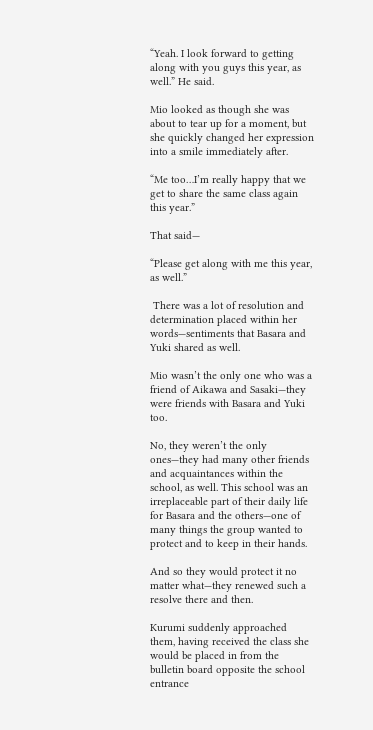“Yeah. I look forward to getting along with you guys this year, as well.” He said.

Mio looked as though she was about to tear up for a moment, but she quickly changed her expression into a smile immediately after.

“Me too…I’m really happy that we get to share the same class again this year.”

That said—

“Please get along with me this year, as well.”

 There was a lot of resolution and determination placed within her words—sentiments that Basara and Yuki shared as well.

Mio wasn’t the only one who was a friend of Aikawa and Sasaki—they were friends with Basara and Yuki too.

No, they weren’t the only ones—they had many other friends and acquaintances within the school, as well. This school was an irreplaceable part of their daily life for Basara and the others—one of many things the group wanted to protect and to keep in their hands.

And so they would protect it no matter what—they renewed such a resolve there and then.

Kurumi suddenly approached them, having received the class she would be placed in from the bulletin board opposite the school entrance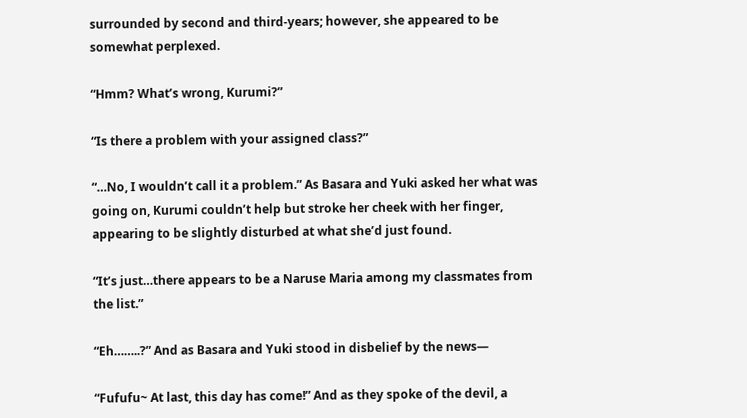surrounded by second and third-years; however, she appeared to be somewhat perplexed.

“Hmm? What’s wrong, Kurumi?”

“Is there a problem with your assigned class?”

“…No, I wouldn’t call it a problem.” As Basara and Yuki asked her what was going on, Kurumi couldn’t help but stroke her cheek with her finger, appearing to be slightly disturbed at what she’d just found.

“It’s just…there appears to be a Naruse Maria among my classmates from the list.”

“Eh……..?” And as Basara and Yuki stood in disbelief by the news—

“Fufufu~ At last, this day has come!” And as they spoke of the devil, a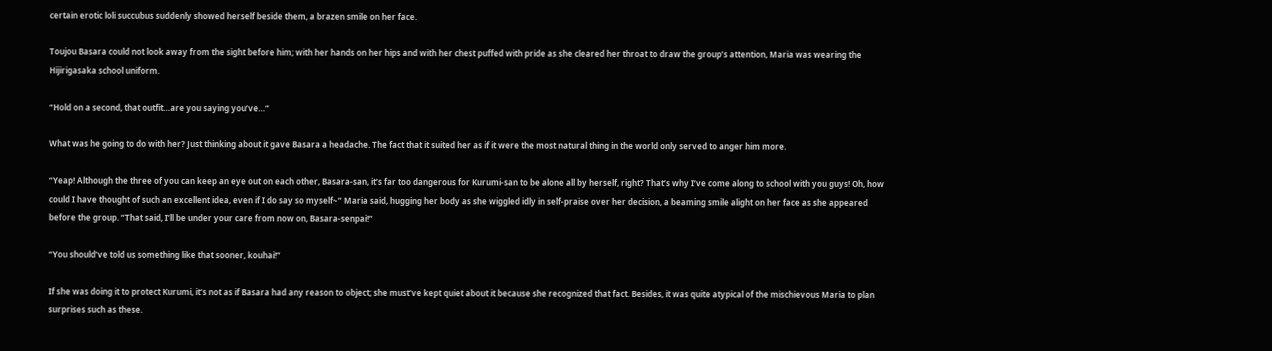certain erotic loli succubus suddenly showed herself beside them, a brazen smile on her face.

Toujou Basara could not look away from the sight before him; with her hands on her hips and with her chest puffed with pride as she cleared her throat to draw the group’s attention, Maria was wearing the Hijirigasaka school uniform.

“Hold on a second, that outfit…are you saying you’ve…”

What was he going to do with her? Just thinking about it gave Basara a headache. The fact that it suited her as if it were the most natural thing in the world only served to anger him more.

“Yeap! Although the three of you can keep an eye out on each other, Basara-san, it’s far too dangerous for Kurumi-san to be alone all by herself, right? That’s why I’ve come along to school with you guys! Oh, how could I have thought of such an excellent idea, even if I do say so myself~” Maria said, hugging her body as she wiggled idly in self-praise over her decision, a beaming smile alight on her face as she appeared before the group. “That said, I’ll be under your care from now on, Basara-senpai!”

“You should’ve told us something like that sooner, kouhai!”

If she was doing it to protect Kurumi, it’s not as if Basara had any reason to object; she must’ve kept quiet about it because she recognized that fact. Besides, it was quite atypical of the mischievous Maria to plan surprises such as these.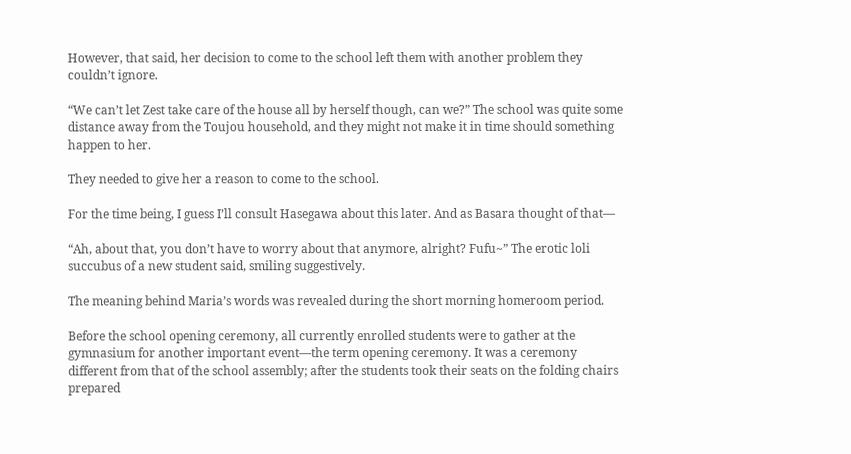However, that said, her decision to come to the school left them with another problem they couldn’t ignore.

“We can’t let Zest take care of the house all by herself though, can we?” The school was quite some distance away from the Toujou household, and they might not make it in time should something happen to her.

They needed to give her a reason to come to the school.

For the time being, I guess I’ll consult Hasegawa about this later. And as Basara thought of that—

“Ah, about that, you don’t have to worry about that anymore, alright? Fufu~” The erotic loli succubus of a new student said, smiling suggestively.

The meaning behind Maria’s words was revealed during the short morning homeroom period.

Before the school opening ceremony, all currently enrolled students were to gather at the gymnasium for another important event—the term opening ceremony. It was a ceremony different from that of the school assembly; after the students took their seats on the folding chairs prepared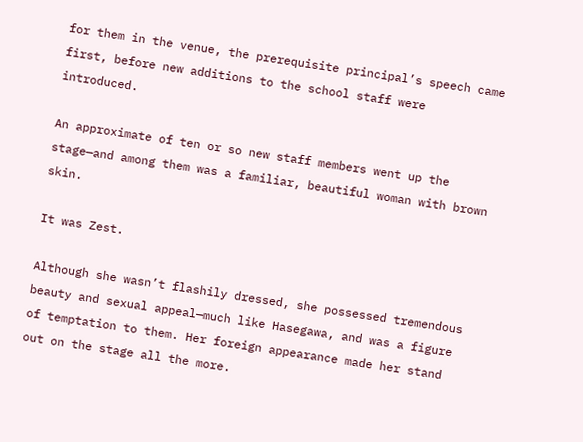for them in the venue, the prerequisite principal’s speech came first, before new additions to the school staff were introduced.

An approximate of ten or so new staff members went up the stage—and among them was a familiar, beautiful woman with brown skin.

It was Zest.

Although she wasn’t flashily dressed, she possessed tremendous beauty and sexual appeal—much like Hasegawa, and was a figure of temptation to them. Her foreign appearance made her stand out on the stage all the more.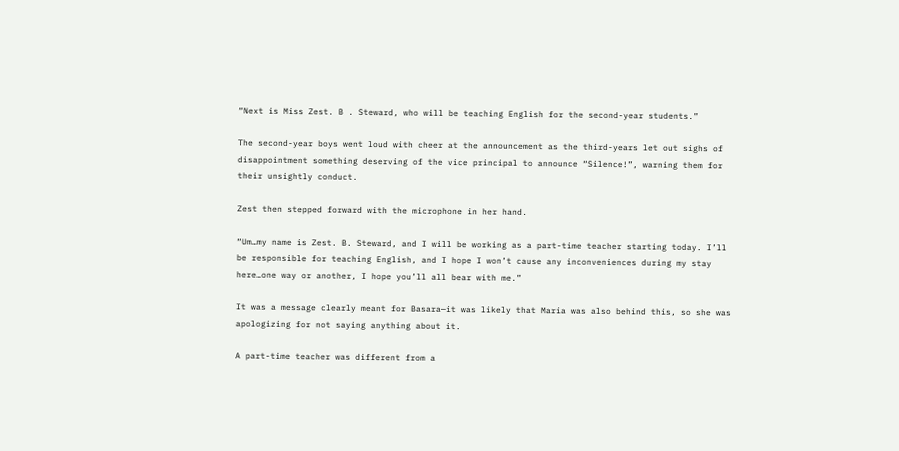“Next is Miss Zest. B . Steward, who will be teaching English for the second-year students.”

The second-year boys went loud with cheer at the announcement as the third-years let out sighs of disappointment something deserving of the vice principal to announce “Silence!”, warning them for their unsightly conduct.

Zest then stepped forward with the microphone in her hand.

“Um…my name is Zest. B. Steward, and I will be working as a part-time teacher starting today. I’ll be responsible for teaching English, and I hope I won’t cause any inconveniences during my stay here…one way or another, I hope you’ll all bear with me.”

It was a message clearly meant for Basara—it was likely that Maria was also behind this, so she was apologizing for not saying anything about it.

A part-time teacher was different from a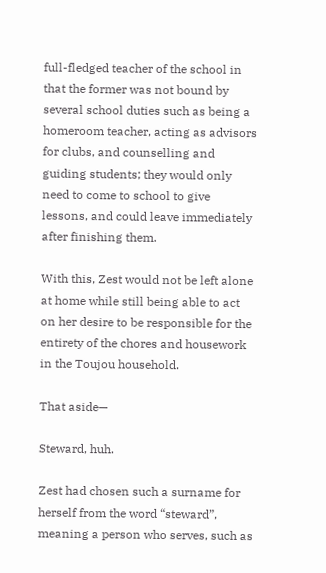full-fledged teacher of the school in that the former was not bound by several school duties such as being a homeroom teacher, acting as advisors for clubs, and counselling and guiding students; they would only need to come to school to give lessons, and could leave immediately after finishing them.

With this, Zest would not be left alone at home while still being able to act on her desire to be responsible for the entirety of the chores and housework in the Toujou household.

That aside—

Steward, huh.

Zest had chosen such a surname for herself from the word “steward”, meaning a person who serves, such as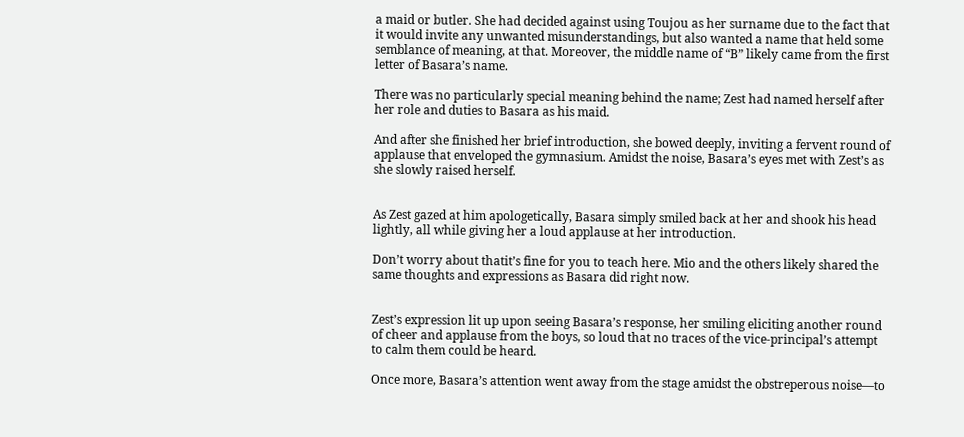a maid or butler. She had decided against using Toujou as her surname due to the fact that it would invite any unwanted misunderstandings, but also wanted a name that held some semblance of meaning, at that. Moreover, the middle name of “B” likely came from the first letter of Basara’s name.

There was no particularly special meaning behind the name; Zest had named herself after her role and duties to Basara as his maid.

And after she finished her brief introduction, she bowed deeply, inviting a fervent round of applause that enveloped the gymnasium. Amidst the noise, Basara’s eyes met with Zest’s as she slowly raised herself.


As Zest gazed at him apologetically, Basara simply smiled back at her and shook his head lightly, all while giving her a loud applause at her introduction.

Don’t worry about thatit’s fine for you to teach here. Mio and the others likely shared the same thoughts and expressions as Basara did right now.


Zest’s expression lit up upon seeing Basara’s response, her smiling eliciting another round of cheer and applause from the boys, so loud that no traces of the vice-principal’s attempt to calm them could be heard.

Once more, Basara’s attention went away from the stage amidst the obstreperous noise—to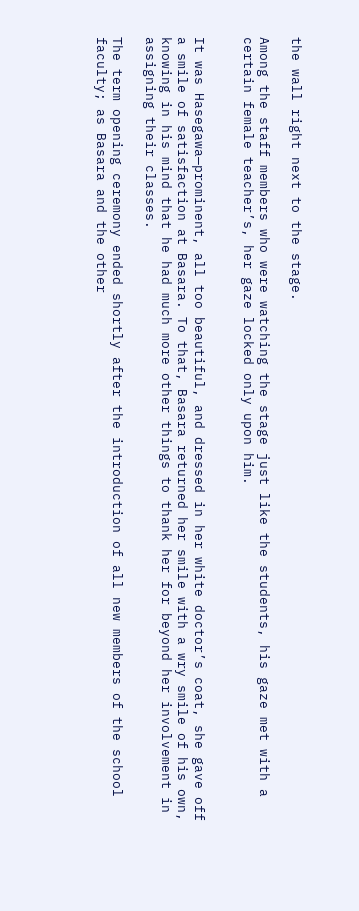the wall right next to the stage.

Among the staff members who were watching the stage just like the students, his gaze met with a certain female teacher’s, her gaze locked only upon him.


It was Hasegawa—prominent, all too beautiful, and dressed in her white doctor’s coat, she gave off a smile of satisfaction at Basara. To that, Basara returned her smile with a wry smile of his own, knowing in his mind that he had much more other things to thank her for beyond her involvement in assigning their classes.

The term opening ceremony ended shortly after the introduction of all new members of the school faculty; as Basara and the other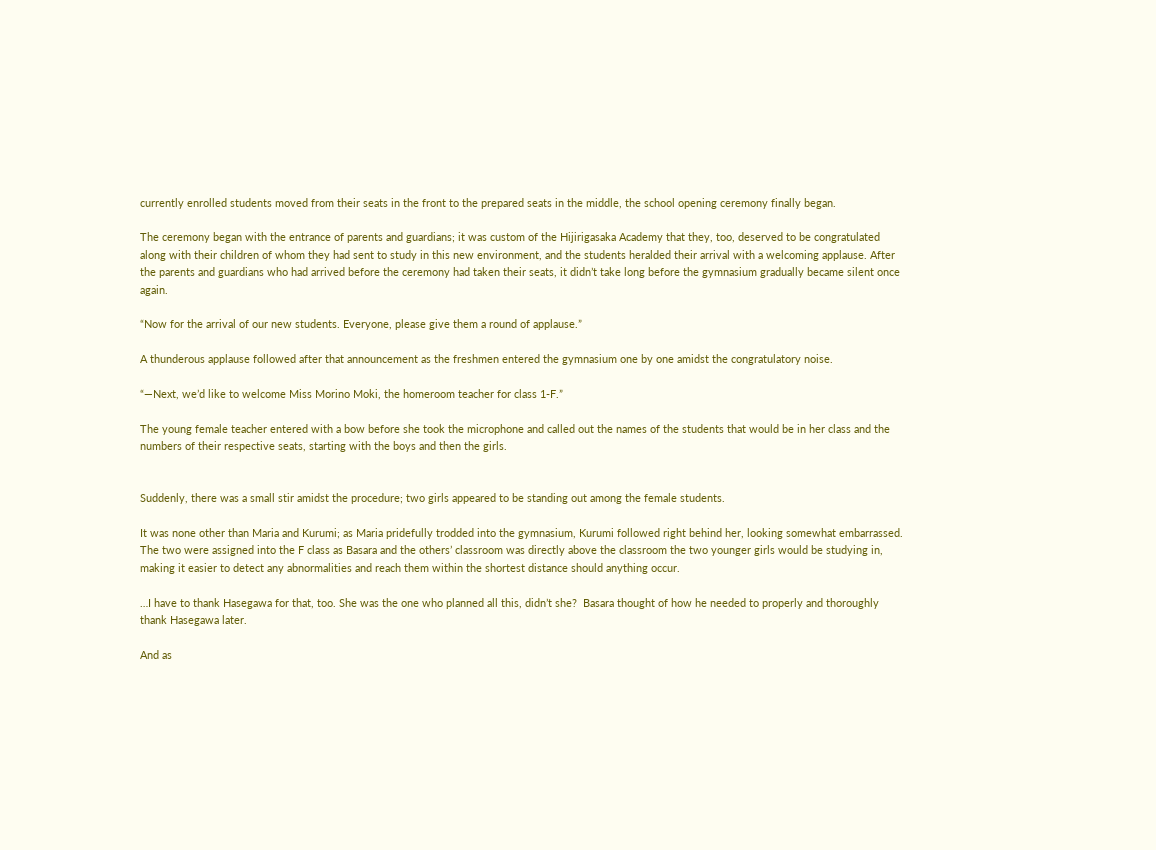currently enrolled students moved from their seats in the front to the prepared seats in the middle, the school opening ceremony finally began.

The ceremony began with the entrance of parents and guardians; it was custom of the Hijirigasaka Academy that they, too, deserved to be congratulated along with their children of whom they had sent to study in this new environment, and the students heralded their arrival with a welcoming applause. After the parents and guardians who had arrived before the ceremony had taken their seats, it didn’t take long before the gymnasium gradually became silent once again.

“Now for the arrival of our new students. Everyone, please give them a round of applause.”

A thunderous applause followed after that announcement as the freshmen entered the gymnasium one by one amidst the congratulatory noise.

“—Next, we’d like to welcome Miss Morino Moki, the homeroom teacher for class 1-F.”

The young female teacher entered with a bow before she took the microphone and called out the names of the students that would be in her class and the numbers of their respective seats, starting with the boys and then the girls.


Suddenly, there was a small stir amidst the procedure; two girls appeared to be standing out among the female students.

It was none other than Maria and Kurumi; as Maria pridefully trodded into the gymnasium, Kurumi followed right behind her, looking somewhat embarrassed. The two were assigned into the F class as Basara and the others’ classroom was directly above the classroom the two younger girls would be studying in, making it easier to detect any abnormalities and reach them within the shortest distance should anything occur.

…I have to thank Hasegawa for that, too. She was the one who planned all this, didn’t she?  Basara thought of how he needed to properly and thoroughly thank Hasegawa later.

And as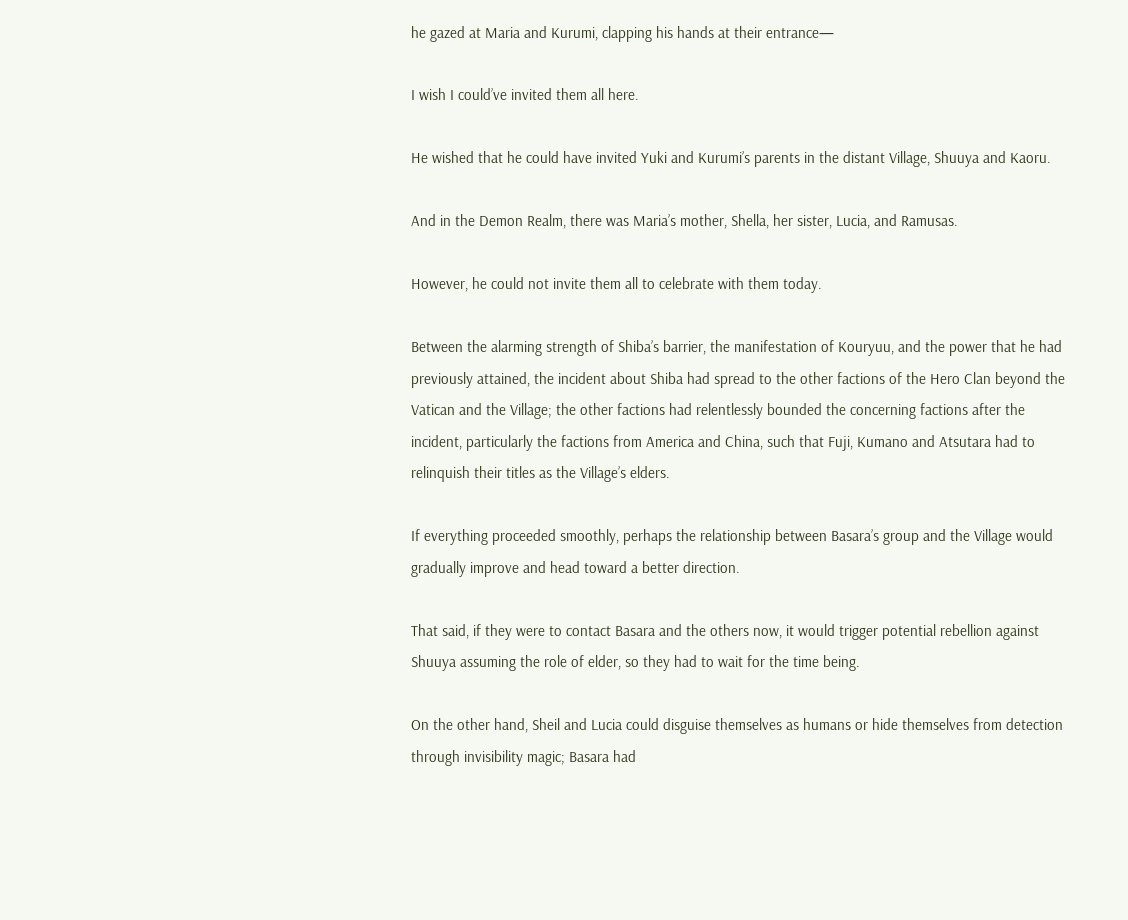he gazed at Maria and Kurumi, clapping his hands at their entrance—

I wish I could’ve invited them all here.

He wished that he could have invited Yuki and Kurumi’s parents in the distant Village, Shuuya and Kaoru.

And in the Demon Realm, there was Maria’s mother, Shella, her sister, Lucia, and Ramusas.

However, he could not invite them all to celebrate with them today.

Between the alarming strength of Shiba’s barrier, the manifestation of Kouryuu, and the power that he had previously attained, the incident about Shiba had spread to the other factions of the Hero Clan beyond the Vatican and the Village; the other factions had relentlessly bounded the concerning factions after the incident, particularly the factions from America and China, such that Fuji, Kumano and Atsutara had to relinquish their titles as the Village’s elders.

If everything proceeded smoothly, perhaps the relationship between Basara’s group and the Village would gradually improve and head toward a better direction.

That said, if they were to contact Basara and the others now, it would trigger potential rebellion against Shuuya assuming the role of elder, so they had to wait for the time being.

On the other hand, Sheil and Lucia could disguise themselves as humans or hide themselves from detection through invisibility magic; Basara had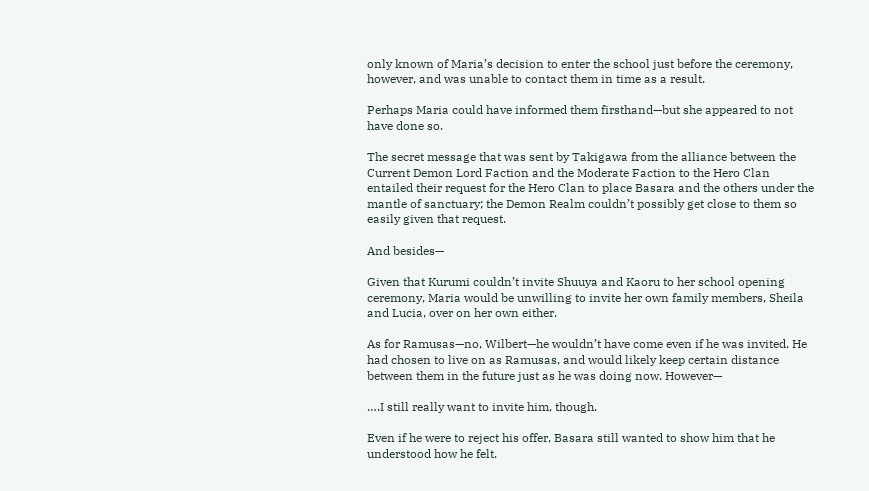only known of Maria’s decision to enter the school just before the ceremony, however, and was unable to contact them in time as a result.

Perhaps Maria could have informed them firsthand—but she appeared to not have done so.

The secret message that was sent by Takigawa from the alliance between the Current Demon Lord Faction and the Moderate Faction to the Hero Clan entailed their request for the Hero Clan to place Basara and the others under the mantle of sanctuary; the Demon Realm couldn’t possibly get close to them so easily given that request.

And besides—

Given that Kurumi couldn’t invite Shuuya and Kaoru to her school opening ceremony, Maria would be unwilling to invite her own family members, Sheila and Lucia, over on her own either.

As for Ramusas—no, Wilbert—he wouldn’t have come even if he was invited. He had chosen to live on as Ramusas, and would likely keep certain distance between them in the future just as he was doing now. However—

….I still really want to invite him, though.

Even if he were to reject his offer, Basara still wanted to show him that he understood how he felt.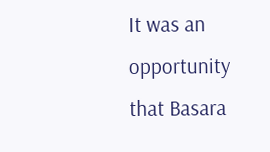It was an opportunity that Basara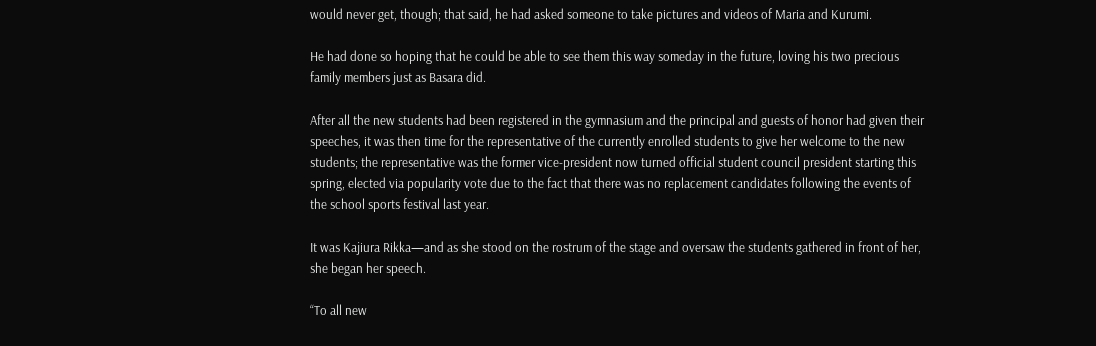would never get, though; that said, he had asked someone to take pictures and videos of Maria and Kurumi.

He had done so hoping that he could be able to see them this way someday in the future, loving his two precious family members just as Basara did.

After all the new students had been registered in the gymnasium and the principal and guests of honor had given their speeches, it was then time for the representative of the currently enrolled students to give her welcome to the new students; the representative was the former vice-president now turned official student council president starting this spring, elected via popularity vote due to the fact that there was no replacement candidates following the events of the school sports festival last year.

It was Kajiura Rikka—and as she stood on the rostrum of the stage and oversaw the students gathered in front of her, she began her speech.

“To all new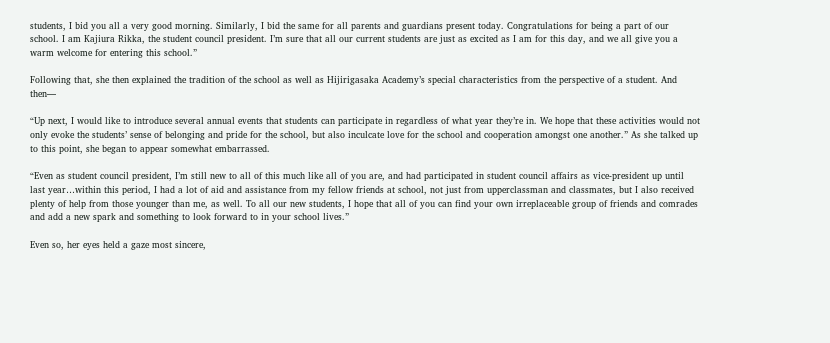students, I bid you all a very good morning. Similarly, I bid the same for all parents and guardians present today. Congratulations for being a part of our school. I am Kajiura Rikka, the student council president. I’m sure that all our current students are just as excited as I am for this day, and we all give you a warm welcome for entering this school.”

Following that, she then explained the tradition of the school as well as Hijirigasaka Academy’s special characteristics from the perspective of a student. And then—

“Up next, I would like to introduce several annual events that students can participate in regardless of what year they’re in. We hope that these activities would not only evoke the students’ sense of belonging and pride for the school, but also inculcate love for the school and cooperation amongst one another.” As she talked up to this point, she began to appear somewhat embarrassed.

“Even as student council president, I’m still new to all of this much like all of you are, and had participated in student council affairs as vice-president up until last year…within this period, I had a lot of aid and assistance from my fellow friends at school, not just from upperclassman and classmates, but I also received plenty of help from those younger than me, as well. To all our new students, I hope that all of you can find your own irreplaceable group of friends and comrades and add a new spark and something to look forward to in your school lives.”

Even so, her eyes held a gaze most sincere,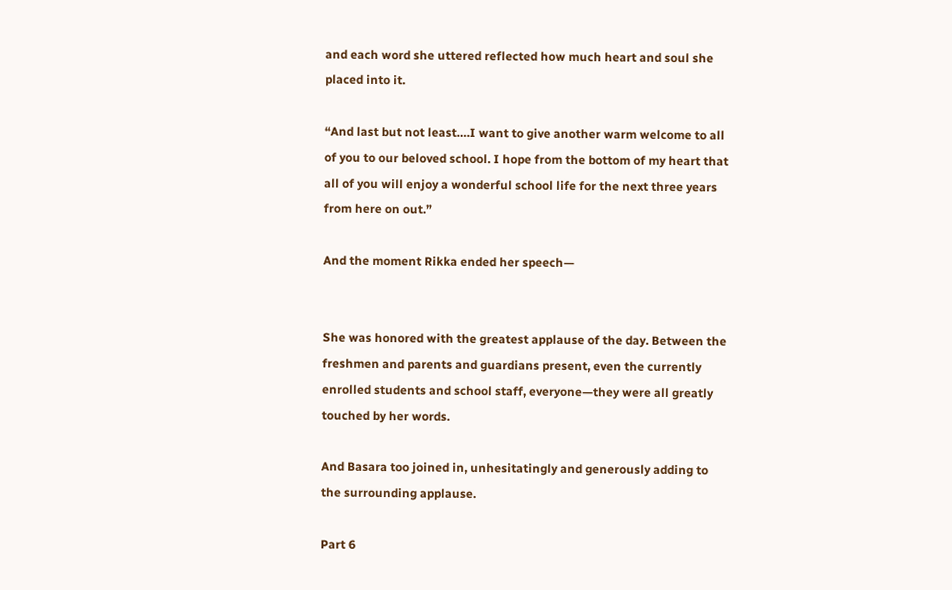and each word she uttered reflected how much heart and soul she placed into it.

“And last but not least….I want to give another warm welcome to all of you to our beloved school. I hope from the bottom of my heart that all of you will enjoy a wonderful school life for the next three years from here on out.”

And the moment Rikka ended her speech—


She was honored with the greatest applause of the day. Between the freshmen and parents and guardians present, even the currently enrolled students and school staff, everyone—they were all greatly touched by her words.

And Basara too joined in, unhesitatingly and generously adding to the surrounding applause.

Part 6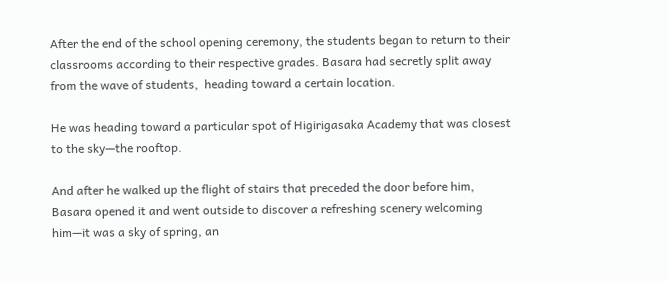After the end of the school opening ceremony, the students began to return to their classrooms according to their respective grades. Basara had secretly split away from the wave of students,  heading toward a certain location.

He was heading toward a particular spot of Higirigasaka Academy that was closest to the sky—the rooftop.

And after he walked up the flight of stairs that preceded the door before him, Basara opened it and went outside to discover a refreshing scenery welcoming him—it was a sky of spring, an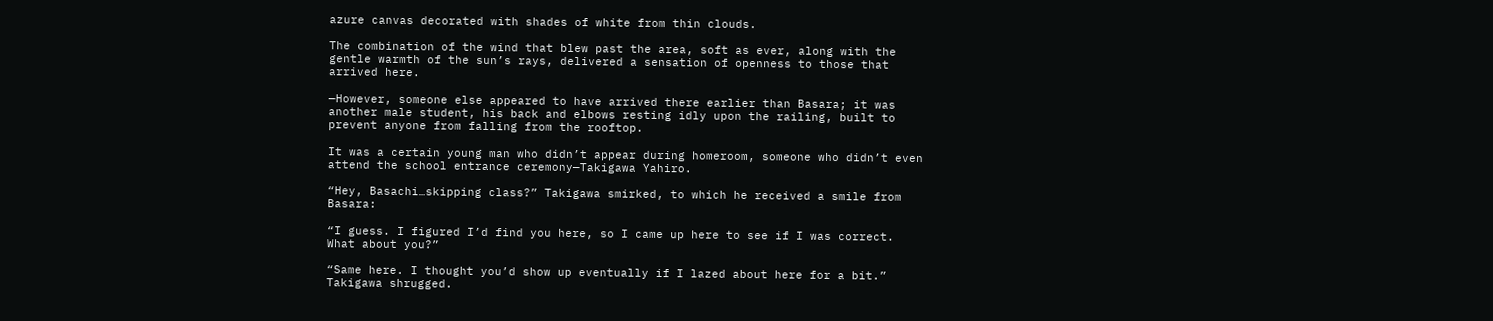azure canvas decorated with shades of white from thin clouds.

The combination of the wind that blew past the area, soft as ever, along with the gentle warmth of the sun’s rays, delivered a sensation of openness to those that arrived here.

—However, someone else appeared to have arrived there earlier than Basara; it was another male student, his back and elbows resting idly upon the railing, built to prevent anyone from falling from the rooftop.

It was a certain young man who didn’t appear during homeroom, someone who didn’t even attend the school entrance ceremony—Takigawa Yahiro.

“Hey, Basachi…skipping class?” Takigawa smirked, to which he received a smile from Basara:

“I guess. I figured I’d find you here, so I came up here to see if I was correct. What about you?”

“Same here. I thought you’d show up eventually if I lazed about here for a bit.” Takigawa shrugged.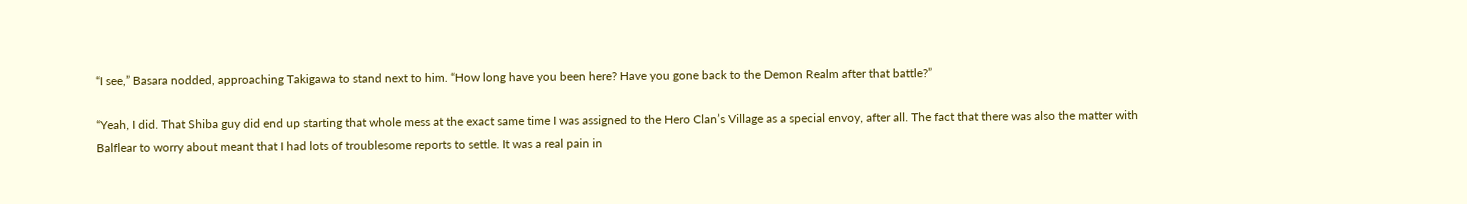“I see,” Basara nodded, approaching Takigawa to stand next to him. “How long have you been here? Have you gone back to the Demon Realm after that battle?”

“Yeah, I did. That Shiba guy did end up starting that whole mess at the exact same time I was assigned to the Hero Clan’s Village as a special envoy, after all. The fact that there was also the matter with Balflear to worry about meant that I had lots of troublesome reports to settle. It was a real pain in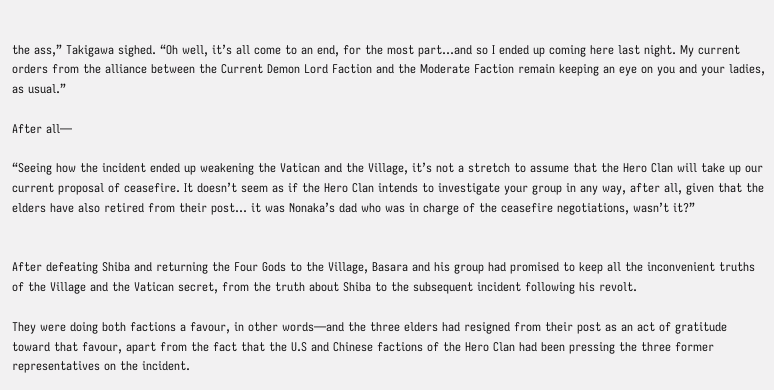the ass,” Takigawa sighed. “Oh well, it’s all come to an end, for the most part…and so I ended up coming here last night. My current orders from the alliance between the Current Demon Lord Faction and the Moderate Faction remain keeping an eye on you and your ladies, as usual.”

After all—

“Seeing how the incident ended up weakening the Vatican and the Village, it’s not a stretch to assume that the Hero Clan will take up our current proposal of ceasefire. It doesn’t seem as if the Hero Clan intends to investigate your group in any way, after all, given that the elders have also retired from their post… it was Nonaka’s dad who was in charge of the ceasefire negotiations, wasn’t it?”


After defeating Shiba and returning the Four Gods to the Village, Basara and his group had promised to keep all the inconvenient truths of the Village and the Vatican secret, from the truth about Shiba to the subsequent incident following his revolt.

They were doing both factions a favour, in other words—and the three elders had resigned from their post as an act of gratitude toward that favour, apart from the fact that the U.S and Chinese factions of the Hero Clan had been pressing the three former representatives on the incident.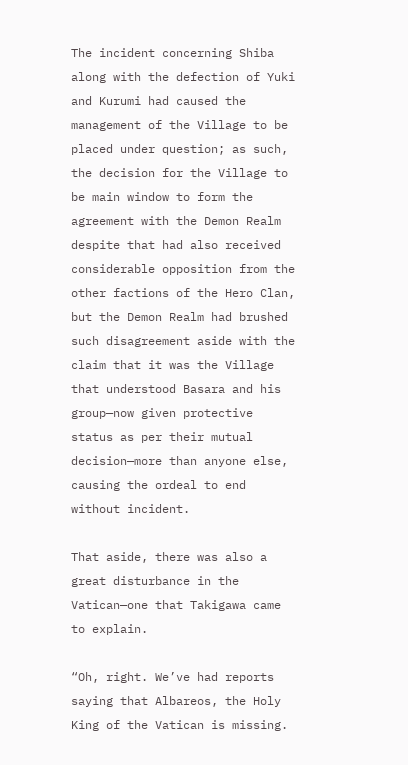The incident concerning Shiba along with the defection of Yuki and Kurumi had caused the management of the Village to be placed under question; as such, the decision for the Village to be main window to form the agreement with the Demon Realm despite that had also received considerable opposition from the other factions of the Hero Clan, but the Demon Realm had brushed such disagreement aside with the claim that it was the Village that understood Basara and his group—now given protective status as per their mutual decision—more than anyone else, causing the ordeal to end without incident.

That aside, there was also a great disturbance in the Vatican—one that Takigawa came to explain.

“Oh, right. We’ve had reports saying that Albareos, the Holy King of the Vatican is missing.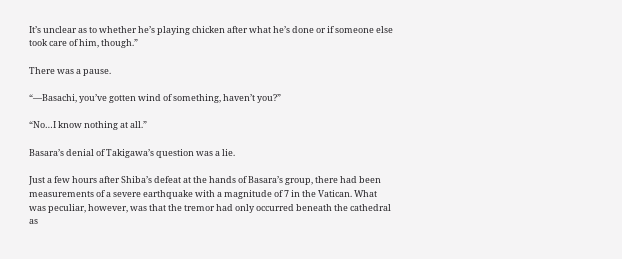It’s unclear as to whether he’s playing chicken after what he’s done or if someone else took care of him, though.”

There was a pause.

“—Basachi, you’ve gotten wind of something, haven’t you?”

“No…I know nothing at all.”

Basara’s denial of Takigawa’s question was a lie.

Just a few hours after Shiba’s defeat at the hands of Basara’s group, there had been measurements of a severe earthquake with a magnitude of 7 in the Vatican. What was peculiar, however, was that the tremor had only occurred beneath the cathedral as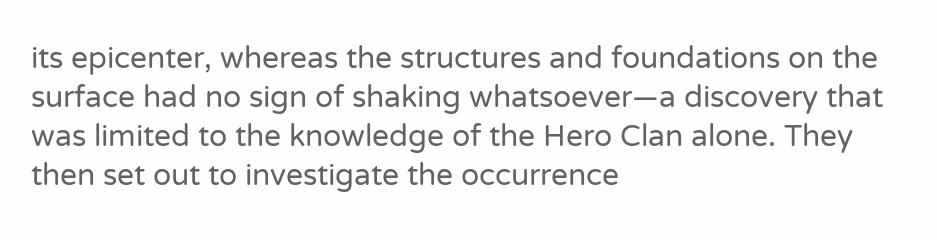its epicenter, whereas the structures and foundations on the surface had no sign of shaking whatsoever—a discovery that was limited to the knowledge of the Hero Clan alone. They then set out to investigate the occurrence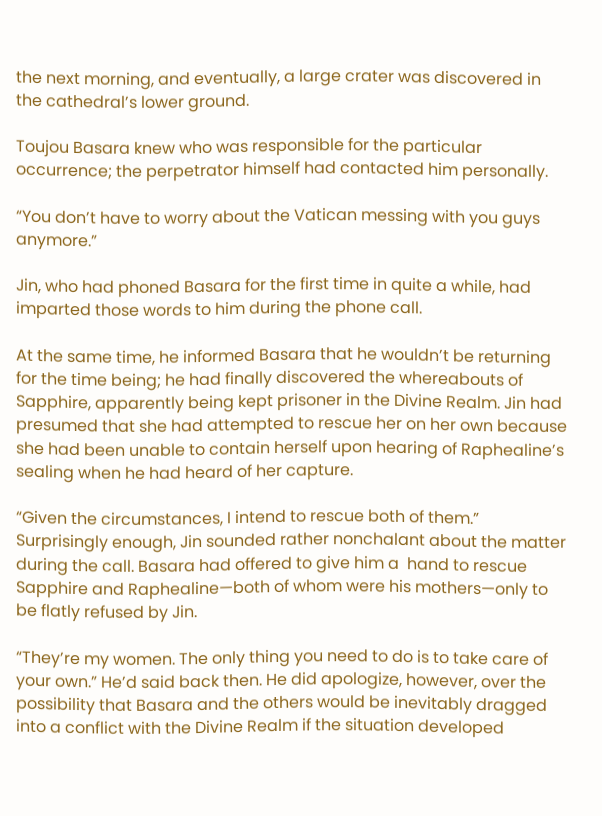the next morning, and eventually, a large crater was discovered in the cathedral’s lower ground.

Toujou Basara knew who was responsible for the particular occurrence; the perpetrator himself had contacted him personally.

“You don’t have to worry about the Vatican messing with you guys anymore.”

Jin, who had phoned Basara for the first time in quite a while, had imparted those words to him during the phone call.

At the same time, he informed Basara that he wouldn’t be returning for the time being; he had finally discovered the whereabouts of Sapphire, apparently being kept prisoner in the Divine Realm. Jin had presumed that she had attempted to rescue her on her own because she had been unable to contain herself upon hearing of Raphealine’s sealing when he had heard of her capture.

“Given the circumstances, I intend to rescue both of them.” Surprisingly enough, Jin sounded rather nonchalant about the matter during the call. Basara had offered to give him a  hand to rescue Sapphire and Raphealine—both of whom were his mothers—only to be flatly refused by Jin.

“They’re my women. The only thing you need to do is to take care of your own.” He’d said back then. He did apologize, however, over the possibility that Basara and the others would be inevitably dragged into a conflict with the Divine Realm if the situation developed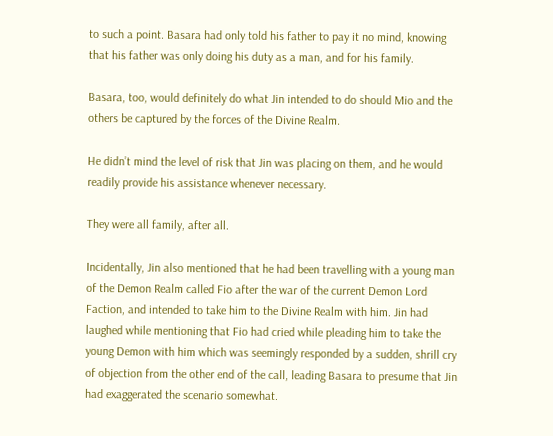to such a point. Basara had only told his father to pay it no mind, knowing that his father was only doing his duty as a man, and for his family.

Basara, too, would definitely do what Jin intended to do should Mio and the others be captured by the forces of the Divine Realm.

He didn’t mind the level of risk that Jin was placing on them, and he would readily provide his assistance whenever necessary.

They were all family, after all.

Incidentally, Jin also mentioned that he had been travelling with a young man of the Demon Realm called Fio after the war of the current Demon Lord Faction, and intended to take him to the Divine Realm with him. Jin had laughed while mentioning that Fio had cried while pleading him to take the young Demon with him which was seemingly responded by a sudden, shrill cry of objection from the other end of the call, leading Basara to presume that Jin had exaggerated the scenario somewhat.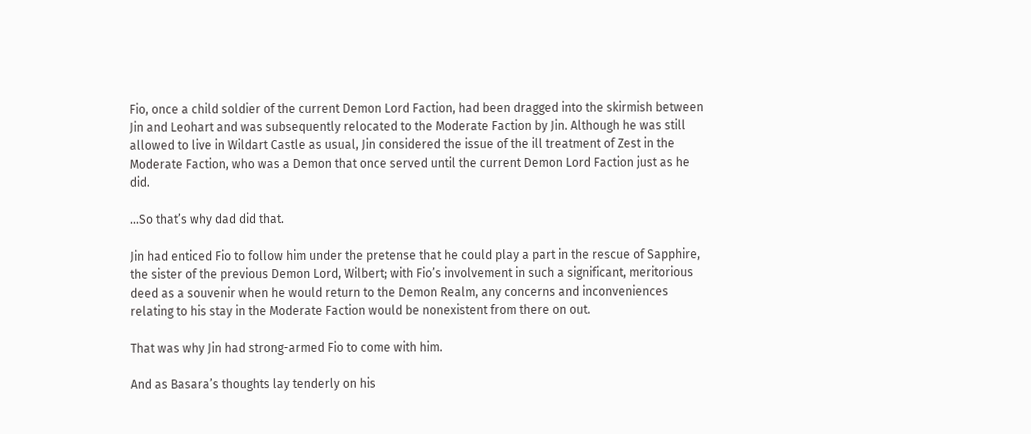Fio, once a child soldier of the current Demon Lord Faction, had been dragged into the skirmish between Jin and Leohart and was subsequently relocated to the Moderate Faction by Jin. Although he was still allowed to live in Wildart Castle as usual, Jin considered the issue of the ill treatment of Zest in the Moderate Faction, who was a Demon that once served until the current Demon Lord Faction just as he did.

…So that’s why dad did that.

Jin had enticed Fio to follow him under the pretense that he could play a part in the rescue of Sapphire, the sister of the previous Demon Lord, Wilbert; with Fio’s involvement in such a significant, meritorious deed as a souvenir when he would return to the Demon Realm, any concerns and inconveniences relating to his stay in the Moderate Faction would be nonexistent from there on out.

That was why Jin had strong-armed Fio to come with him.

And as Basara’s thoughts lay tenderly on his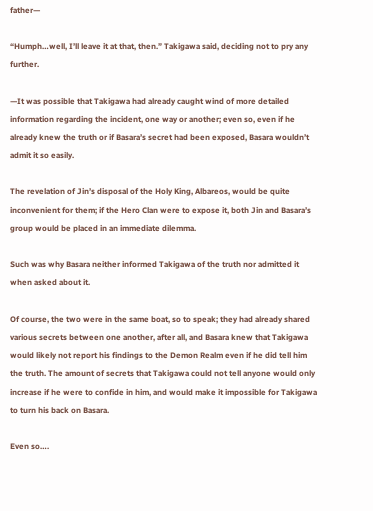father—

“Humph…well, I’ll leave it at that, then.” Takigawa said, deciding not to pry any further.

—It was possible that Takigawa had already caught wind of more detailed information regarding the incident, one way or another; even so, even if he already knew the truth or if Basara’s secret had been exposed, Basara wouldn’t admit it so easily.

The revelation of Jin’s disposal of the Holy King, Albareos, would be quite inconvenient for them; if the Hero Clan were to expose it, both Jin and Basara’s group would be placed in an immediate dilemma.

Such was why Basara neither informed Takigawa of the truth nor admitted it when asked about it.

Of course, the two were in the same boat, so to speak; they had already shared various secrets between one another, after all, and Basara knew that Takigawa would likely not report his findings to the Demon Realm even if he did tell him the truth. The amount of secrets that Takigawa could not tell anyone would only increase if he were to confide in him, and would make it impossible for Takigawa to turn his back on Basara.

Even so….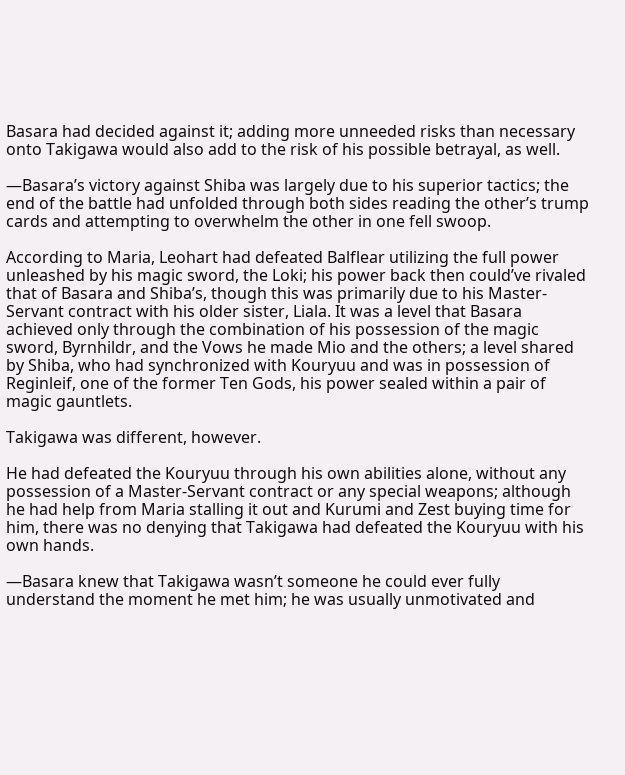Basara had decided against it; adding more unneeded risks than necessary onto Takigawa would also add to the risk of his possible betrayal, as well.

—Basara’s victory against Shiba was largely due to his superior tactics; the end of the battle had unfolded through both sides reading the other’s trump cards and attempting to overwhelm the other in one fell swoop.

According to Maria, Leohart had defeated Balflear utilizing the full power unleashed by his magic sword, the Loki; his power back then could’ve rivaled that of Basara and Shiba’s, though this was primarily due to his Master-Servant contract with his older sister, Liala. It was a level that Basara achieved only through the combination of his possession of the magic sword, Byrnhildr, and the Vows he made Mio and the others; a level shared by Shiba, who had synchronized with Kouryuu and was in possession of Reginleif, one of the former Ten Gods, his power sealed within a pair of magic gauntlets.

Takigawa was different, however.

He had defeated the Kouryuu through his own abilities alone, without any possession of a Master-Servant contract or any special weapons; although he had help from Maria stalling it out and Kurumi and Zest buying time for him, there was no denying that Takigawa had defeated the Kouryuu with his own hands.

—Basara knew that Takigawa wasn’t someone he could ever fully understand the moment he met him; he was usually unmotivated and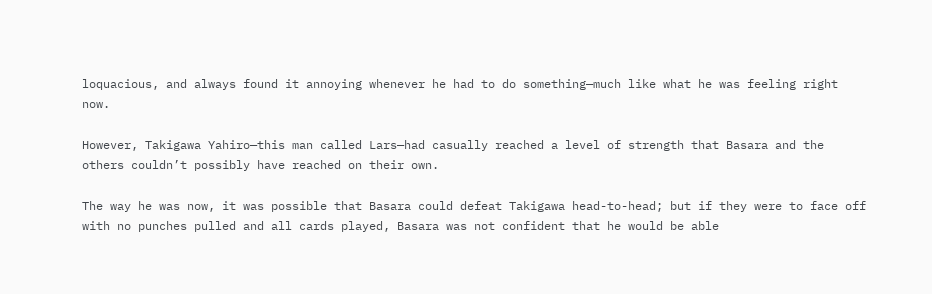loquacious, and always found it annoying whenever he had to do something—much like what he was feeling right now.

However, Takigawa Yahiro—this man called Lars—had casually reached a level of strength that Basara and the others couldn’t possibly have reached on their own.

The way he was now, it was possible that Basara could defeat Takigawa head-to-head; but if they were to face off with no punches pulled and all cards played, Basara was not confident that he would be able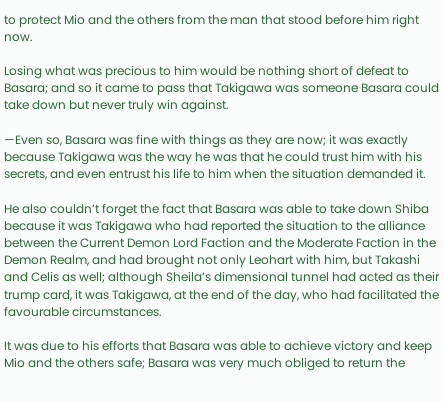to protect Mio and the others from the man that stood before him right now.

Losing what was precious to him would be nothing short of defeat to Basara; and so it came to pass that Takigawa was someone Basara could take down but never truly win against.

—Even so, Basara was fine with things as they are now; it was exactly because Takigawa was the way he was that he could trust him with his secrets, and even entrust his life to him when the situation demanded it.

He also couldn’t forget the fact that Basara was able to take down Shiba because it was Takigawa who had reported the situation to the alliance between the Current Demon Lord Faction and the Moderate Faction in the Demon Realm, and had brought not only Leohart with him, but Takashi and Celis as well; although Sheila’s dimensional tunnel had acted as their trump card, it was Takigawa, at the end of the day, who had facilitated the favourable circumstances.

It was due to his efforts that Basara was able to achieve victory and keep Mio and the others safe; Basara was very much obliged to return the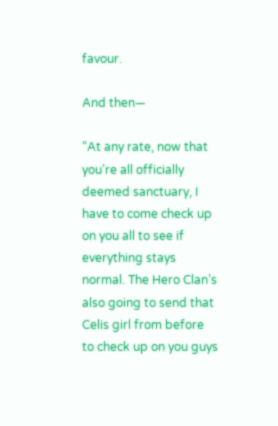favour.

And then—

“At any rate, now that you’re all officially deemed sanctuary, I have to come check up on you all to see if everything stays normal. The Hero Clan’s also going to send that Celis girl from before to check up on you guys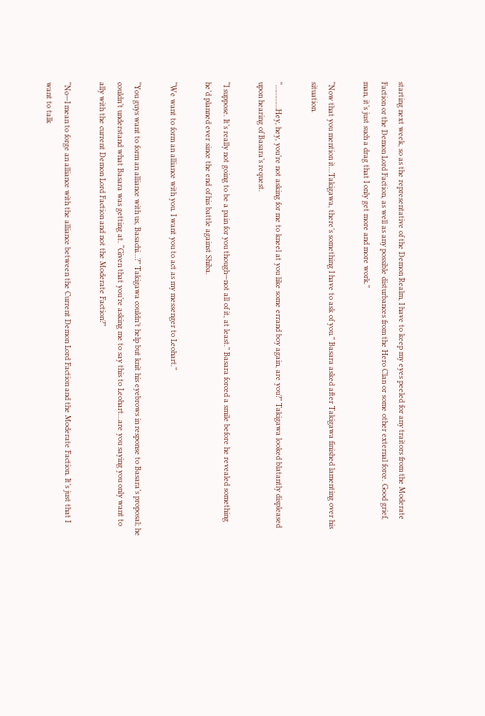starting next week, so as the representative of the Demon Realm, I have to keep my eyes peeled for any traitors from the Moderate Faction or the Demon Lord Faction, as well as any possible disturbances from the Hero Clan or some other external force. Good grief, man, it’s just such a drag that I only get more and more work.”

“Now that you mention it…Takigawa, there’s something I have to ask of you.” Basara asked after Takigawa finished lamenting over his situation.

“…………Hey, hey, you’re not asking for me to kneel at you like some errand boy again, are you?” Takigawa looked blatantly displeased upon hearing of Basara’s request.

“I suppose. It’s really not going to be a pain for you though—not all of it, at least.” Basara forced a smile before he revealed something he’d planned ever since the end of his battle against Shiba.

“We want to form an alliance with you. I want you to act as my messenger to Leohart.”

“You guys want to form an alliance with us, Basachi…?” Takigawa couldn’t help but knit his eyebrows in response to Basara’s proposal; he couldn’t understand what Basara was getting at. “Given that you’re asking me to say this to Leohart…are you saying you only want to ally with the current Demon Lord Faction and not the Moderate Faction?”

“No—I mean to forge an alliance with the alliance between the Current Demon Lord Faction and the Moderate Faction. It’s just that I want to talk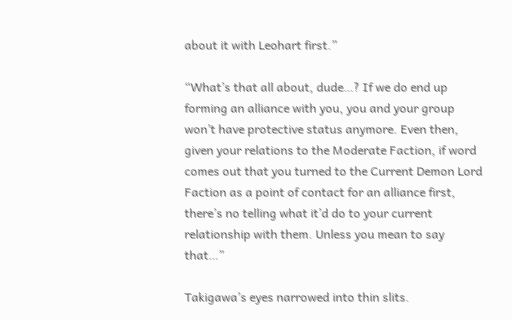about it with Leohart first.”

“What’s that all about, dude…? If we do end up forming an alliance with you, you and your group won’t have protective status anymore. Even then, given your relations to the Moderate Faction, if word comes out that you turned to the Current Demon Lord Faction as a point of contact for an alliance first, there’s no telling what it’d do to your current relationship with them. Unless you mean to say that…”

Takigawa’s eyes narrowed into thin slits.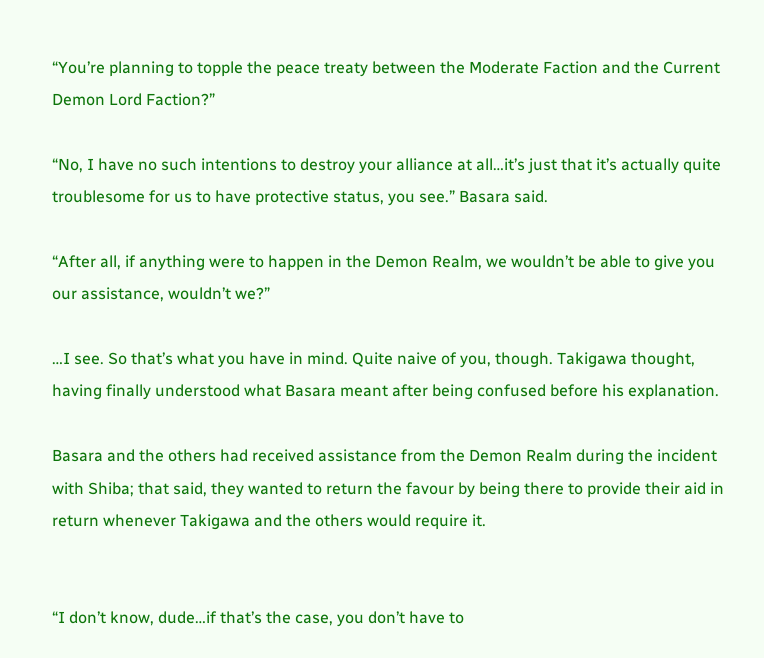“You’re planning to topple the peace treaty between the Moderate Faction and the Current Demon Lord Faction?”

“No, I have no such intentions to destroy your alliance at all…it’s just that it’s actually quite troublesome for us to have protective status, you see.” Basara said.

“After all, if anything were to happen in the Demon Realm, we wouldn’t be able to give you our assistance, wouldn’t we?”

…I see. So that’s what you have in mind. Quite naive of you, though. Takigawa thought, having finally understood what Basara meant after being confused before his explanation.

Basara and the others had received assistance from the Demon Realm during the incident with Shiba; that said, they wanted to return the favour by being there to provide their aid in return whenever Takigawa and the others would require it.


“I don’t know, dude…if that’s the case, you don’t have to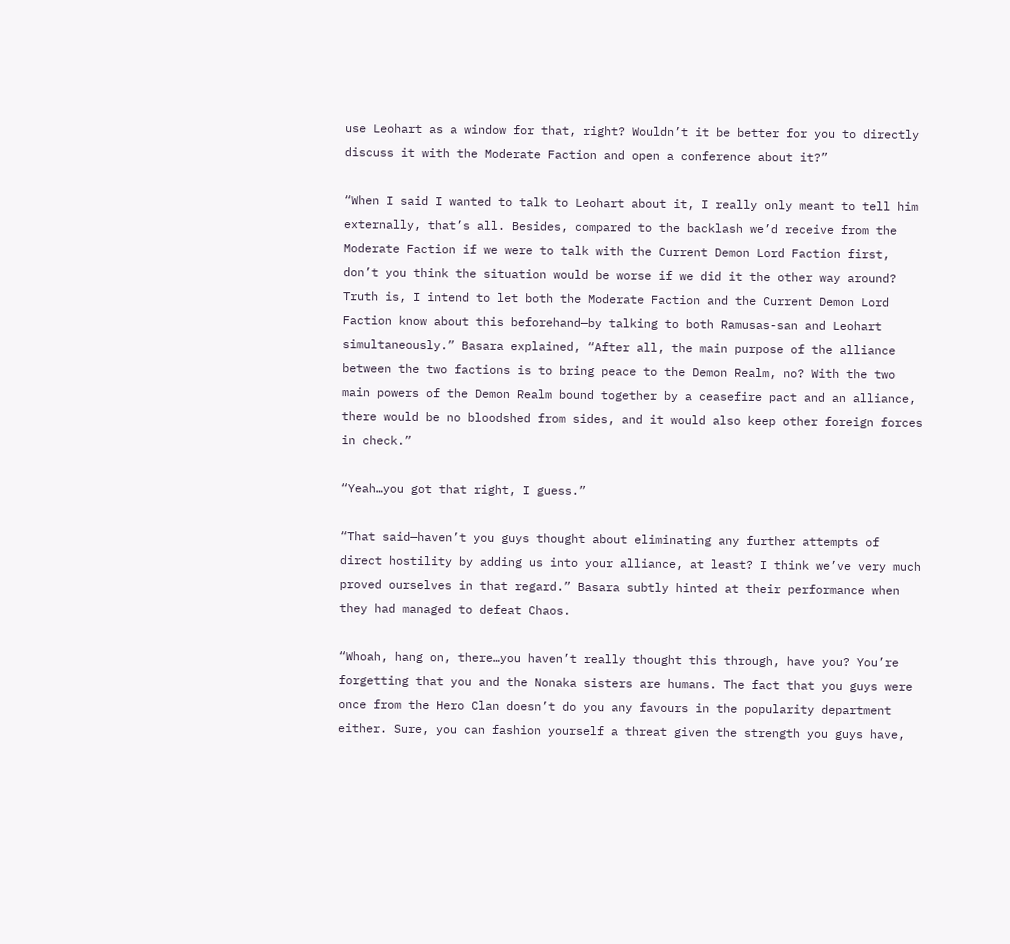use Leohart as a window for that, right? Wouldn’t it be better for you to directly discuss it with the Moderate Faction and open a conference about it?”

“When I said I wanted to talk to Leohart about it, I really only meant to tell him externally, that’s all. Besides, compared to the backlash we’d receive from the Moderate Faction if we were to talk with the Current Demon Lord Faction first, don’t you think the situation would be worse if we did it the other way around? Truth is, I intend to let both the Moderate Faction and the Current Demon Lord Faction know about this beforehand—by talking to both Ramusas-san and Leohart simultaneously.” Basara explained, “After all, the main purpose of the alliance between the two factions is to bring peace to the Demon Realm, no? With the two main powers of the Demon Realm bound together by a ceasefire pact and an alliance, there would be no bloodshed from sides, and it would also keep other foreign forces in check.”

“Yeah…you got that right, I guess.”

“That said—haven’t you guys thought about eliminating any further attempts of direct hostility by adding us into your alliance, at least? I think we’ve very much proved ourselves in that regard.” Basara subtly hinted at their performance when they had managed to defeat Chaos.

“Whoah, hang on, there…you haven’t really thought this through, have you? You’re forgetting that you and the Nonaka sisters are humans. The fact that you guys were once from the Hero Clan doesn’t do you any favours in the popularity department either. Sure, you can fashion yourself a threat given the strength you guys have,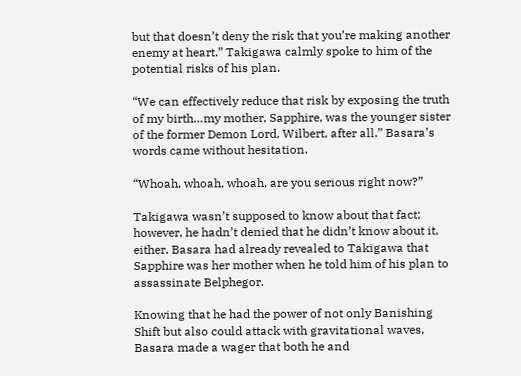but that doesn’t deny the risk that you’re making another enemy at heart.” Takigawa calmly spoke to him of the potential risks of his plan.

“We can effectively reduce that risk by exposing the truth of my birth…my mother, Sapphire, was the younger sister of the former Demon Lord, Wilbert, after all.” Basara’s words came without hesitation.

“Whoah, whoah, whoah, are you serious right now?”

Takigawa wasn’t supposed to know about that fact; however, he hadn’t denied that he didn’t know about it, either. Basara had already revealed to Takigawa that Sapphire was her mother when he told him of his plan to assassinate Belphegor.

Knowing that he had the power of not only Banishing Shift but also could attack with gravitational waves, Basara made a wager that both he and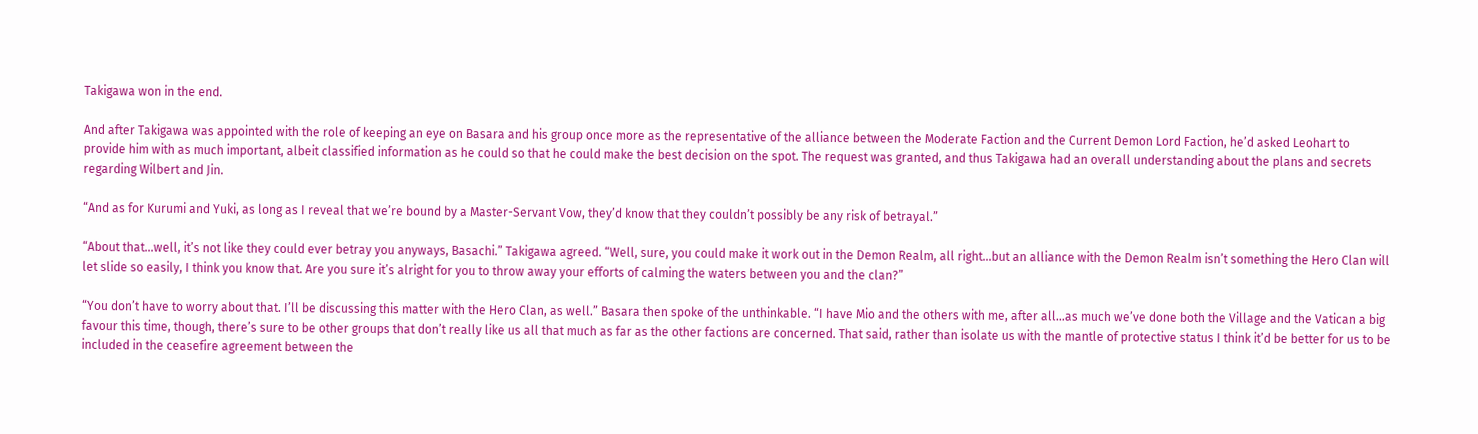Takigawa won in the end.

And after Takigawa was appointed with the role of keeping an eye on Basara and his group once more as the representative of the alliance between the Moderate Faction and the Current Demon Lord Faction, he’d asked Leohart to provide him with as much important, albeit classified information as he could so that he could make the best decision on the spot. The request was granted, and thus Takigawa had an overall understanding about the plans and secrets regarding Wilbert and Jin.

“And as for Kurumi and Yuki, as long as I reveal that we’re bound by a Master-Servant Vow, they’d know that they couldn’t possibly be any risk of betrayal.”

“About that…well, it’s not like they could ever betray you anyways, Basachi.” Takigawa agreed. “Well, sure, you could make it work out in the Demon Realm, all right…but an alliance with the Demon Realm isn’t something the Hero Clan will let slide so easily, I think you know that. Are you sure it’s alright for you to throw away your efforts of calming the waters between you and the clan?”

“You don’t have to worry about that. I’ll be discussing this matter with the Hero Clan, as well.” Basara then spoke of the unthinkable. “I have Mio and the others with me, after all…as much we’ve done both the Village and the Vatican a big favour this time, though, there’s sure to be other groups that don’t really like us all that much as far as the other factions are concerned. That said, rather than isolate us with the mantle of protective status I think it’d be better for us to be included in the ceasefire agreement between the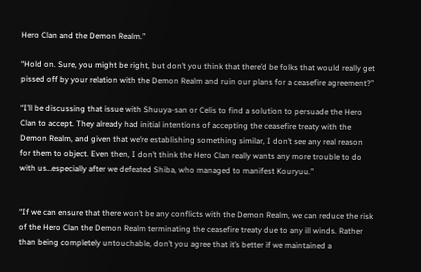Hero Clan and the Demon Realm.”

“Hold on. Sure, you might be right, but don’t you think that there’d be folks that would really get pissed off by your relation with the Demon Realm and ruin our plans for a ceasefire agreement?”

“I’ll be discussing that issue with Shuuya-san or Celis to find a solution to persuade the Hero Clan to accept. They already had initial intentions of accepting the ceasefire treaty with the Demon Realm, and given that we’re establishing something similar, I don’t see any real reason for them to object. Even then, I don’t think the Hero Clan really wants any more trouble to do with us…especially after we defeated Shiba, who managed to manifest Kouryuu.”


“If we can ensure that there won’t be any conflicts with the Demon Realm, we can reduce the risk of the Hero Clan the Demon Realm terminating the ceasefire treaty due to any ill winds. Rather than being completely untouchable, don’t you agree that it’s better if we maintained a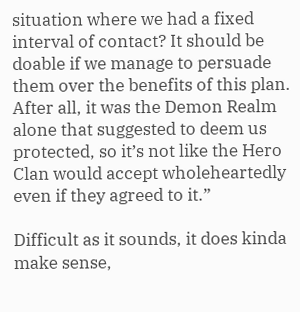situation where we had a fixed interval of contact? It should be doable if we manage to persuade them over the benefits of this plan. After all, it was the Demon Realm alone that suggested to deem us protected, so it’s not like the Hero Clan would accept wholeheartedly even if they agreed to it.”

Difficult as it sounds, it does kinda make sense,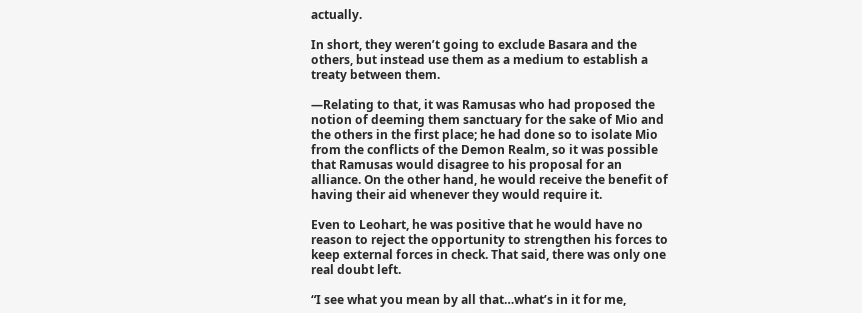actually.

In short, they weren’t going to exclude Basara and the others, but instead use them as a medium to establish a treaty between them.

—Relating to that, it was Ramusas who had proposed the notion of deeming them sanctuary for the sake of Mio and the others in the first place; he had done so to isolate Mio from the conflicts of the Demon Realm, so it was possible that Ramusas would disagree to his proposal for an alliance. On the other hand, he would receive the benefit of having their aid whenever they would require it.

Even to Leohart, he was positive that he would have no reason to reject the opportunity to strengthen his forces to keep external forces in check. That said, there was only one real doubt left.

“I see what you mean by all that…what’s in it for me,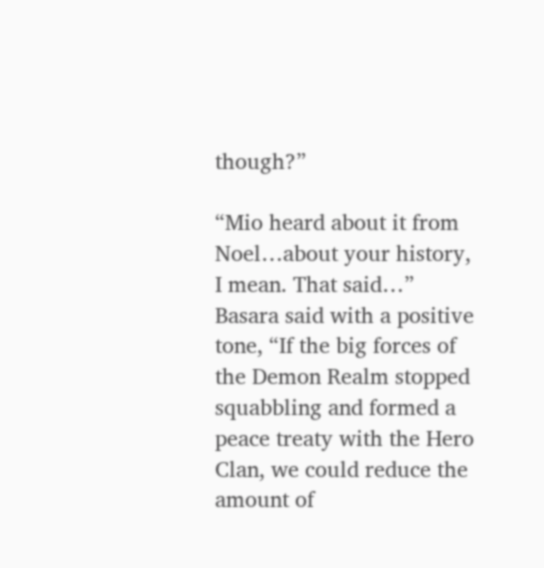though?”

“Mio heard about it from Noel…about your history, I mean. That said…” Basara said with a positive tone, “If the big forces of the Demon Realm stopped squabbling and formed a peace treaty with the Hero Clan, we could reduce the amount of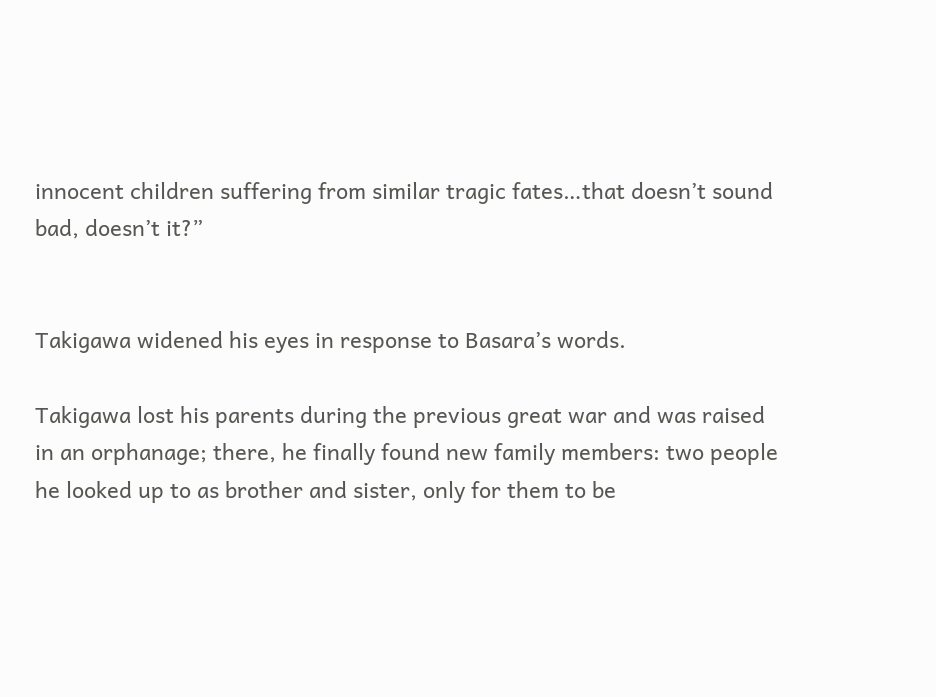innocent children suffering from similar tragic fates…that doesn’t sound bad, doesn’t it?”


Takigawa widened his eyes in response to Basara’s words.

Takigawa lost his parents during the previous great war and was raised in an orphanage; there, he finally found new family members: two people he looked up to as brother and sister, only for them to be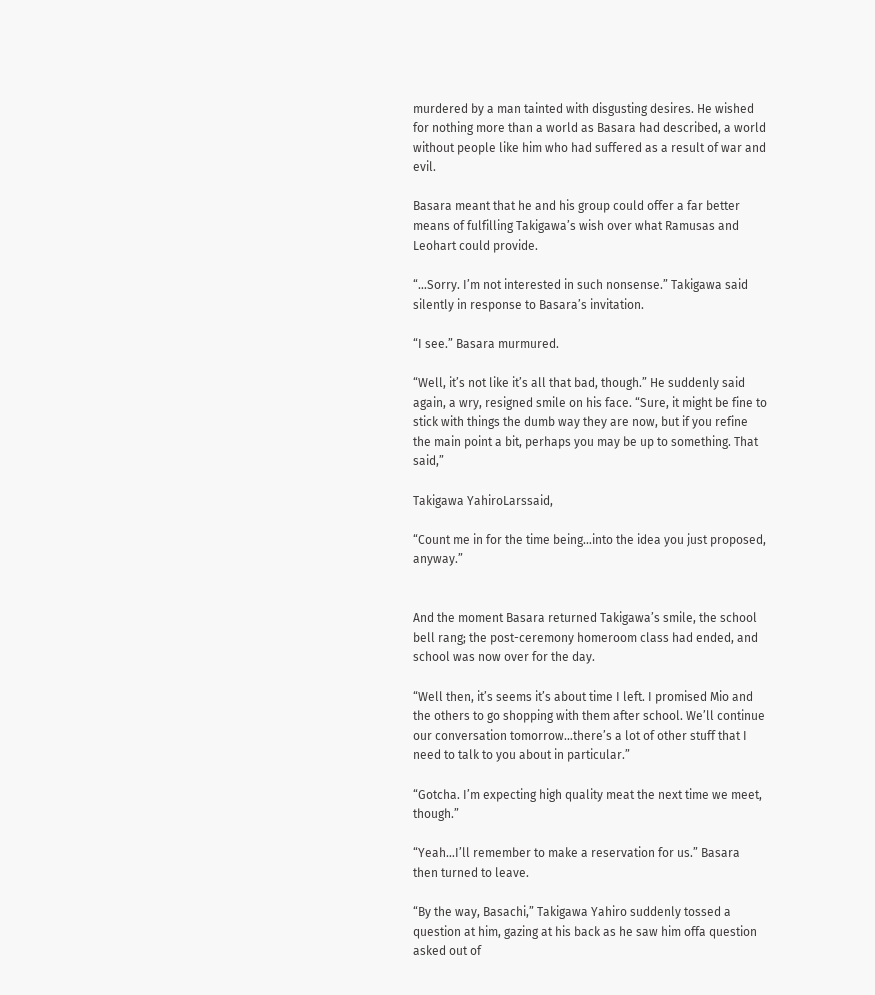murdered by a man tainted with disgusting desires. He wished for nothing more than a world as Basara had described, a world without people like him who had suffered as a result of war and evil.

Basara meant that he and his group could offer a far better means of fulfilling Takigawa’s wish over what Ramusas and Leohart could provide.

“…Sorry. I’m not interested in such nonsense.” Takigawa said silently in response to Basara’s invitation.

“I see.” Basara murmured.

“Well, it’s not like it’s all that bad, though.” He suddenly said again, a wry, resigned smile on his face. “Sure, it might be fine to stick with things the dumb way they are now, but if you refine the main point a bit, perhaps you may be up to something. That said,”

Takigawa YahiroLarssaid,

“Count me in for the time being…into the idea you just proposed, anyway.”


And the moment Basara returned Takigawa’s smile, the school bell rang; the post-ceremony homeroom class had ended, and school was now over for the day.

“Well then, it’s seems it’s about time I left. I promised Mio and the others to go shopping with them after school. We’ll continue our conversation tomorrow…there’s a lot of other stuff that I need to talk to you about in particular.”

“Gotcha. I’m expecting high quality meat the next time we meet, though.”

“Yeah…I’ll remember to make a reservation for us.” Basara then turned to leave.

“By the way, Basachi,” Takigawa Yahiro suddenly tossed a question at him, gazing at his back as he saw him offa question asked out of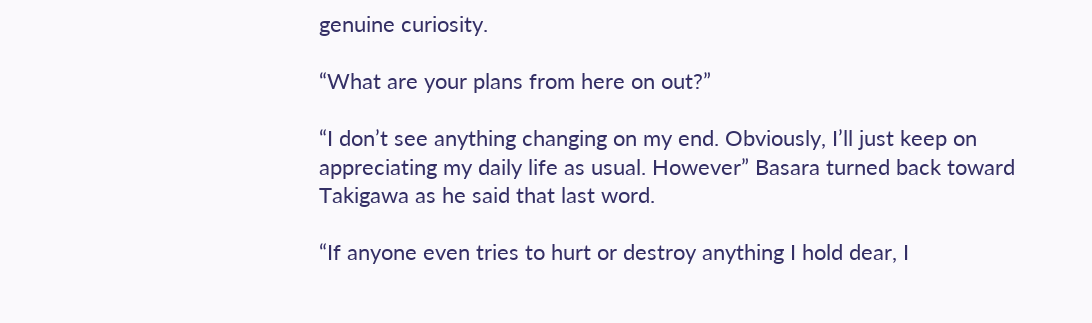genuine curiosity.

“What are your plans from here on out?”

“I don’t see anything changing on my end. Obviously, I’ll just keep on appreciating my daily life as usual. However” Basara turned back toward Takigawa as he said that last word.

“If anyone even tries to hurt or destroy anything I hold dear, I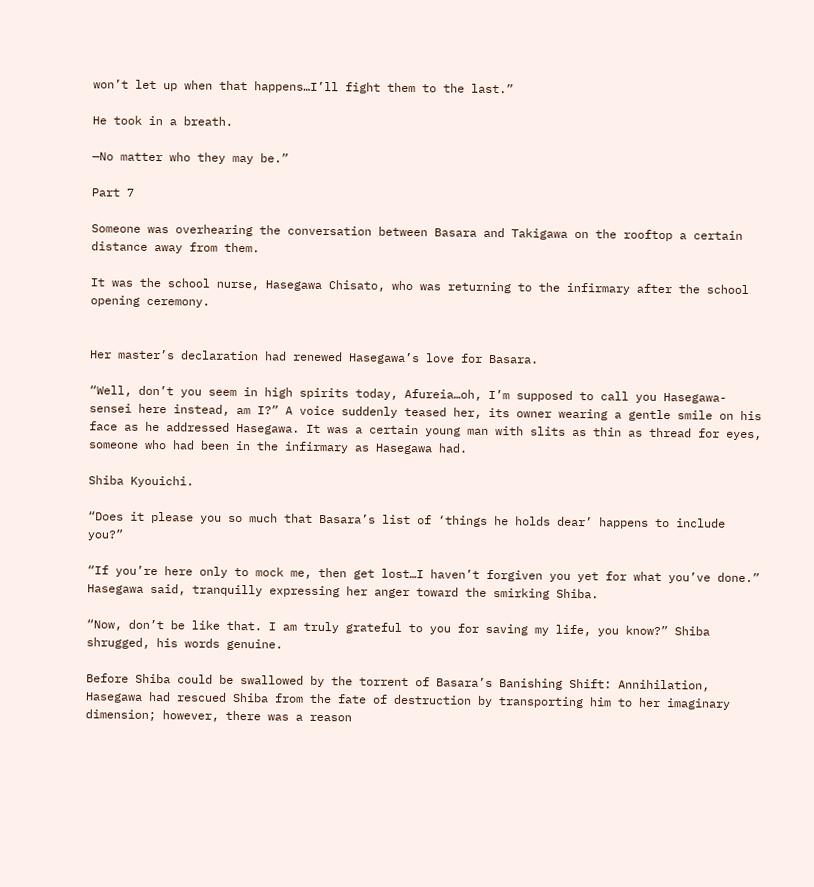won’t let up when that happens…I’ll fight them to the last.”

He took in a breath.

—No matter who they may be.”

Part 7

Someone was overhearing the conversation between Basara and Takigawa on the rooftop a certain distance away from them.

It was the school nurse, Hasegawa Chisato, who was returning to the infirmary after the school opening ceremony.


Her master’s declaration had renewed Hasegawa’s love for Basara.

“Well, don’t you seem in high spirits today, Afureia…oh, I’m supposed to call you Hasegawa-sensei here instead, am I?” A voice suddenly teased her, its owner wearing a gentle smile on his face as he addressed Hasegawa. It was a certain young man with slits as thin as thread for eyes, someone who had been in the infirmary as Hasegawa had.

Shiba Kyouichi.

“Does it please you so much that Basara’s list of ‘things he holds dear’ happens to include you?”

“If you’re here only to mock me, then get lost…I haven’t forgiven you yet for what you’ve done.” Hasegawa said, tranquilly expressing her anger toward the smirking Shiba.

“Now, don’t be like that. I am truly grateful to you for saving my life, you know?” Shiba shrugged, his words genuine.

Before Shiba could be swallowed by the torrent of Basara’s Banishing Shift: Annihilation, Hasegawa had rescued Shiba from the fate of destruction by transporting him to her imaginary dimension; however, there was a reason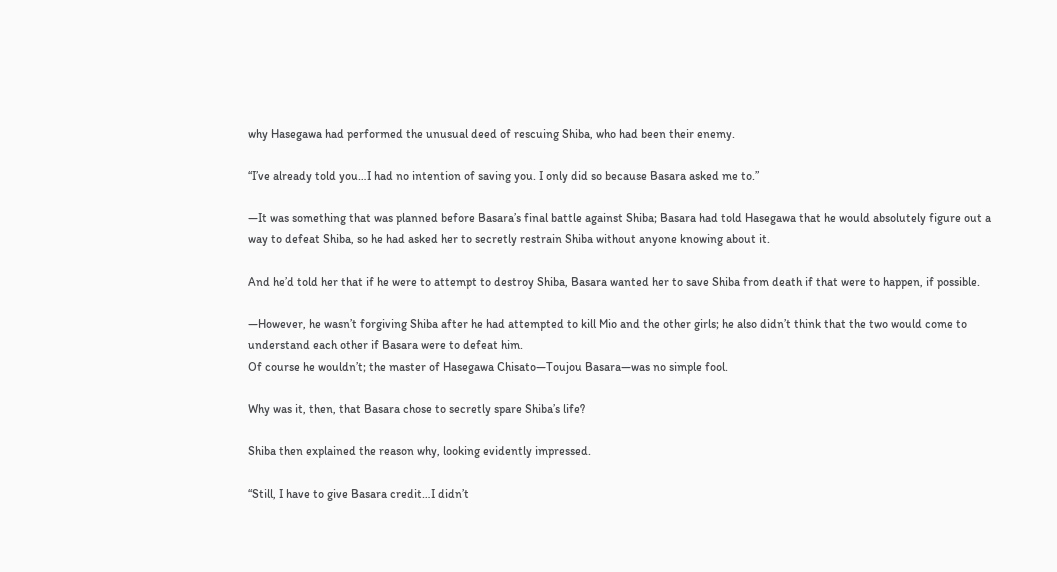why Hasegawa had performed the unusual deed of rescuing Shiba, who had been their enemy.

“I’ve already told you…I had no intention of saving you. I only did so because Basara asked me to.”

—It was something that was planned before Basara’s final battle against Shiba; Basara had told Hasegawa that he would absolutely figure out a way to defeat Shiba, so he had asked her to secretly restrain Shiba without anyone knowing about it.

And he’d told her that if he were to attempt to destroy Shiba, Basara wanted her to save Shiba from death if that were to happen, if possible.

—However, he wasn’t forgiving Shiba after he had attempted to kill Mio and the other girls; he also didn’t think that the two would come to understand each other if Basara were to defeat him.
Of course he wouldn’t; the master of Hasegawa Chisato—Toujou Basara—was no simple fool.

Why was it, then, that Basara chose to secretly spare Shiba’s life?

Shiba then explained the reason why, looking evidently impressed.

“Still, I have to give Basara credit…I didn’t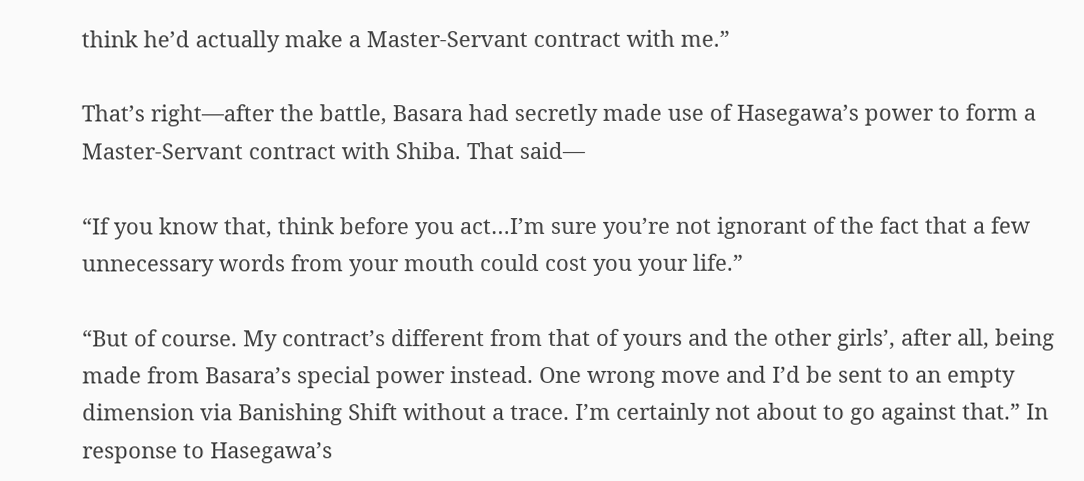think he’d actually make a Master-Servant contract with me.”

That’s right—after the battle, Basara had secretly made use of Hasegawa’s power to form a Master-Servant contract with Shiba. That said—

“If you know that, think before you act…I’m sure you’re not ignorant of the fact that a few unnecessary words from your mouth could cost you your life.”

“But of course. My contract’s different from that of yours and the other girls’, after all, being made from Basara’s special power instead. One wrong move and I’d be sent to an empty dimension via Banishing Shift without a trace. I’m certainly not about to go against that.” In response to Hasegawa’s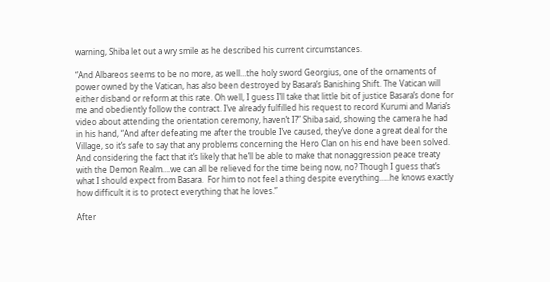warning, Shiba let out a wry smile as he described his current circumstances.

“And Albareos seems to be no more, as well…the holy sword Georgius, one of the ornaments of power owned by the Vatican, has also been destroyed by Basara’s Banishing Shift. The Vatican will either disband or reform at this rate. Oh well, I guess I’ll take that little bit of justice Basara’s done for me and obediently follow the contract. I’ve already fulfilled his request to record Kurumi and Maria’s video about attending the orientation ceremony, haven’t I?” Shiba said, showing the camera he had in his hand, “And after defeating me after the trouble I’ve caused, they’ve done a great deal for the Village, so it’s safe to say that any problems concerning the Hero Clan on his end have been solved. And considering the fact that it’s likely that he’ll be able to make that nonaggression peace treaty with the Demon Realm….we can all be relieved for the time being now, no? Though I guess that’s what I should expect from Basara.  For him to not feel a thing despite everything…..he knows exactly how difficult it is to protect everything that he loves.”

After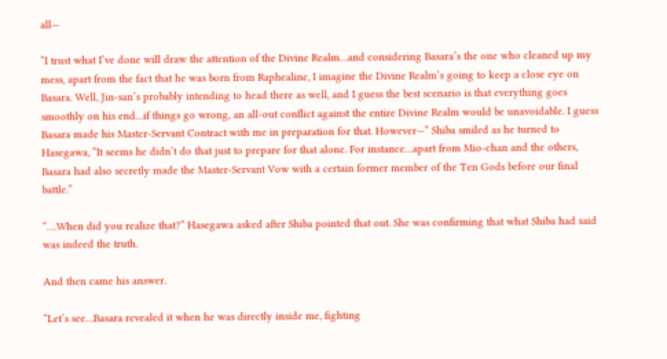all—

“I trust what I’ve done will draw the attention of the Divine Realm…and considering Basara’s the one who cleaned up my mess, apart from the fact that he was born from Raphealine, I imagine the Divine Realm’s going to keep a close eye on Basara. Well, Jin-san’s probably intending to head there as well, and I guess the best scenario is that everything goes smoothly on his end…if things go wrong, an all-out conflict against the entire Divine Realm would be unavoidable. I guess Basara made his Master-Servant Contract with me in preparation for that. However—” Shiba smiled as he turned to Hasegawa, “It seems he didn’t do that just to prepare for that alone. For instance…apart from Mio-chan and the others, Basara had also secretly made the Master-Servant Vow with a certain former member of the Ten Gods before our final battle.”

“….When did you realize that?” Hasegawa asked after Shiba pointed that out. She was confirming that what Shiba had said was indeed the truth.

And then came his answer.

“Let’s see…Basara revealed it when he was directly inside me, fighting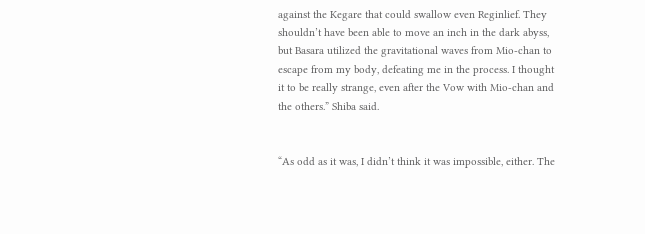against the Kegare that could swallow even Reginlief. They shouldn’t have been able to move an inch in the dark abyss, but Basara utilized the gravitational waves from Mio-chan to escape from my body, defeating me in the process. I thought it to be really strange, even after the Vow with Mio-chan and the others.” Shiba said.


“As odd as it was, I didn’t think it was impossible, either. The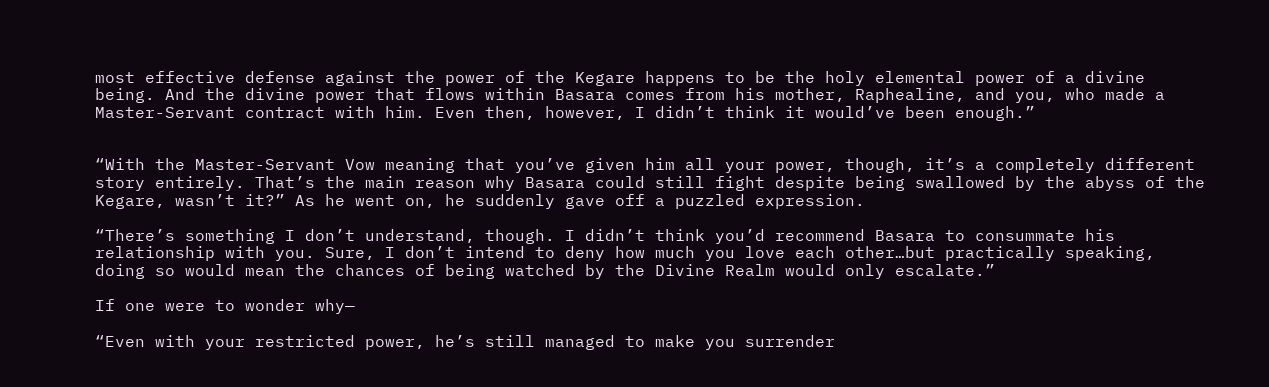most effective defense against the power of the Kegare happens to be the holy elemental power of a divine being. And the divine power that flows within Basara comes from his mother, Raphealine, and you, who made a Master-Servant contract with him. Even then, however, I didn’t think it would’ve been enough.”


“With the Master-Servant Vow meaning that you’ve given him all your power, though, it’s a completely different story entirely. That’s the main reason why Basara could still fight despite being swallowed by the abyss of the Kegare, wasn’t it?” As he went on, he suddenly gave off a puzzled expression.

“There’s something I don’t understand, though. I didn’t think you’d recommend Basara to consummate his relationship with you. Sure, I don’t intend to deny how much you love each other…but practically speaking, doing so would mean the chances of being watched by the Divine Realm would only escalate.”

If one were to wonder why—

“Even with your restricted power, he’s still managed to make you surrender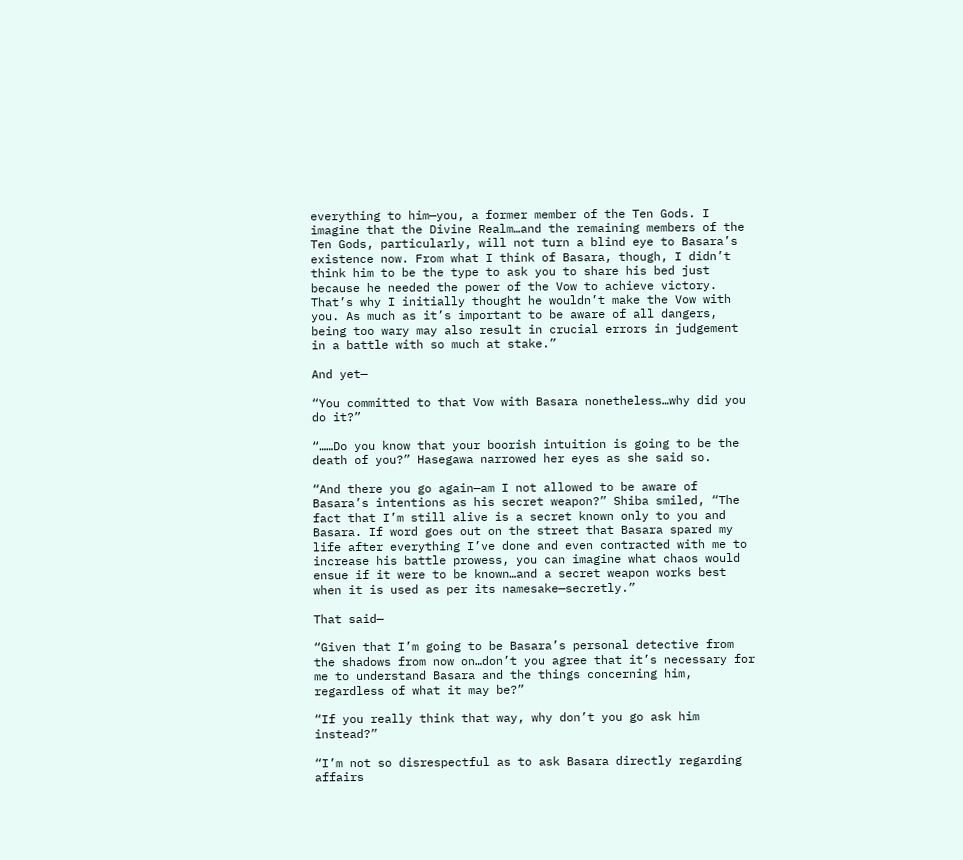everything to him—you, a former member of the Ten Gods. I imagine that the Divine Realm…and the remaining members of the Ten Gods, particularly, will not turn a blind eye to Basara’s existence now. From what I think of Basara, though, I didn’t think him to be the type to ask you to share his bed just because he needed the power of the Vow to achieve victory. That’s why I initially thought he wouldn’t make the Vow with you. As much as it’s important to be aware of all dangers, being too wary may also result in crucial errors in judgement in a battle with so much at stake.”

And yet—

“You committed to that Vow with Basara nonetheless…why did you do it?”

“……Do you know that your boorish intuition is going to be the death of you?” Hasegawa narrowed her eyes as she said so.

“And there you go again—am I not allowed to be aware of Basara’s intentions as his secret weapon?” Shiba smiled, “The fact that I’m still alive is a secret known only to you and Basara. If word goes out on the street that Basara spared my life after everything I’ve done and even contracted with me to increase his battle prowess, you can imagine what chaos would ensue if it were to be known…and a secret weapon works best when it is used as per its namesake—secretly.”

That said—

“Given that I’m going to be Basara’s personal detective from the shadows from now on…don’t you agree that it’s necessary for me to understand Basara and the things concerning him, regardless of what it may be?”

“If you really think that way, why don’t you go ask him instead?”

“I’m not so disrespectful as to ask Basara directly regarding affairs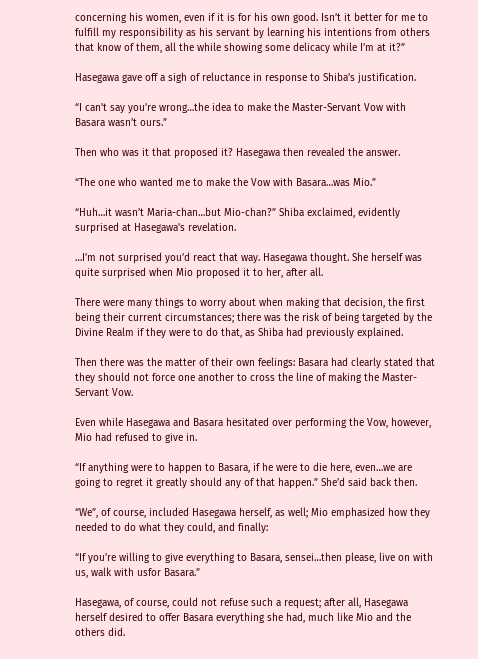concerning his women, even if it is for his own good. Isn’t it better for me to fulfill my responsibility as his servant by learning his intentions from others that know of them, all the while showing some delicacy while I’m at it?”

Hasegawa gave off a sigh of reluctance in response to Shiba’s justification.

“I can’t say you’re wrong…the idea to make the Master-Servant Vow with Basara wasn’t ours.”

Then who was it that proposed it? Hasegawa then revealed the answer.

“The one who wanted me to make the Vow with Basara…was Mio.”

“Huh…it wasn’t Maria-chan…but Mio-chan?” Shiba exclaimed, evidently surprised at Hasegawa’s revelation.

…I’m not surprised you’d react that way. Hasegawa thought. She herself was quite surprised when Mio proposed it to her, after all.

There were many things to worry about when making that decision, the first being their current circumstances; there was the risk of being targeted by the Divine Realm if they were to do that, as Shiba had previously explained.

Then there was the matter of their own feelings: Basara had clearly stated that they should not force one another to cross the line of making the Master-Servant Vow.

Even while Hasegawa and Basara hesitated over performing the Vow, however, Mio had refused to give in.

“If anything were to happen to Basara, if he were to die here, even…we are going to regret it greatly should any of that happen.” She’d said back then.

“We”, of course, included Hasegawa herself, as well; Mio emphasized how they needed to do what they could, and finally:

“If you’re willing to give everything to Basara, sensei…then please, live on with us, walk with usfor Basara.”

Hasegawa, of course, could not refuse such a request; after all, Hasegawa herself desired to offer Basara everything she had, much like Mio and the others did.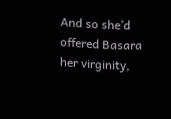And so she’d offered Basara her virginity,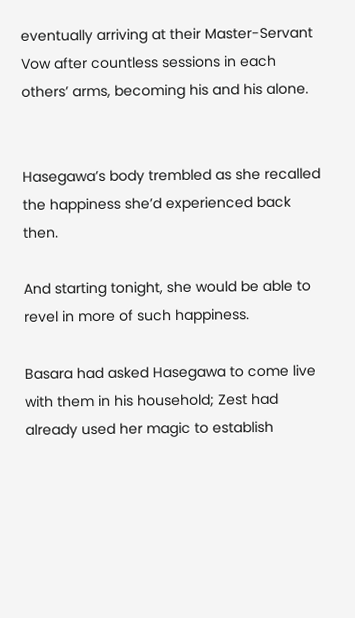eventually arriving at their Master-Servant Vow after countless sessions in each others’ arms, becoming his and his alone.


Hasegawa’s body trembled as she recalled the happiness she’d experienced back then.

And starting tonight, she would be able to revel in more of such happiness.

Basara had asked Hasegawa to come live with them in his household; Zest had already used her magic to establish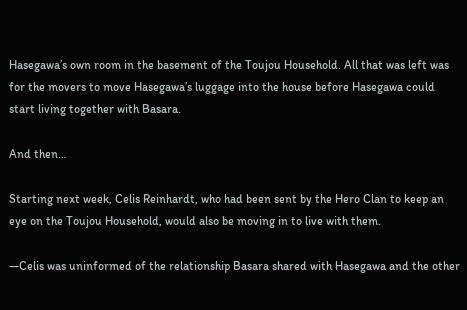Hasegawa’s own room in the basement of the Toujou Household. All that was left was for the movers to move Hasegawa’s luggage into the house before Hasegawa could start living together with Basara.

And then…

Starting next week, Celis Reinhardt, who had been sent by the Hero Clan to keep an eye on the Toujou Household, would also be moving in to live with them.

—Celis was uninformed of the relationship Basara shared with Hasegawa and the other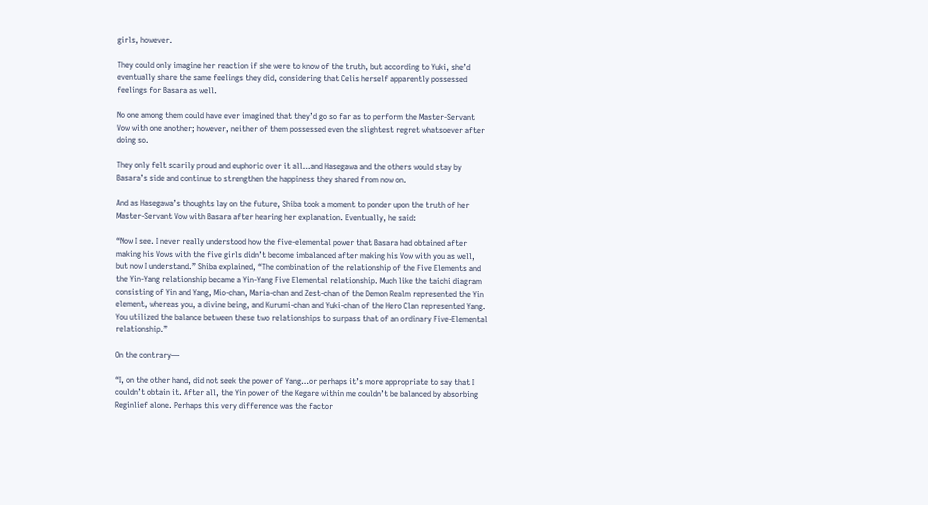girls, however.

They could only imagine her reaction if she were to know of the truth, but according to Yuki, she’d eventually share the same feelings they did, considering that Celis herself apparently possessed feelings for Basara as well.

No one among them could have ever imagined that they’d go so far as to perform the Master-Servant Vow with one another; however, neither of them possessed even the slightest regret whatsoever after doing so.

They only felt scarily proud and euphoric over it all…and Hasegawa and the others would stay by Basara’s side and continue to strengthen the happiness they shared from now on.

And as Hasegawa’s thoughts lay on the future, Shiba took a moment to ponder upon the truth of her Master-Servant Vow with Basara after hearing her explanation. Eventually, he said:

“Now I see. I never really understood how the five-elemental power that Basara had obtained after making his Vows with the five girls didn’t become imbalanced after making his Vow with you as well, but now I understand.” Shiba explained, “The combination of the relationship of the Five Elements and the Yin-Yang relationship became a Yin-Yang Five Elemental relationship. Much like the taichi diagram consisting of Yin and Yang, Mio-chan, Maria-chan and Zest-chan of the Demon Realm represented the Yin element, whereas you, a divine being, and Kurumi-chan and Yuki-chan of the Hero Clan represented Yang. You utilized the balance between these two relationships to surpass that of an ordinary Five-Elemental relationship.”

On the contrary—

“I, on the other hand, did not seek the power of Yang…or perhaps it’s more appropriate to say that I couldn’t obtain it. After all, the Yin power of the Kegare within me couldn’t be balanced by absorbing Reginlief alone. Perhaps this very difference was the factor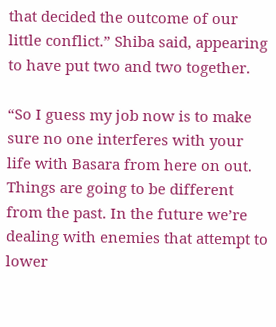that decided the outcome of our little conflict.” Shiba said, appearing to have put two and two together.

“So I guess my job now is to make sure no one interferes with your life with Basara from here on out. Things are going to be different from the past. In the future we’re dealing with enemies that attempt to lower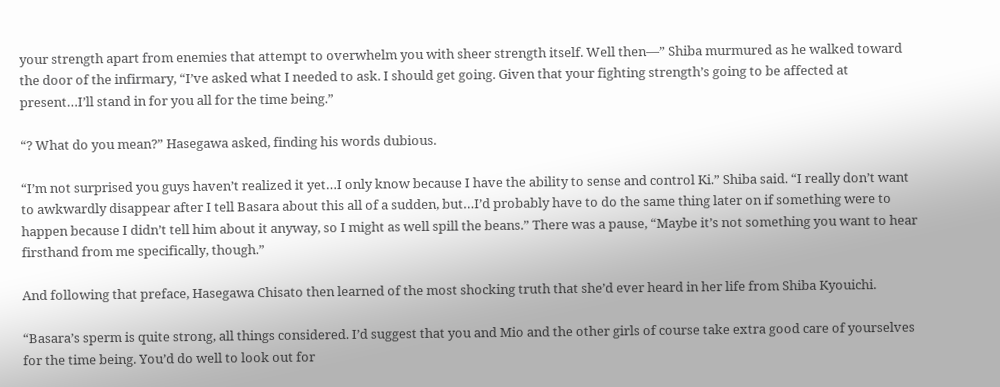your strength apart from enemies that attempt to overwhelm you with sheer strength itself. Well then—” Shiba murmured as he walked toward the door of the infirmary, “I’ve asked what I needed to ask. I should get going. Given that your fighting strength’s going to be affected at present…I’ll stand in for you all for the time being.”

“? What do you mean?” Hasegawa asked, finding his words dubious.

“I’m not surprised you guys haven’t realized it yet…I only know because I have the ability to sense and control Ki.” Shiba said. “I really don’t want to awkwardly disappear after I tell Basara about this all of a sudden, but…I’d probably have to do the same thing later on if something were to happen because I didn’t tell him about it anyway, so I might as well spill the beans.” There was a pause, “Maybe it’s not something you want to hear firsthand from me specifically, though.”

And following that preface, Hasegawa Chisato then learned of the most shocking truth that she’d ever heard in her life from Shiba Kyouichi.

“Basara’s sperm is quite strong, all things considered. I’d suggest that you and Mio and the other girls of course take extra good care of yourselves for the time being. You’d do well to look out for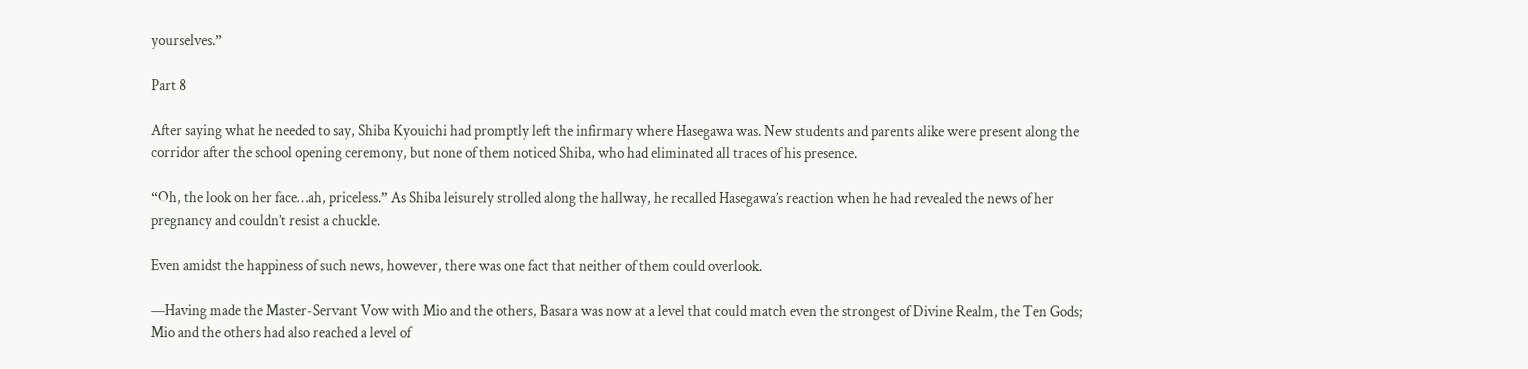yourselves.”

Part 8

After saying what he needed to say, Shiba Kyouichi had promptly left the infirmary where Hasegawa was. New students and parents alike were present along the corridor after the school opening ceremony, but none of them noticed Shiba, who had eliminated all traces of his presence.

“Oh, the look on her face…ah, priceless.” As Shiba leisurely strolled along the hallway, he recalled Hasegawa’s reaction when he had revealed the news of her pregnancy and couldn’t resist a chuckle.

Even amidst the happiness of such news, however, there was one fact that neither of them could overlook.

—Having made the Master-Servant Vow with Mio and the others, Basara was now at a level that could match even the strongest of Divine Realm, the Ten Gods; Mio and the others had also reached a level of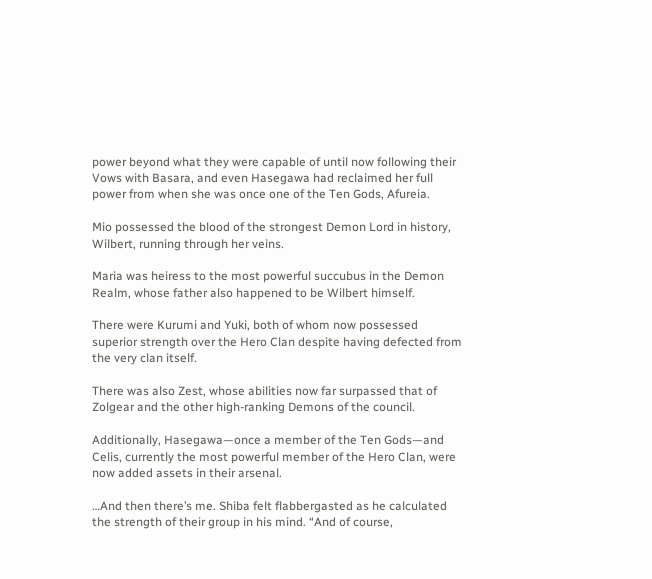power beyond what they were capable of until now following their Vows with Basara, and even Hasegawa had reclaimed her full power from when she was once one of the Ten Gods, Afureia.

Mio possessed the blood of the strongest Demon Lord in history, Wilbert, running through her veins.

Maria was heiress to the most powerful succubus in the Demon Realm, whose father also happened to be Wilbert himself.

There were Kurumi and Yuki, both of whom now possessed superior strength over the Hero Clan despite having defected from the very clan itself.

There was also Zest, whose abilities now far surpassed that of Zolgear and the other high-ranking Demons of the council.

Additionally, Hasegawa—once a member of the Ten Gods—and Celis, currently the most powerful member of the Hero Clan, were now added assets in their arsenal.

…And then there’s me. Shiba felt flabbergasted as he calculated the strength of their group in his mind. “And of course,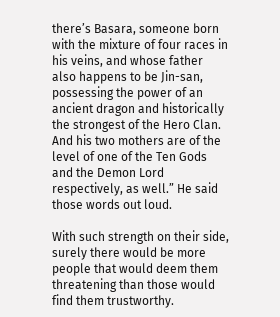there’s Basara, someone born with the mixture of four races in his veins, and whose father also happens to be Jin-san, possessing the power of an ancient dragon and historically the strongest of the Hero Clan. And his two mothers are of the level of one of the Ten Gods and the Demon Lord respectively, as well.” He said those words out loud.

With such strength on their side, surely there would be more people that would deem them threatening than those would find them trustworthy.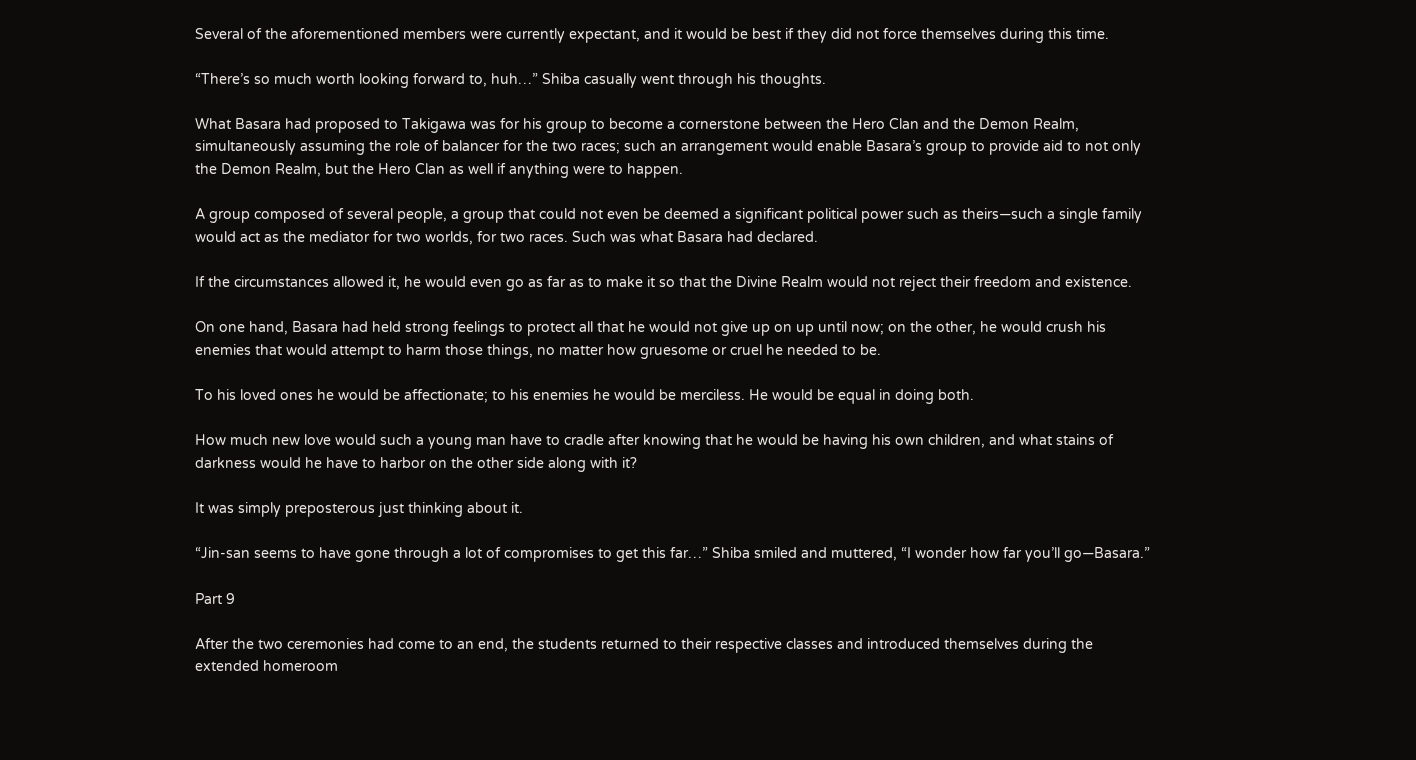Several of the aforementioned members were currently expectant, and it would be best if they did not force themselves during this time.

“There’s so much worth looking forward to, huh…” Shiba casually went through his thoughts.

What Basara had proposed to Takigawa was for his group to become a cornerstone between the Hero Clan and the Demon Realm, simultaneously assuming the role of balancer for the two races; such an arrangement would enable Basara’s group to provide aid to not only the Demon Realm, but the Hero Clan as well if anything were to happen.

A group composed of several people, a group that could not even be deemed a significant political power such as theirs—such a single family would act as the mediator for two worlds, for two races. Such was what Basara had declared.

If the circumstances allowed it, he would even go as far as to make it so that the Divine Realm would not reject their freedom and existence.

On one hand, Basara had held strong feelings to protect all that he would not give up on up until now; on the other, he would crush his enemies that would attempt to harm those things, no matter how gruesome or cruel he needed to be.

To his loved ones he would be affectionate; to his enemies he would be merciless. He would be equal in doing both.

How much new love would such a young man have to cradle after knowing that he would be having his own children, and what stains of darkness would he have to harbor on the other side along with it?

It was simply preposterous just thinking about it.

“Jin-san seems to have gone through a lot of compromises to get this far…” Shiba smiled and muttered, “I wonder how far you’ll go—Basara.”

Part 9

After the two ceremonies had come to an end, the students returned to their respective classes and introduced themselves during the extended homeroom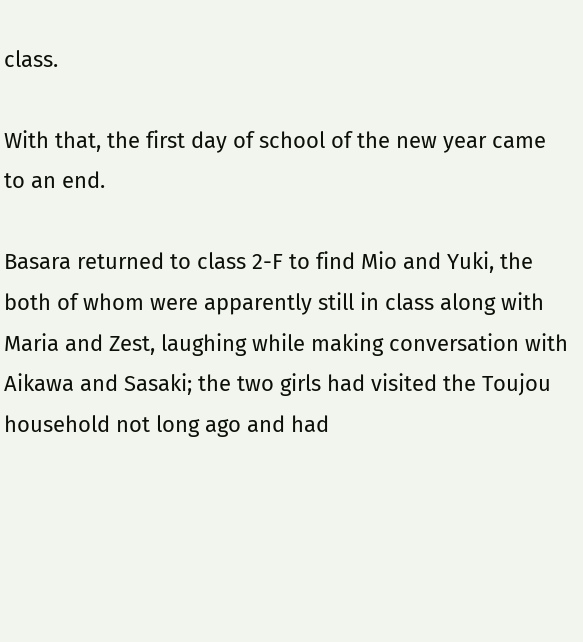class.

With that, the first day of school of the new year came to an end.

Basara returned to class 2-F to find Mio and Yuki, the both of whom were apparently still in class along with Maria and Zest, laughing while making conversation with Aikawa and Sasaki; the two girls had visited the Toujou household not long ago and had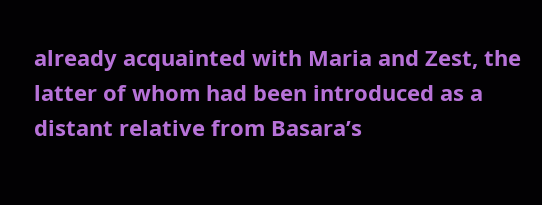already acquainted with Maria and Zest, the latter of whom had been introduced as a distant relative from Basara’s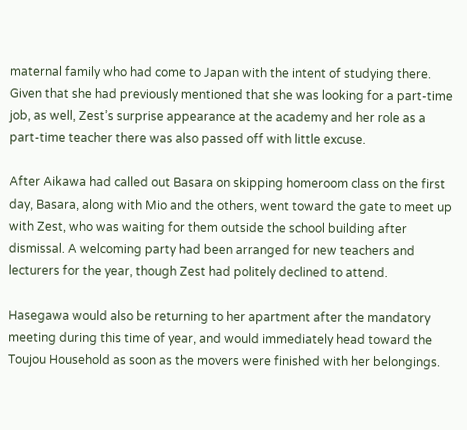maternal family who had come to Japan with the intent of studying there. Given that she had previously mentioned that she was looking for a part-time job, as well, Zest’s surprise appearance at the academy and her role as a part-time teacher there was also passed off with little excuse.

After Aikawa had called out Basara on skipping homeroom class on the first day, Basara, along with Mio and the others, went toward the gate to meet up with Zest, who was waiting for them outside the school building after dismissal. A welcoming party had been arranged for new teachers and lecturers for the year, though Zest had politely declined to attend.

Hasegawa would also be returning to her apartment after the mandatory meeting during this time of year, and would immediately head toward the Toujou Household as soon as the movers were finished with her belongings.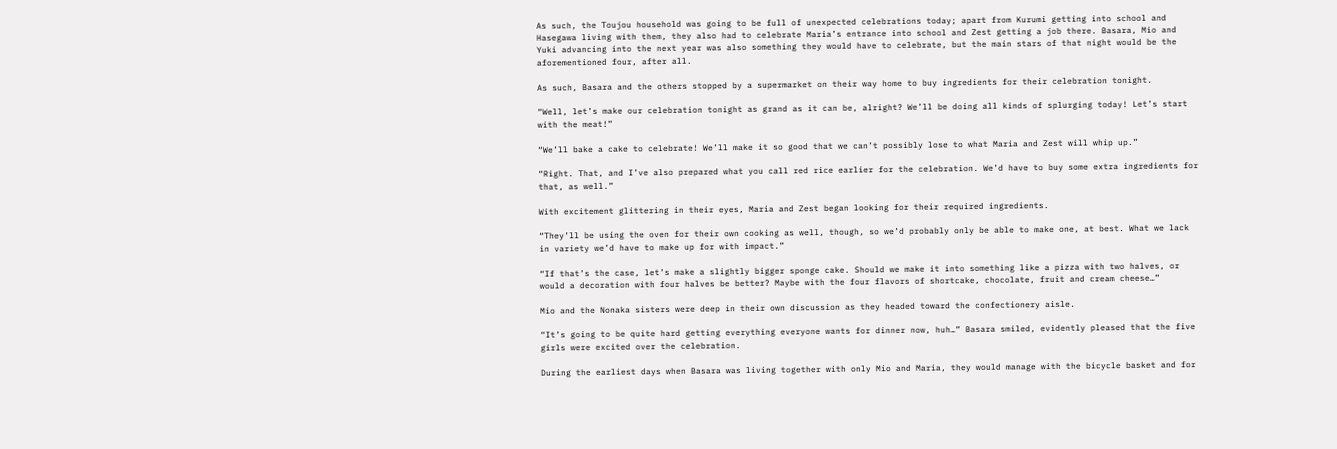As such, the Toujou household was going to be full of unexpected celebrations today; apart from Kurumi getting into school and Hasegawa living with them, they also had to celebrate Maria’s entrance into school and Zest getting a job there. Basara, Mio and Yuki advancing into the next year was also something they would have to celebrate, but the main stars of that night would be the aforementioned four, after all.

As such, Basara and the others stopped by a supermarket on their way home to buy ingredients for their celebration tonight.

“Well, let’s make our celebration tonight as grand as it can be, alright? We’ll be doing all kinds of splurging today! Let’s start with the meat!”

“We’ll bake a cake to celebrate! We’ll make it so good that we can’t possibly lose to what Maria and Zest will whip up.”

“Right. That, and I’ve also prepared what you call red rice earlier for the celebration. We’d have to buy some extra ingredients for that, as well.”

With excitement glittering in their eyes, Maria and Zest began looking for their required ingredients.

“They’ll be using the oven for their own cooking as well, though, so we’d probably only be able to make one, at best. What we lack in variety we’d have to make up for with impact.”

“If that’s the case, let’s make a slightly bigger sponge cake. Should we make it into something like a pizza with two halves, or would a decoration with four halves be better? Maybe with the four flavors of shortcake, chocolate, fruit and cream cheese…”

Mio and the Nonaka sisters were deep in their own discussion as they headed toward the confectionery aisle.

“It’s going to be quite hard getting everything everyone wants for dinner now, huh…” Basara smiled, evidently pleased that the five girls were excited over the celebration.

During the earliest days when Basara was living together with only Mio and Maria, they would manage with the bicycle basket and for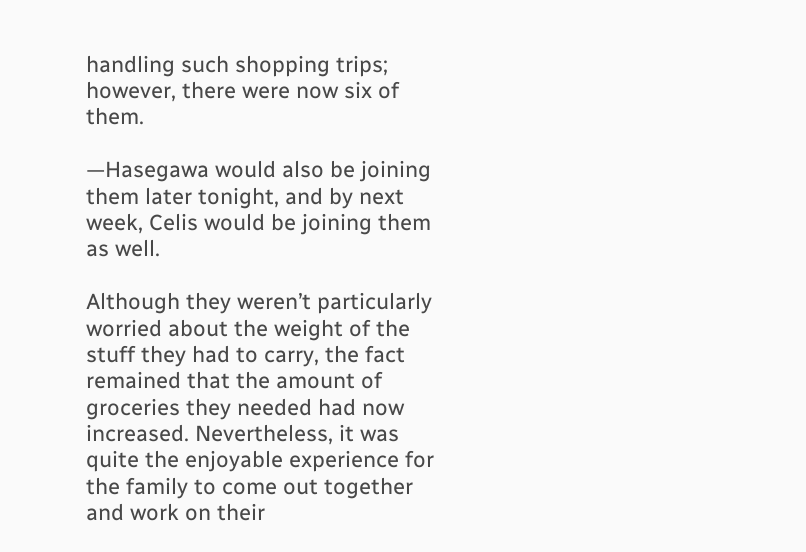handling such shopping trips; however, there were now six of them.

—Hasegawa would also be joining them later tonight, and by next week, Celis would be joining them as well.

Although they weren’t particularly worried about the weight of the stuff they had to carry, the fact remained that the amount of groceries they needed had now increased. Nevertheless, it was quite the enjoyable experience for the family to come out together and work on their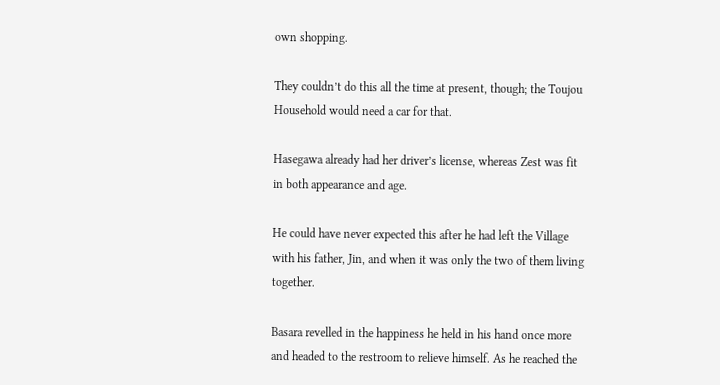own shopping.

They couldn’t do this all the time at present, though; the Toujou Household would need a car for that.

Hasegawa already had her driver’s license, whereas Zest was fit in both appearance and age.

He could have never expected this after he had left the Village with his father, Jin, and when it was only the two of them living together.

Basara revelled in the happiness he held in his hand once more and headed to the restroom to relieve himself. As he reached the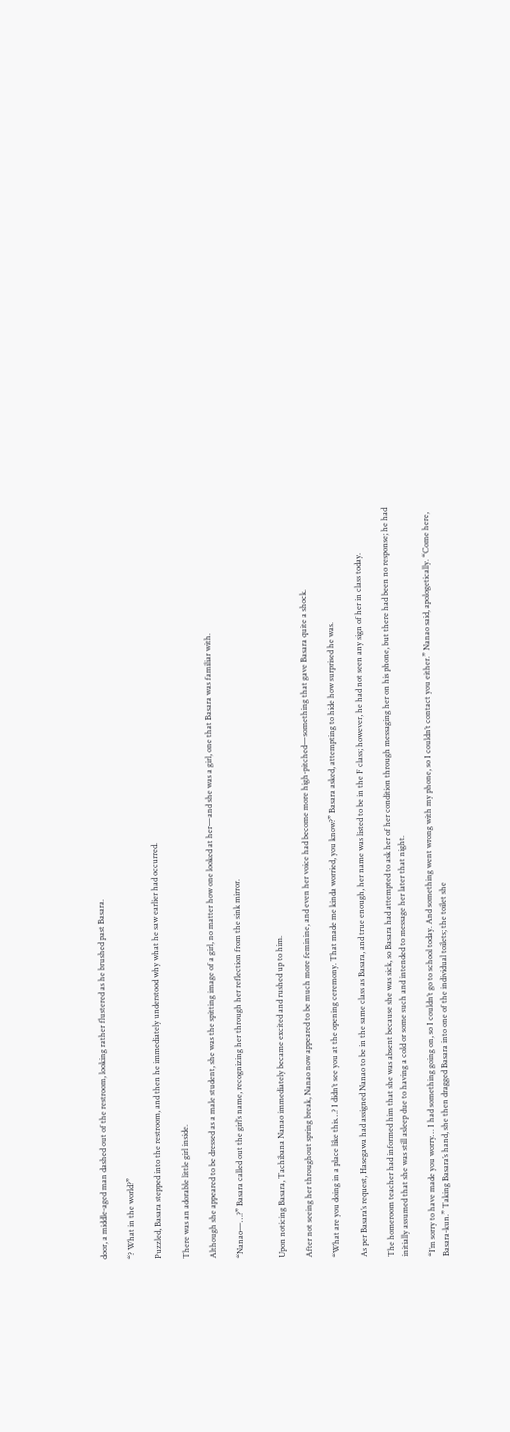door, a middle-aged man dashed out of the restroom, looking rather flustered as he brushed past Basara.

“? What in the world?”

Puzzled, Basara stepped into the restroom, and then he immediately understood why what he saw earlier had occurred.

There was an adorable little girl inside.

Although she appeared to be dressed as a male student, she was the spitting image of a girl, no matter how one looked at her—and she was a girl, one that Basara was familiar with.

“Nanao—…?” Basara called out the girl’s name, recognizing her through her reflection from the sink mirror.


Upon noticing Basara, Tachibana Nanao immediately became excited and rushed up to him.

After not seeing her throughout spring break, Nanao now appeared to be much more feminine, and even her voice had become more high-pitched—something that gave Basara quite a shock.

“What are you doing in a place like this…? I didn’t see you at the opening ceremony. That made me kinda worried, you know?” Basara asked, attempting to hide how surprised he was.

As per Basara’s request, Hasegawa had assigned Nanao to be in the same class as Basara, and true enough, her name was listed to be in the F class; however, he had not seen any sign of her in class today.

The homeroom teacher had informed him that she was absent because she was sick, so Basara had attempted to ask her of her condition through messaging her on his phone, but there had been no response; he had initially assumed that she was still asleep due to having a cold or some such and intended to message her later that night.

“I’m sorry to have made you worry… I had something going on, so I couldn’t go to school today. And something went wrong with my phone, so I couldn’t contact you either.” Nanao said, apologetically. “Come here, Basara-kun.” Taking Basara’s hand, she then dragged Basara into one of the individual toilets; the toilet she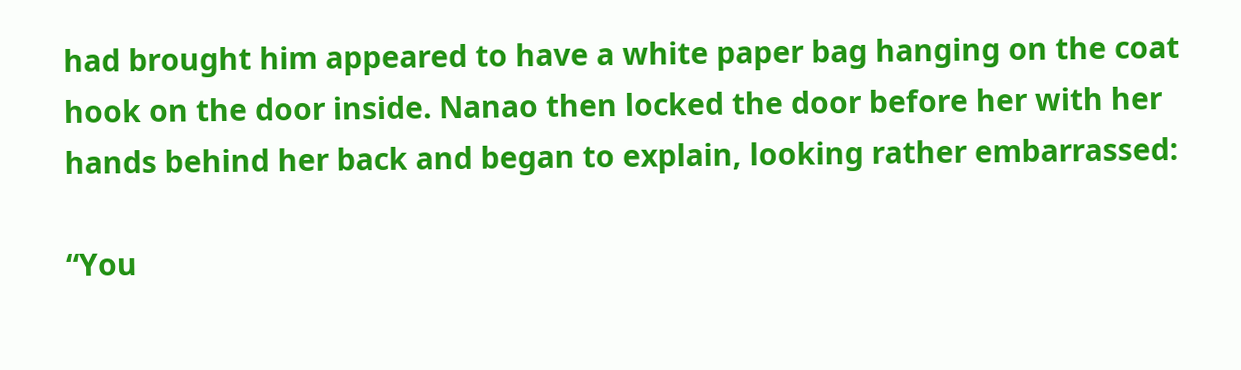had brought him appeared to have a white paper bag hanging on the coat hook on the door inside. Nanao then locked the door before her with her hands behind her back and began to explain, looking rather embarrassed:

“You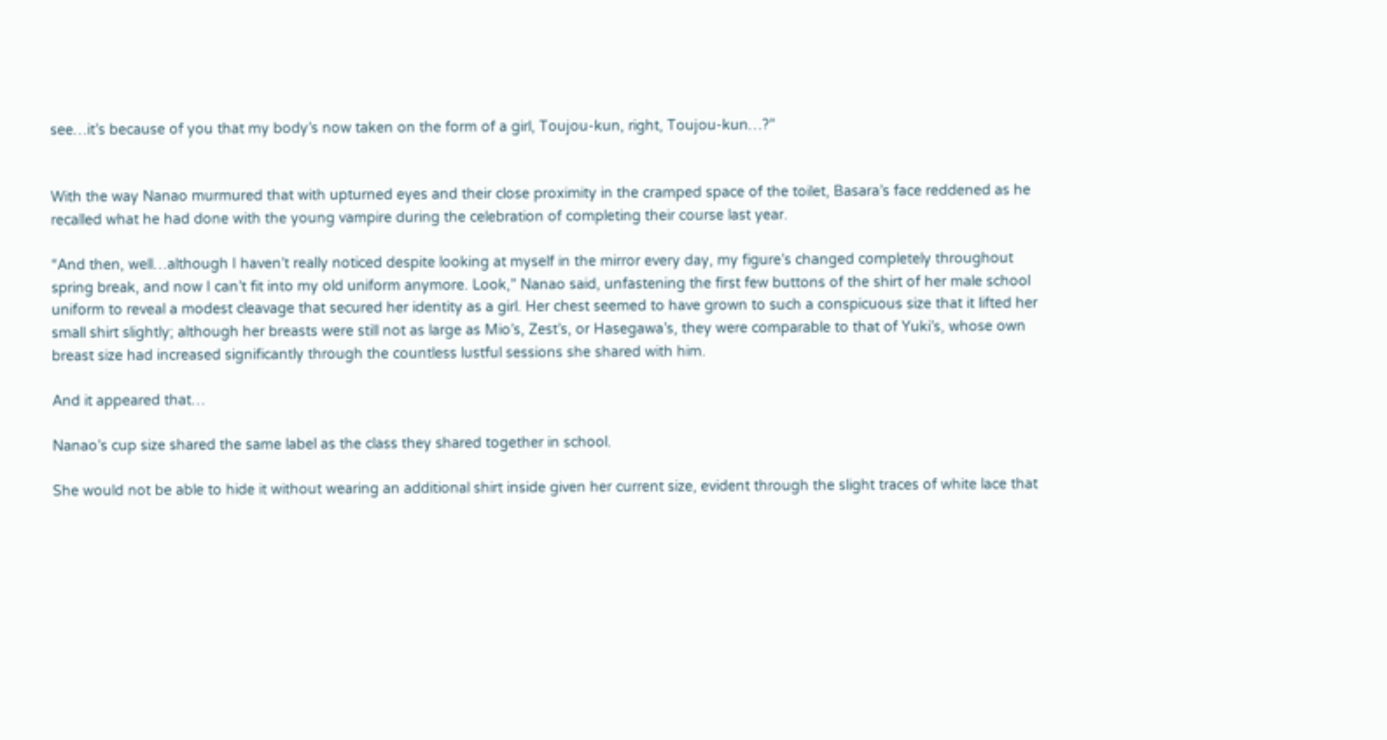see…it’s because of you that my body’s now taken on the form of a girl, Toujou-kun, right, Toujou-kun…?”


With the way Nanao murmured that with upturned eyes and their close proximity in the cramped space of the toilet, Basara’s face reddened as he recalled what he had done with the young vampire during the celebration of completing their course last year.

“And then, well…although I haven’t really noticed despite looking at myself in the mirror every day, my figure’s changed completely throughout spring break, and now I can’t fit into my old uniform anymore. Look,” Nanao said, unfastening the first few buttons of the shirt of her male school uniform to reveal a modest cleavage that secured her identity as a girl. Her chest seemed to have grown to such a conspicuous size that it lifted her small shirt slightly; although her breasts were still not as large as Mio’s, Zest’s, or Hasegawa’s, they were comparable to that of Yuki’s, whose own breast size had increased significantly through the countless lustful sessions she shared with him.

And it appeared that…

Nanao’s cup size shared the same label as the class they shared together in school.

She would not be able to hide it without wearing an additional shirt inside given her current size, evident through the slight traces of white lace that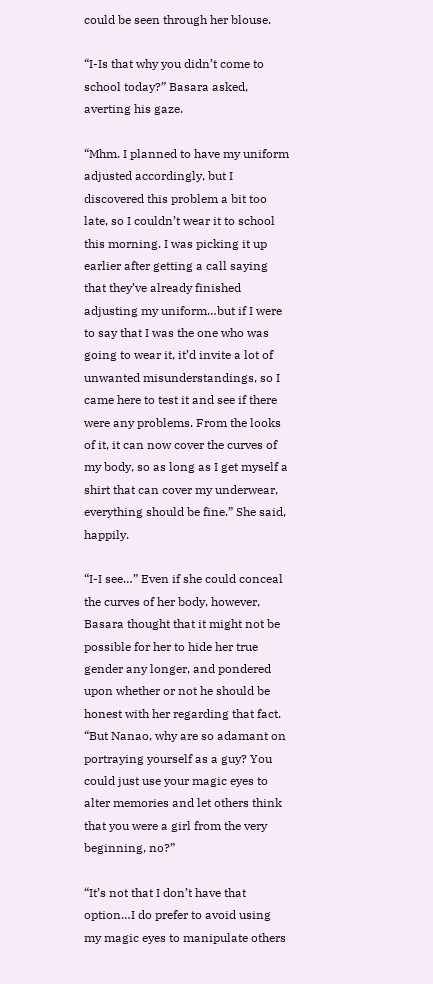could be seen through her blouse.

“I-Is that why you didn’t come to school today?” Basara asked, averting his gaze.

“Mhm. I planned to have my uniform adjusted accordingly, but I discovered this problem a bit too late, so I couldn’t wear it to school this morning. I was picking it up earlier after getting a call saying that they’ve already finished adjusting my uniform…but if I were to say that I was the one who was going to wear it, it’d invite a lot of unwanted misunderstandings, so I came here to test it and see if there were any problems. From the looks of it, it can now cover the curves of my body, so as long as I get myself a shirt that can cover my underwear, everything should be fine.” She said, happily.

“I-I see…” Even if she could conceal the curves of her body, however, Basara thought that it might not be possible for her to hide her true gender any longer, and pondered upon whether or not he should be honest with her regarding that fact. “But Nanao, why are so adamant on portraying yourself as a guy? You could just use your magic eyes to alter memories and let others think that you were a girl from the very beginning, no?”

“It’s not that I don’t have that option…I do prefer to avoid using my magic eyes to manipulate others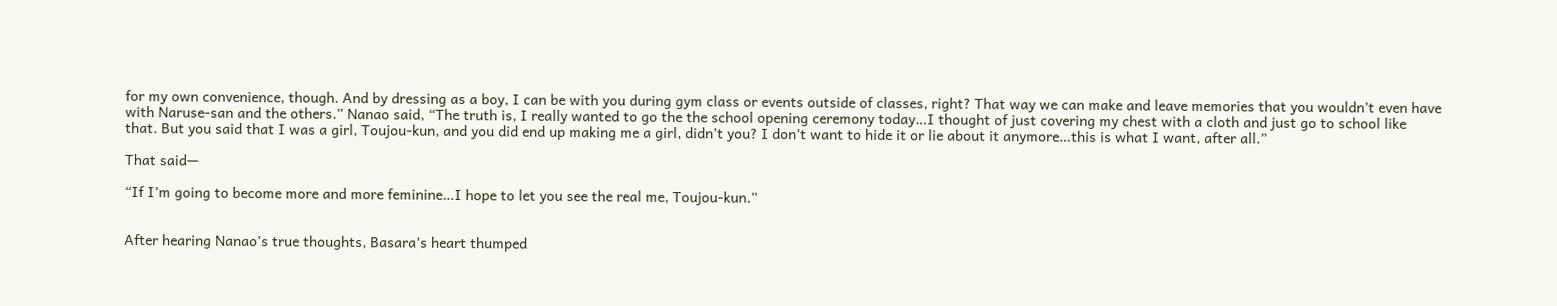for my own convenience, though. And by dressing as a boy, I can be with you during gym class or events outside of classes, right? That way we can make and leave memories that you wouldn’t even have with Naruse-san and the others.” Nanao said, “The truth is, I really wanted to go the the school opening ceremony today…I thought of just covering my chest with a cloth and just go to school like that. But you said that I was a girl, Toujou-kun, and you did end up making me a girl, didn’t you? I don’t want to hide it or lie about it anymore…this is what I want, after all.”

That said—

“If I’m going to become more and more feminine…I hope to let you see the real me, Toujou-kun.”


After hearing Nanao’s true thoughts, Basara’s heart thumped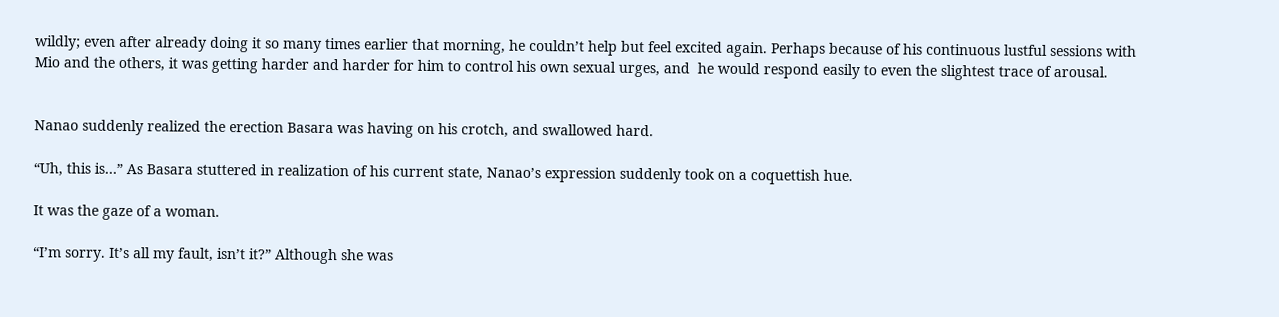wildly; even after already doing it so many times earlier that morning, he couldn’t help but feel excited again. Perhaps because of his continuous lustful sessions with Mio and the others, it was getting harder and harder for him to control his own sexual urges, and  he would respond easily to even the slightest trace of arousal.


Nanao suddenly realized the erection Basara was having on his crotch, and swallowed hard.

“Uh, this is…” As Basara stuttered in realization of his current state, Nanao’s expression suddenly took on a coquettish hue.

It was the gaze of a woman.

“I’m sorry. It’s all my fault, isn’t it?” Although she was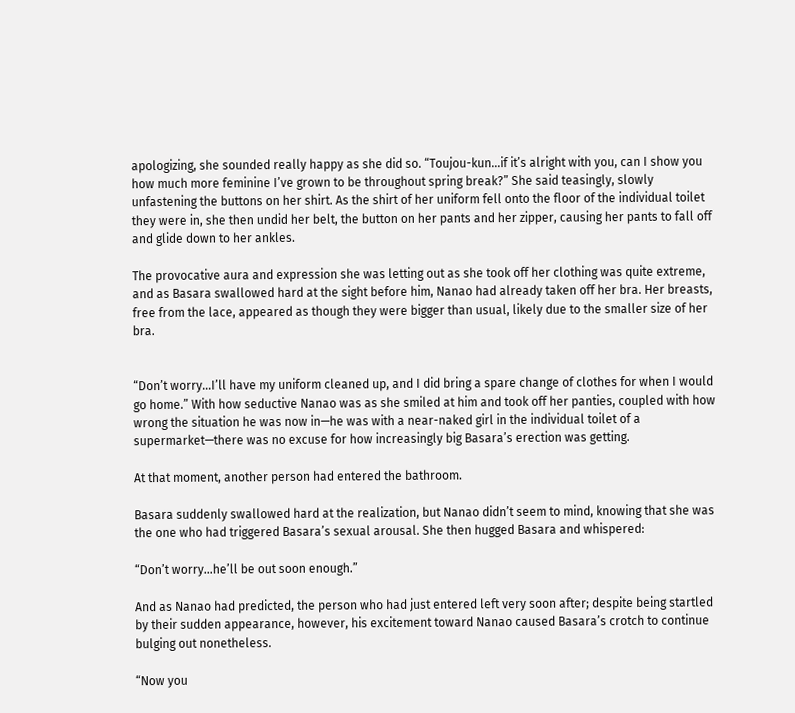apologizing, she sounded really happy as she did so. “Toujou-kun…if it’s alright with you, can I show you how much more feminine I’ve grown to be throughout spring break?” She said teasingly, slowly unfastening the buttons on her shirt. As the shirt of her uniform fell onto the floor of the individual toilet they were in, she then undid her belt, the button on her pants and her zipper, causing her pants to fall off and glide down to her ankles.

The provocative aura and expression she was letting out as she took off her clothing was quite extreme, and as Basara swallowed hard at the sight before him, Nanao had already taken off her bra. Her breasts, free from the lace, appeared as though they were bigger than usual, likely due to the smaller size of her bra.


“Don’t worry…I’ll have my uniform cleaned up, and I did bring a spare change of clothes for when I would go home.” With how seductive Nanao was as she smiled at him and took off her panties, coupled with how wrong the situation he was now in—he was with a near-naked girl in the individual toilet of a supermarket—there was no excuse for how increasingly big Basara’s erection was getting.

At that moment, another person had entered the bathroom.

Basara suddenly swallowed hard at the realization, but Nanao didn’t seem to mind, knowing that she was the one who had triggered Basara’s sexual arousal. She then hugged Basara and whispered:

“Don’t worry…he’ll be out soon enough.”

And as Nanao had predicted, the person who had just entered left very soon after; despite being startled by their sudden appearance, however, his excitement toward Nanao caused Basara’s crotch to continue bulging out nonetheless.

“Now you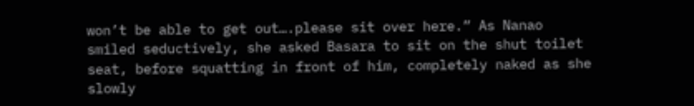won’t be able to get out….please sit over here.” As Nanao smiled seductively, she asked Basara to sit on the shut toilet seat, before squatting in front of him, completely naked as she slowly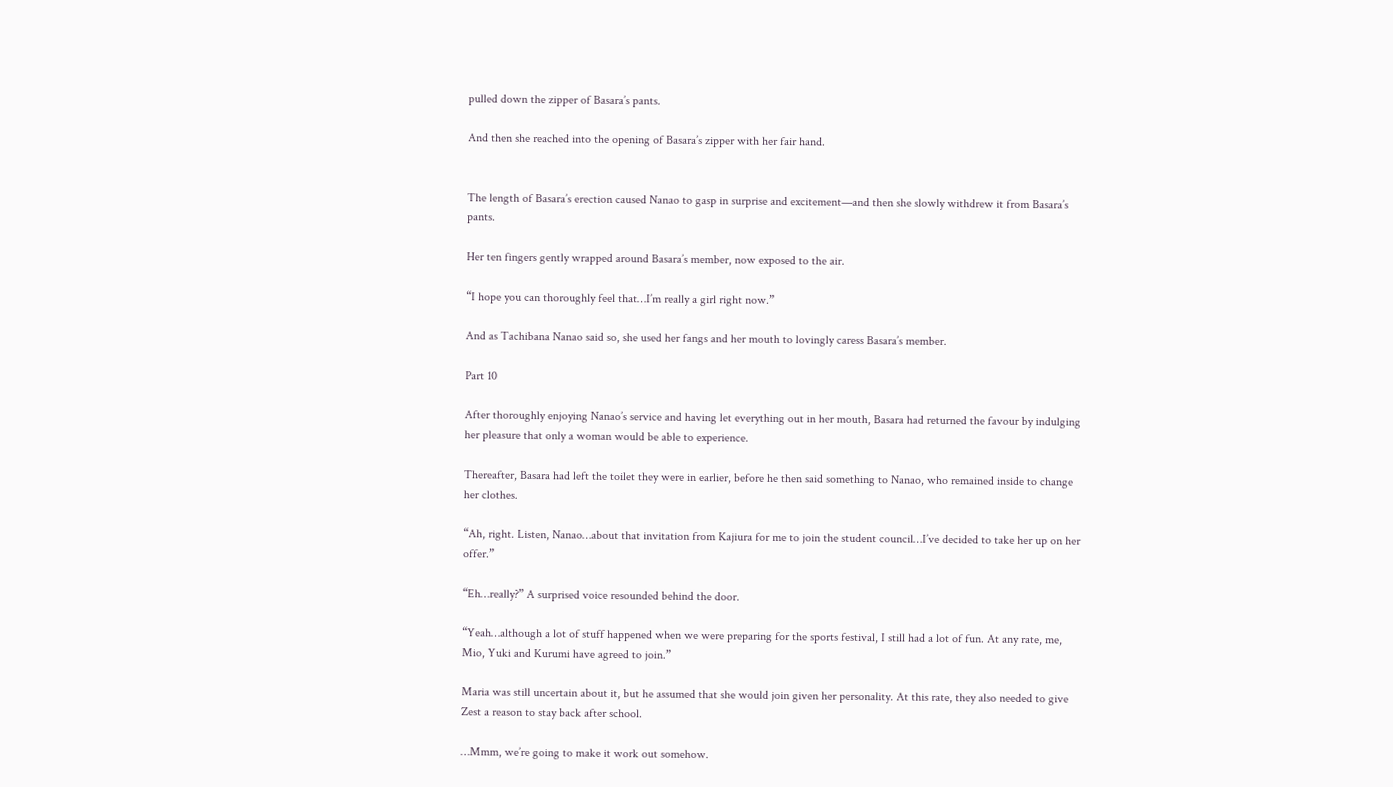pulled down the zipper of Basara’s pants.

And then she reached into the opening of Basara’s zipper with her fair hand.


The length of Basara’s erection caused Nanao to gasp in surprise and excitement—and then she slowly withdrew it from Basara’s pants.

Her ten fingers gently wrapped around Basara’s member, now exposed to the air.

“I hope you can thoroughly feel that…I’m really a girl right now.”

And as Tachibana Nanao said so, she used her fangs and her mouth to lovingly caress Basara’s member.

Part 10

After thoroughly enjoying Nanao’s service and having let everything out in her mouth, Basara had returned the favour by indulging her pleasure that only a woman would be able to experience.

Thereafter, Basara had left the toilet they were in earlier, before he then said something to Nanao, who remained inside to change her clothes.

“Ah, right. Listen, Nanao…about that invitation from Kajiura for me to join the student council…I’ve decided to take her up on her offer.”

“Eh…really?” A surprised voice resounded behind the door.

“Yeah…although a lot of stuff happened when we were preparing for the sports festival, I still had a lot of fun. At any rate, me, Mio, Yuki and Kurumi have agreed to join.”

Maria was still uncertain about it, but he assumed that she would join given her personality. At this rate, they also needed to give Zest a reason to stay back after school.

…Mmm, we’re going to make it work out somehow.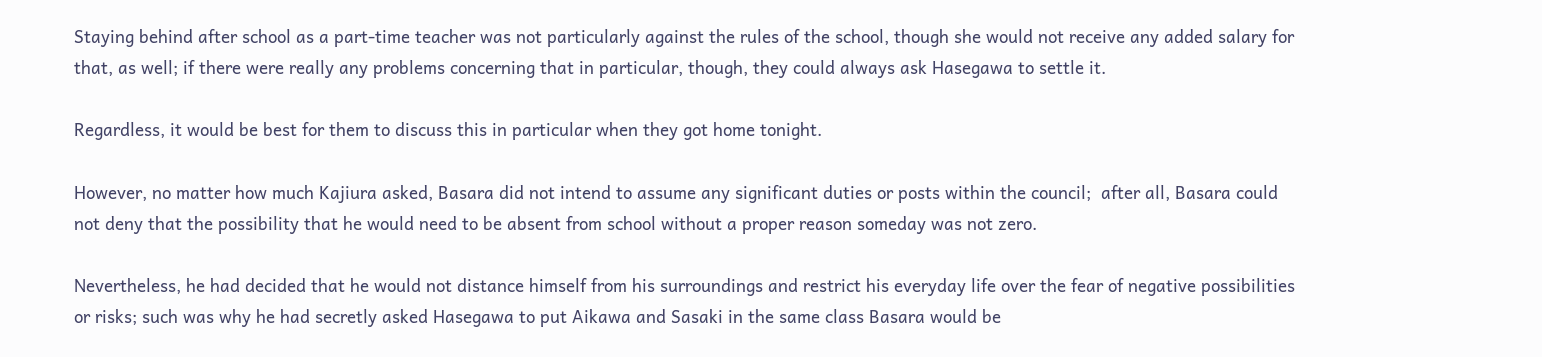Staying behind after school as a part-time teacher was not particularly against the rules of the school, though she would not receive any added salary for that, as well; if there were really any problems concerning that in particular, though, they could always ask Hasegawa to settle it.

Regardless, it would be best for them to discuss this in particular when they got home tonight.

However, no matter how much Kajiura asked, Basara did not intend to assume any significant duties or posts within the council;  after all, Basara could not deny that the possibility that he would need to be absent from school without a proper reason someday was not zero.

Nevertheless, he had decided that he would not distance himself from his surroundings and restrict his everyday life over the fear of negative possibilities or risks; such was why he had secretly asked Hasegawa to put Aikawa and Sasaki in the same class Basara would be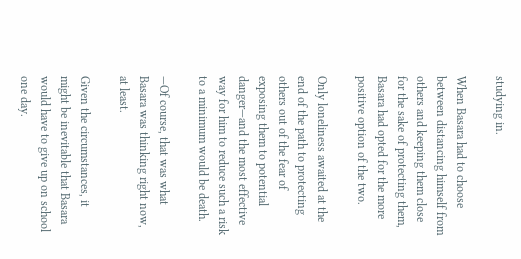studying in.

When Basara had to choose between distancing himself from others and keeping them close for the sake of protecting them, Basara had opted for the more positive option of the two.

Only loneliness awaited at the end of the path to protecting others out of the fear of exposing them to potential danger—and the most effective way for him to reduce such a risk to a minimum would be death.

—Of course, that was what Basara was thinking right now, at least.

Given the circumstances, it might be inevitable that Basara would have to give up on school one day.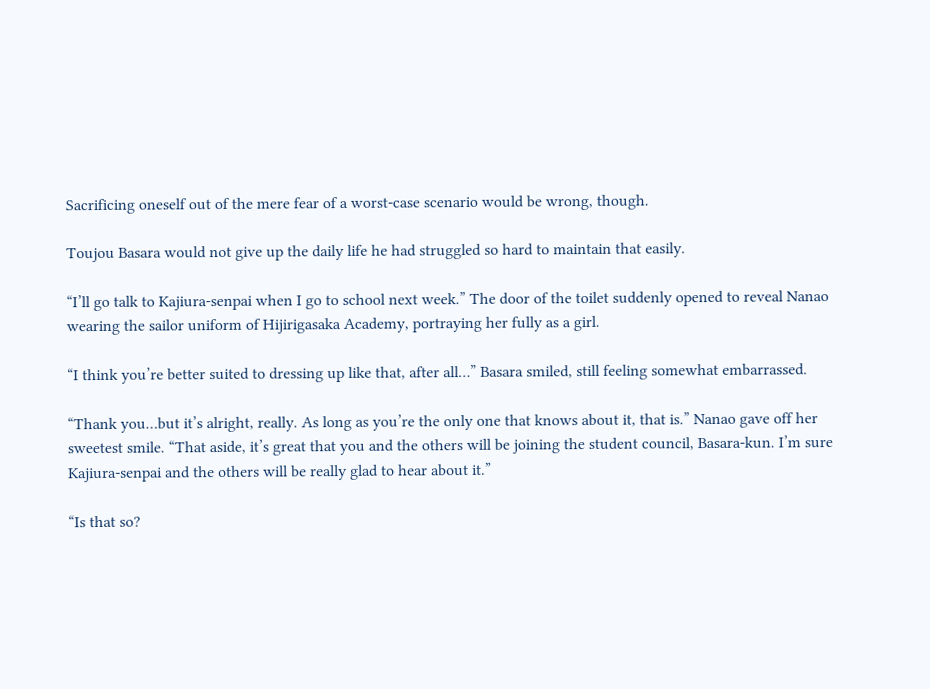Sacrificing oneself out of the mere fear of a worst-case scenario would be wrong, though.

Toujou Basara would not give up the daily life he had struggled so hard to maintain that easily.

“I’ll go talk to Kajiura-senpai when I go to school next week.” The door of the toilet suddenly opened to reveal Nanao wearing the sailor uniform of Hijirigasaka Academy, portraying her fully as a girl.

“I think you’re better suited to dressing up like that, after all…” Basara smiled, still feeling somewhat embarrassed.

“Thank you…but it’s alright, really. As long as you’re the only one that knows about it, that is.” Nanao gave off her sweetest smile. “That aside, it’s great that you and the others will be joining the student council, Basara-kun. I’m sure Kajiura-senpai and the others will be really glad to hear about it.”

“Is that so?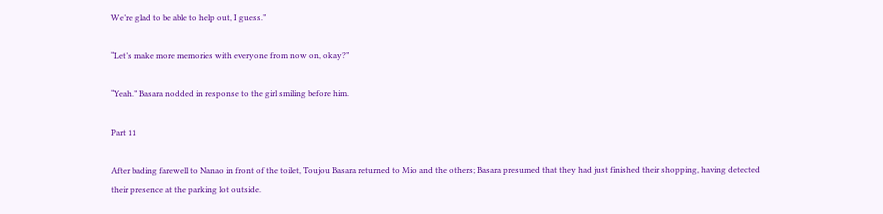We’re glad to be able to help out, I guess.”

“Let’s make more memories with everyone from now on, okay?”

“Yeah.” Basara nodded in response to the girl smiling before him.

Part 11

After bading farewell to Nanao in front of the toilet, Toujou Basara returned to Mio and the others; Basara presumed that they had just finished their shopping, having detected their presence at the parking lot outside.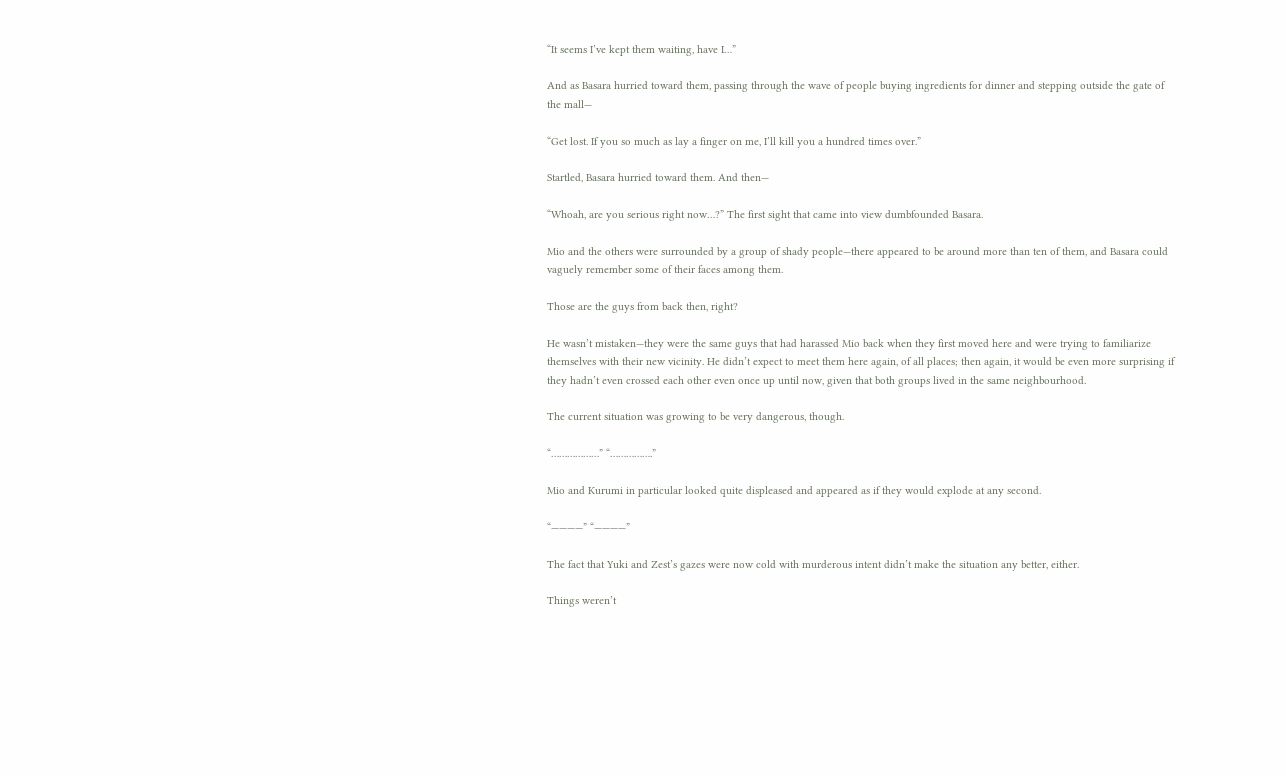“It seems I’ve kept them waiting, have I…”

And as Basara hurried toward them, passing through the wave of people buying ingredients for dinner and stepping outside the gate of the mall—

“Get lost. If you so much as lay a finger on me, I’ll kill you a hundred times over.”

Startled, Basara hurried toward them. And then—

“Whoah, are you serious right now…?” The first sight that came into view dumbfounded Basara.

Mio and the others were surrounded by a group of shady people—there appeared to be around more than ten of them, and Basara could vaguely remember some of their faces among them.

Those are the guys from back then, right?

He wasn’t mistaken—they were the same guys that had harassed Mio back when they first moved here and were trying to familiarize themselves with their new vicinity. He didn’t expect to meet them here again, of all places; then again, it would be even more surprising if they hadn’t even crossed each other even once up until now, given that both groups lived in the same neighbourhood.

The current situation was growing to be very dangerous, though.

“………………” “…………….”

Mio and Kurumi in particular looked quite displeased and appeared as if they would explode at any second.

“————” “————”

The fact that Yuki and Zest’s gazes were now cold with murderous intent didn’t make the situation any better, either.

Things weren’t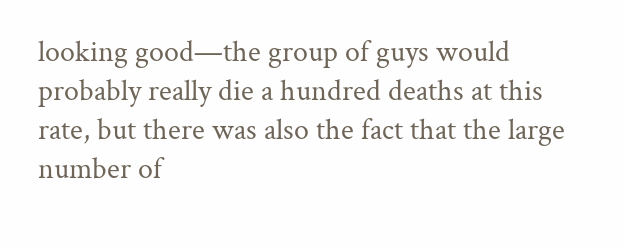looking good—the group of guys would probably really die a hundred deaths at this rate, but there was also the fact that the large number of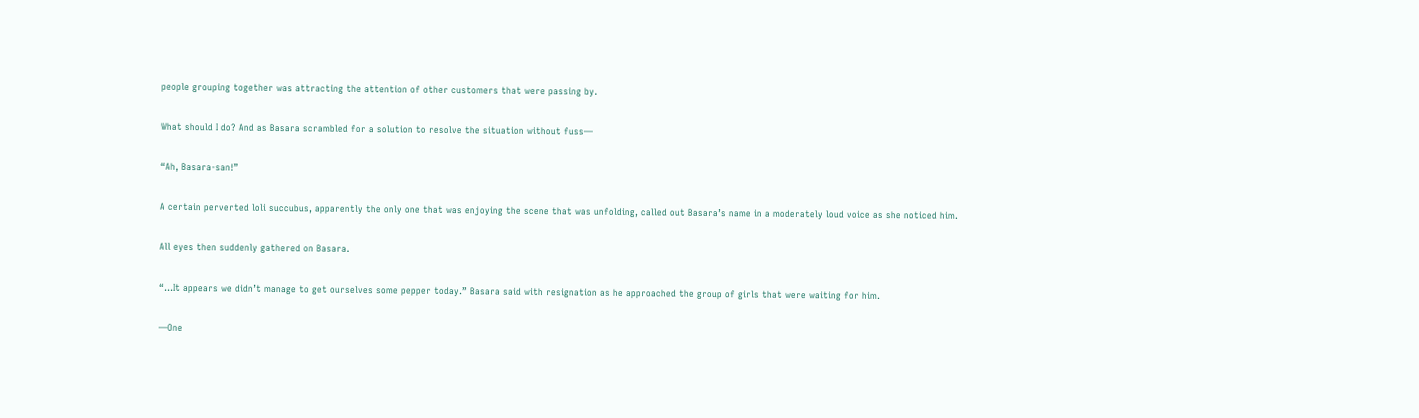people grouping together was attracting the attention of other customers that were passing by.

What should I do? And as Basara scrambled for a solution to resolve the situation without fuss—

“Ah, Basara-san!”

A certain perverted loli succubus, apparently the only one that was enjoying the scene that was unfolding, called out Basara’s name in a moderately loud voice as she noticed him.

All eyes then suddenly gathered on Basara.

“…It appears we didn’t manage to get ourselves some pepper today.” Basara said with resignation as he approached the group of girls that were waiting for him.

—One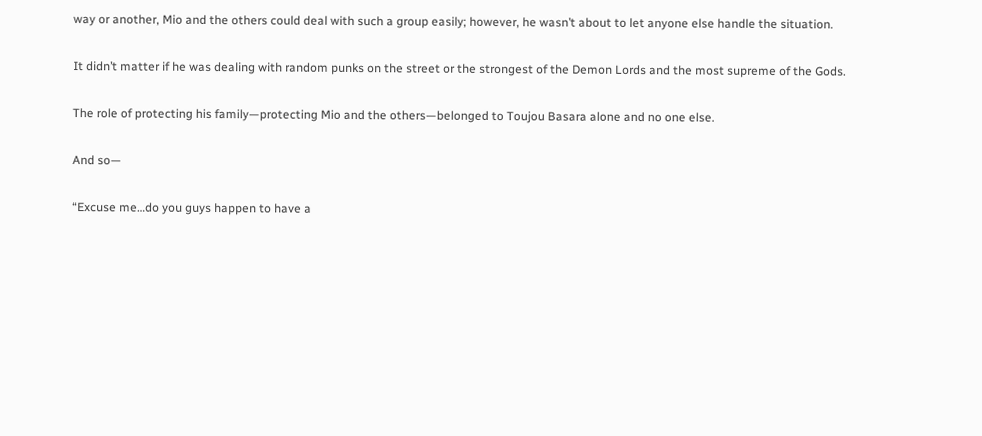way or another, Mio and the others could deal with such a group easily; however, he wasn’t about to let anyone else handle the situation.

It didn’t matter if he was dealing with random punks on the street or the strongest of the Demon Lords and the most supreme of the Gods.

The role of protecting his family—protecting Mio and the others—belonged to Toujou Basara alone and no one else.

And so—

“Excuse me…do you guys happen to have a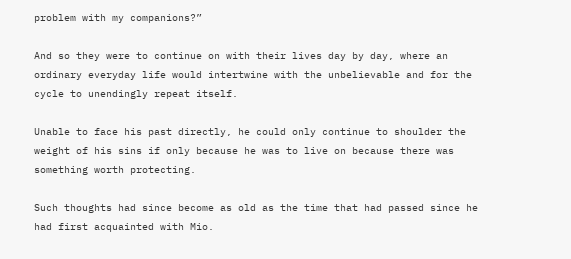problem with my companions?”

And so they were to continue on with their lives day by day, where an ordinary everyday life would intertwine with the unbelievable and for the cycle to unendingly repeat itself.

Unable to face his past directly, he could only continue to shoulder the weight of his sins if only because he was to live on because there was something worth protecting.

Such thoughts had since become as old as the time that had passed since he had first acquainted with Mio.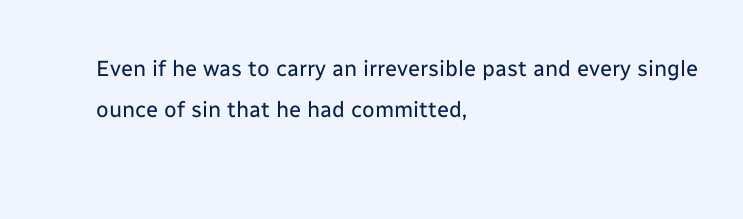Even if he was to carry an irreversible past and every single ounce of sin that he had committed,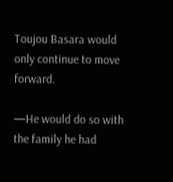Toujou Basara would only continue to move forward.

—He would do so with the family he had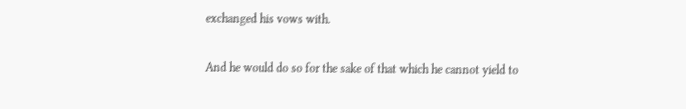exchanged his vows with.

And he would do so for the sake of that which he cannot yield to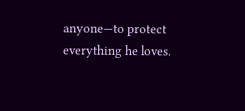anyone—to protect everything he loves.